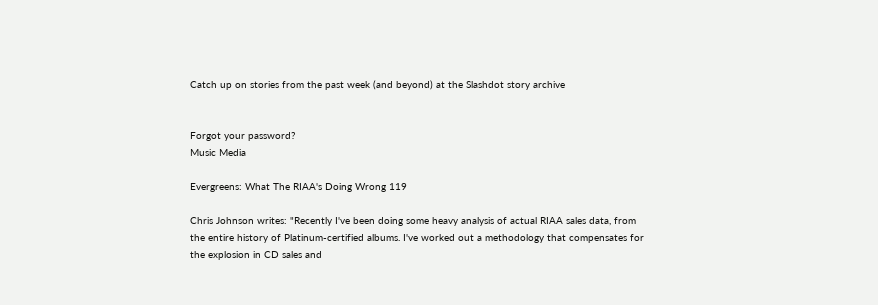Catch up on stories from the past week (and beyond) at the Slashdot story archive


Forgot your password?
Music Media

Evergreens: What The RIAA's Doing Wrong 119

Chris Johnson writes: "Recently I've been doing some heavy analysis of actual RIAA sales data, from the entire history of Platinum-certified albums. I've worked out a methodology that compensates for the explosion in CD sales and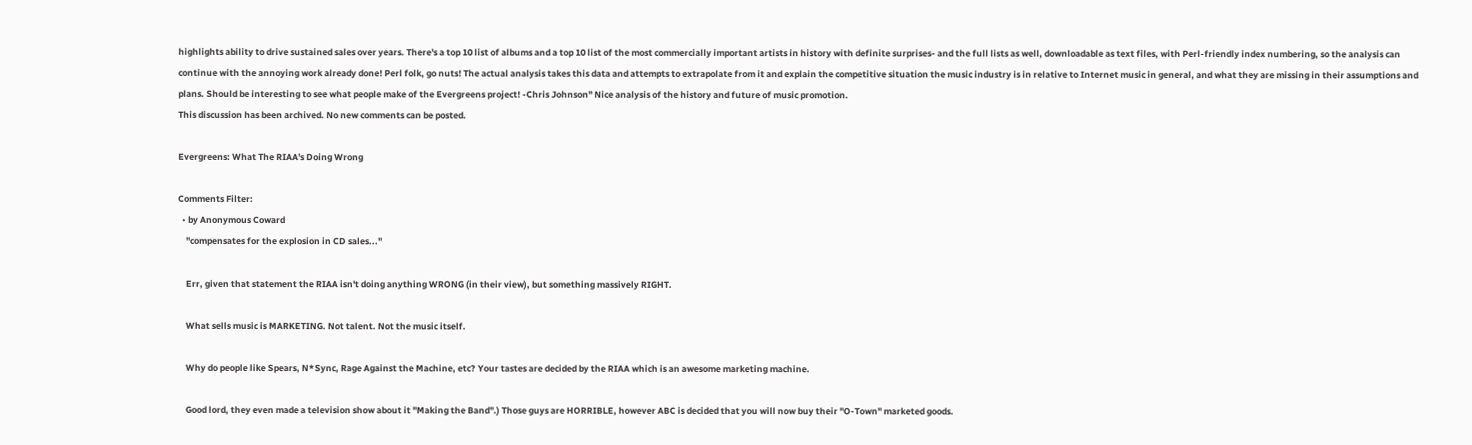highlights ability to drive sustained sales over years. There's a top 10 list of albums and a top 10 list of the most commercially important artists in history with definite surprises- and the full lists as well, downloadable as text files, with Perl-friendly index numbering, so the analysis can continue with the annoying work already done! Perl folk, go nuts! The actual analysis takes this data and attempts to extrapolate from it and explain the competitive situation the music industry is in relative to Internet music in general, and what they are missing in their assumptions and plans. Should be interesting to see what people make of the Evergreens project! -Chris Johnson" Nice analysis of the history and future of music promotion.
This discussion has been archived. No new comments can be posted.

Evergreens: What The RIAA's Doing Wrong

Comments Filter:
  • by Anonymous Coward
    "compensates for the explosion in CD sales..."

    Err, given that statement the RIAA isn't doing anything WRONG (in their view), but something massively RIGHT.

    What sells music is MARKETING. Not talent. Not the music itself.

    Why do people like Spears, N*Sync, Rage Against the Machine, etc? Your tastes are decided by the RIAA which is an awesome marketing machine.

    Good lord, they even made a television show about it "Making the Band".) Those guys are HORRIBLE, however ABC is decided that you will now buy their "O-Town" marketed goods.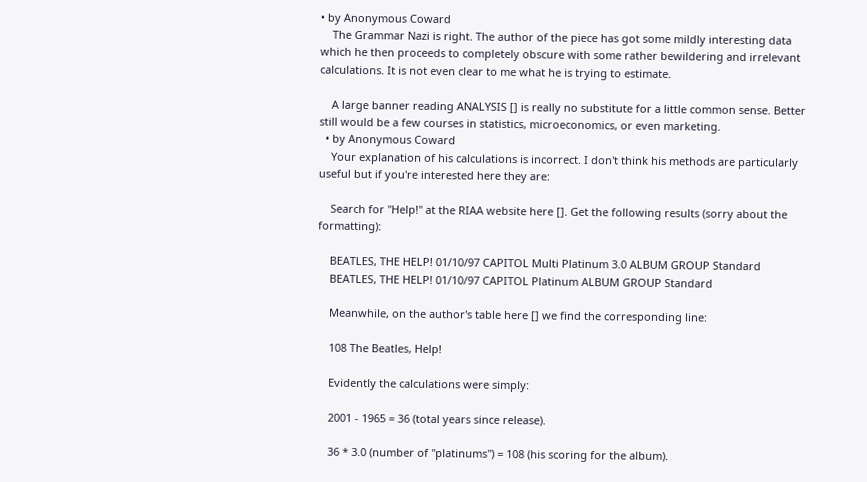• by Anonymous Coward
    The Grammar Nazi is right. The author of the piece has got some mildly interesting data which he then proceeds to completely obscure with some rather bewildering and irrelevant calculations. It is not even clear to me what he is trying to estimate.

    A large banner reading ANALYSIS [] is really no substitute for a little common sense. Better still would be a few courses in statistics, microeconomics, or even marketing.
  • by Anonymous Coward
    Your explanation of his calculations is incorrect. I don't think his methods are particularly useful but if you're interested here they are:

    Search for "Help!" at the RIAA website here []. Get the following results (sorry about the formatting):

    BEATLES, THE HELP! 01/10/97 CAPITOL Multi Platinum 3.0 ALBUM GROUP Standard
    BEATLES, THE HELP! 01/10/97 CAPITOL Platinum ALBUM GROUP Standard

    Meanwhile, on the author's table here [] we find the corresponding line:

    108 The Beatles, Help!

    Evidently the calculations were simply:

    2001 - 1965 = 36 (total years since release).

    36 * 3.0 (number of "platinums") = 108 (his scoring for the album).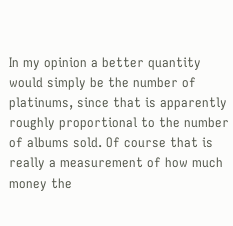In my opinion a better quantity would simply be the number of platinums, since that is apparently roughly proportional to the number of albums sold. Of course that is really a measurement of how much money the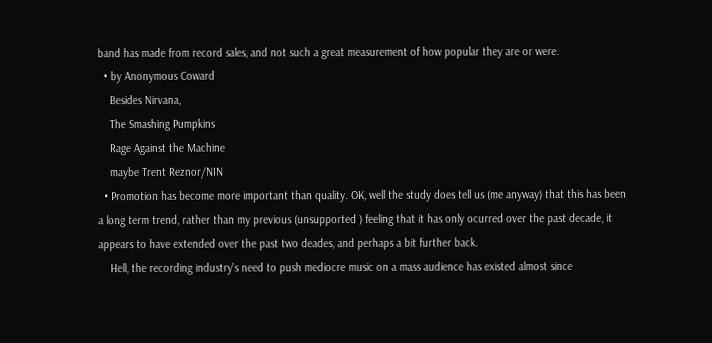band has made from record sales, and not such a great measurement of how popular they are or were.
  • by Anonymous Coward
    Besides Nirvana,
    The Smashing Pumpkins
    Rage Against the Machine
    maybe Trent Reznor/NIN
  • Promotion has become more important than quality. OK, well the study does tell us (me anyway) that this has been a long term trend, rather than my previous (unsupported ) feeling that it has only ocurred over the past decade, it appears to have extended over the past two deades, and perhaps a bit further back.
    Hell, the recording industry's need to push mediocre music on a mass audience has existed almost since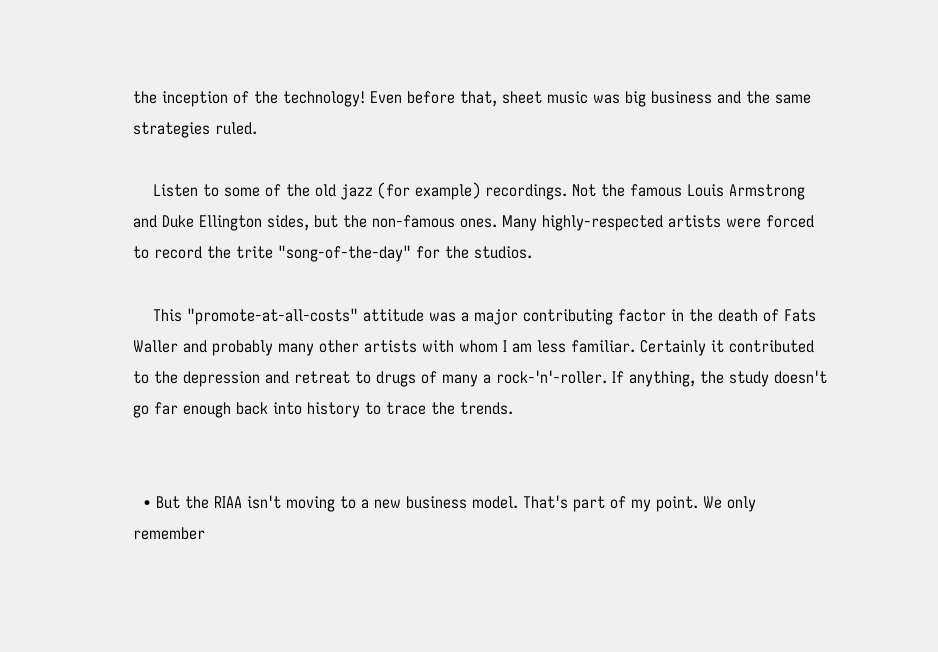the inception of the technology! Even before that, sheet music was big business and the same strategies ruled.

    Listen to some of the old jazz (for example) recordings. Not the famous Louis Armstrong and Duke Ellington sides, but the non-famous ones. Many highly-respected artists were forced to record the trite "song-of-the-day" for the studios.

    This "promote-at-all-costs" attitude was a major contributing factor in the death of Fats Waller and probably many other artists with whom I am less familiar. Certainly it contributed to the depression and retreat to drugs of many a rock-'n'-roller. If anything, the study doesn't go far enough back into history to trace the trends.


  • But the RIAA isn't moving to a new business model. That's part of my point. We only remember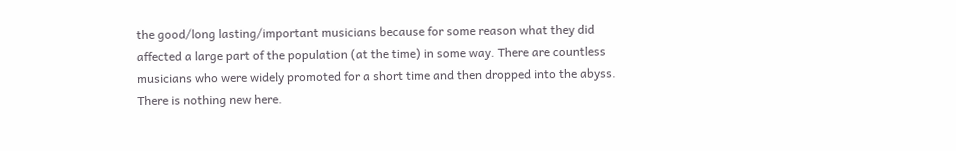the good/long lasting/important musicians because for some reason what they did affected a large part of the population (at the time) in some way. There are countless musicians who were widely promoted for a short time and then dropped into the abyss. There is nothing new here.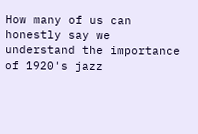How many of us can honestly say we understand the importance of 1920's jazz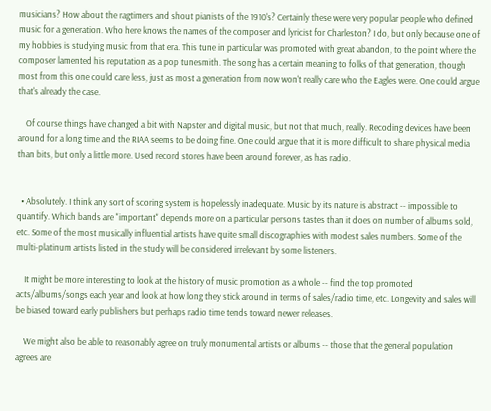musicians? How about the ragtimers and shout pianists of the 1910's? Certainly these were very popular people who defined music for a generation. Who here knows the names of the composer and lyricist for Charleston? I do, but only because one of my hobbies is studying music from that era. This tune in particular was promoted with great abandon, to the point where the composer lamented his reputation as a pop tunesmith. The song has a certain meaning to folks of that generation, though most from this one could care less, just as most a generation from now won't really care who the Eagles were. One could argue that's already the case.

    Of course things have changed a bit with Napster and digital music, but not that much, really. Recoding devices have been around for a long time and the RIAA seems to be doing fine. One could argue that it is more difficult to share physical media than bits, but only a little more. Used record stores have been around forever, as has radio.


  • Absolutely. I think any sort of scoring system is hopelessly inadequate. Music by its nature is abstract -- impossible to quantify. Which bands are "important" depends more on a particular persons tastes than it does on number of albums sold, etc. Some of the most musically influential artists have quite small discographies with modest sales numbers. Some of the multi-platinum artists listed in the study will be considered irrelevant by some listeners.

    It might be more interesting to look at the history of music promotion as a whole -- find the top promoted acts/albums/songs each year and look at how long they stick around in terms of sales/radio time, etc. Longevity and sales will be biased toward early publishers but perhaps radio time tends toward newer releases.

    We might also be able to reasonably agree on truly monumental artists or albums -- those that the general population agrees are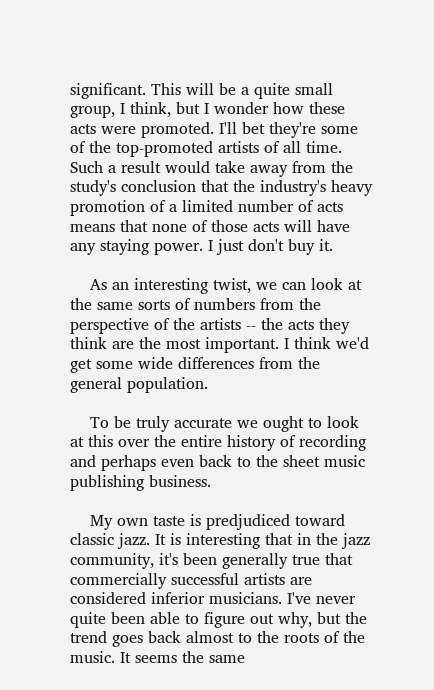significant. This will be a quite small group, I think, but I wonder how these acts were promoted. I'll bet they're some of the top-promoted artists of all time. Such a result would take away from the study's conclusion that the industry's heavy promotion of a limited number of acts means that none of those acts will have any staying power. I just don't buy it.

    As an interesting twist, we can look at the same sorts of numbers from the perspective of the artists -- the acts they think are the most important. I think we'd get some wide differences from the general population.

    To be truly accurate we ought to look at this over the entire history of recording and perhaps even back to the sheet music publishing business.

    My own taste is predjudiced toward classic jazz. It is interesting that in the jazz community, it's been generally true that commercially successful artists are considered inferior musicians. I've never quite been able to figure out why, but the trend goes back almost to the roots of the music. It seems the same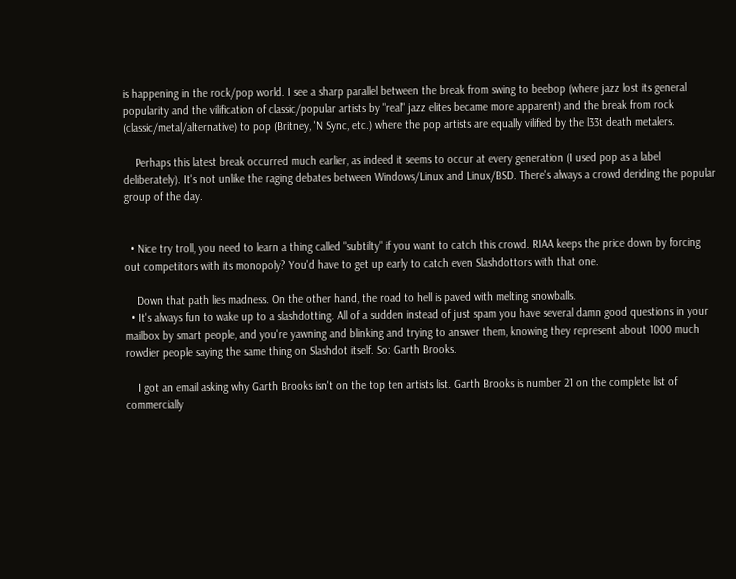is happening in the rock/pop world. I see a sharp parallel between the break from swing to beebop (where jazz lost its general popularity and the vilification of classic/popular artists by "real" jazz elites became more apparent) and the break from rock (classic/metal/alternative) to pop (Britney, 'N Sync, etc.) where the pop artists are equally vilified by the l33t death metalers.

    Perhaps this latest break occurred much earlier, as indeed it seems to occur at every generation (I used pop as a label deliberately). It's not unlike the raging debates between Windows/Linux and Linux/BSD. There's always a crowd deriding the popular group of the day.


  • Nice try troll, you need to learn a thing called "subtilty" if you want to catch this crowd. RIAA keeps the price down by forcing out competitors with its monopoly? You'd have to get up early to catch even Slashdottors with that one.

    Down that path lies madness. On the other hand, the road to hell is paved with melting snowballs.
  • It's always fun to wake up to a slashdotting. All of a sudden instead of just spam you have several damn good questions in your mailbox by smart people, and you're yawning and blinking and trying to answer them, knowing they represent about 1000 much rowdier people saying the same thing on Slashdot itself. So: Garth Brooks.

    I got an email asking why Garth Brooks isn't on the top ten artists list. Garth Brooks is number 21 on the complete list of commercially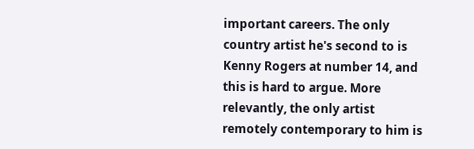important careers. The only country artist he's second to is Kenny Rogers at number 14, and this is hard to argue. More relevantly, the only artist remotely contemporary to him is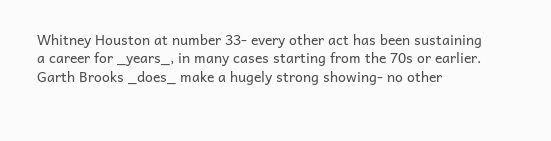Whitney Houston at number 33- every other act has been sustaining a career for _years_, in many cases starting from the 70s or earlier. Garth Brooks _does_ make a hugely strong showing- no other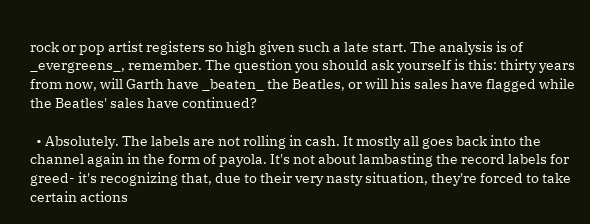rock or pop artist registers so high given such a late start. The analysis is of _evergreens_, remember. The question you should ask yourself is this: thirty years from now, will Garth have _beaten_ the Beatles, or will his sales have flagged while the Beatles' sales have continued?

  • Absolutely. The labels are not rolling in cash. It mostly all goes back into the channel again in the form of payola. It's not about lambasting the record labels for greed- it's recognizing that, due to their very nasty situation, they're forced to take certain actions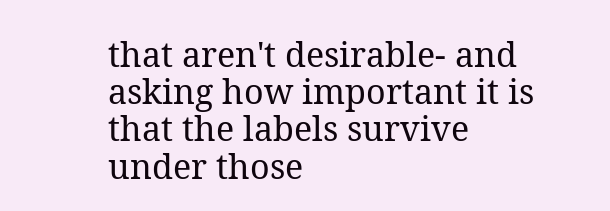that aren't desirable- and asking how important it is that the labels survive under those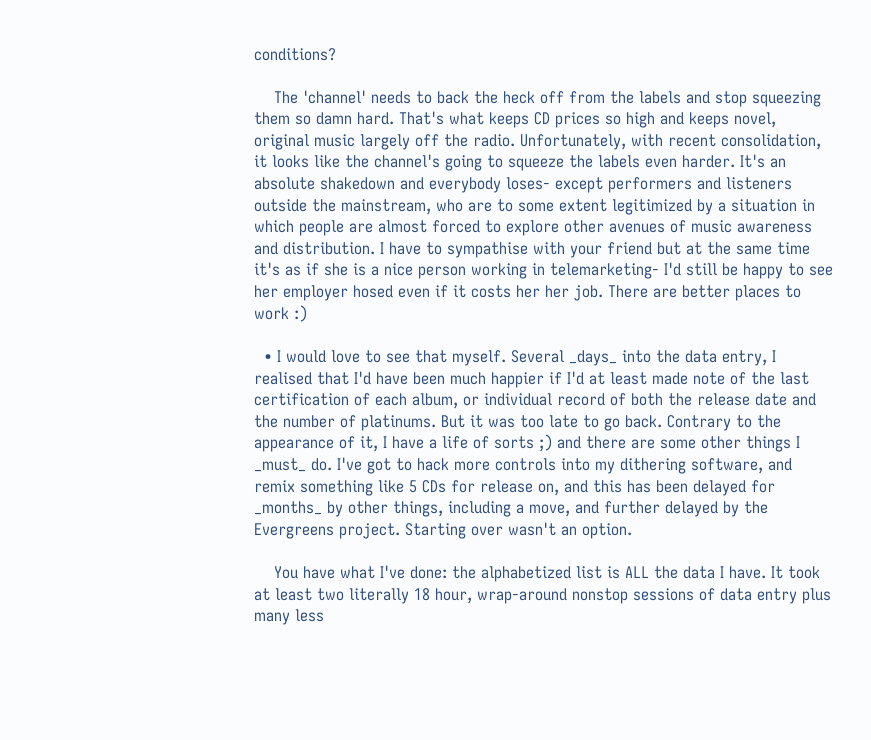conditions?

    The 'channel' needs to back the heck off from the labels and stop squeezing them so damn hard. That's what keeps CD prices so high and keeps novel, original music largely off the radio. Unfortunately, with recent consolidation, it looks like the channel's going to squeeze the labels even harder. It's an absolute shakedown and everybody loses- except performers and listeners outside the mainstream, who are to some extent legitimized by a situation in which people are almost forced to explore other avenues of music awareness and distribution. I have to sympathise with your friend but at the same time it's as if she is a nice person working in telemarketing- I'd still be happy to see her employer hosed even if it costs her her job. There are better places to work :)

  • I would love to see that myself. Several _days_ into the data entry, I realised that I'd have been much happier if I'd at least made note of the last certification of each album, or individual record of both the release date and the number of platinums. But it was too late to go back. Contrary to the appearance of it, I have a life of sorts ;) and there are some other things I _must_ do. I've got to hack more controls into my dithering software, and remix something like 5 CDs for release on, and this has been delayed for _months_ by other things, including a move, and further delayed by the Evergreens project. Starting over wasn't an option.

    You have what I've done: the alphabetized list is ALL the data I have. It took at least two literally 18 hour, wrap-around nonstop sessions of data entry plus many less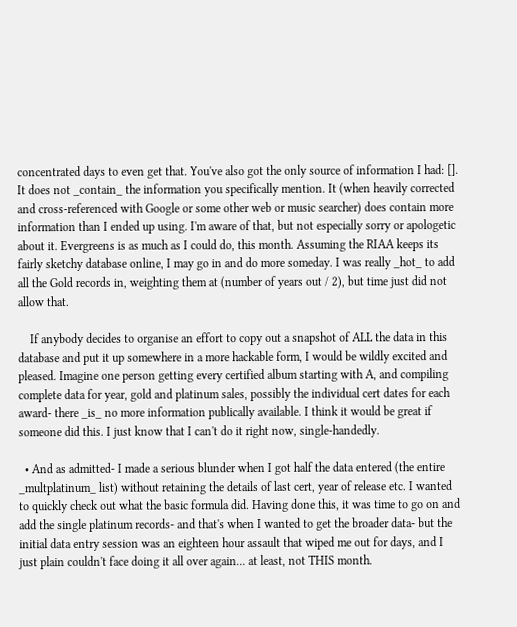concentrated days to even get that. You've also got the only source of information I had: []. It does not _contain_ the information you specifically mention. It (when heavily corrected and cross-referenced with Google or some other web or music searcher) does contain more information than I ended up using. I'm aware of that, but not especially sorry or apologetic about it. Evergreens is as much as I could do, this month. Assuming the RIAA keeps its fairly sketchy database online, I may go in and do more someday. I was really _hot_ to add all the Gold records in, weighting them at (number of years out / 2), but time just did not allow that.

    If anybody decides to organise an effort to copy out a snapshot of ALL the data in this database and put it up somewhere in a more hackable form, I would be wildly excited and pleased. Imagine one person getting every certified album starting with A, and compiling complete data for year, gold and platinum sales, possibly the individual cert dates for each award- there _is_ no more information publically available. I think it would be great if someone did this. I just know that I can't do it right now, single-handedly.

  • And as admitted- I made a serious blunder when I got half the data entered (the entire _multplatinum_ list) without retaining the details of last cert, year of release etc. I wanted to quickly check out what the basic formula did. Having done this, it was time to go on and add the single platinum records- and that's when I wanted to get the broader data- but the initial data entry session was an eighteen hour assault that wiped me out for days, and I just plain couldn't face doing it all over again... at least, not THIS month.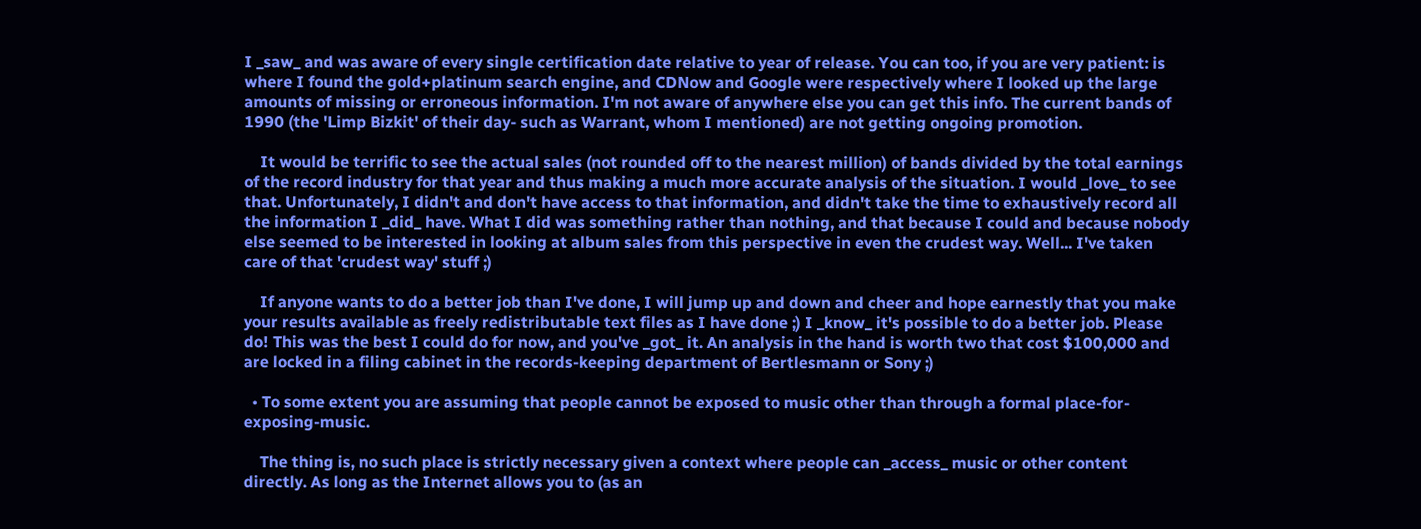I _saw_ and was aware of every single certification date relative to year of release. You can too, if you are very patient: is where I found the gold+platinum search engine, and CDNow and Google were respectively where I looked up the large amounts of missing or erroneous information. I'm not aware of anywhere else you can get this info. The current bands of 1990 (the 'Limp Bizkit' of their day- such as Warrant, whom I mentioned) are not getting ongoing promotion.

    It would be terrific to see the actual sales (not rounded off to the nearest million) of bands divided by the total earnings of the record industry for that year and thus making a much more accurate analysis of the situation. I would _love_ to see that. Unfortunately, I didn't and don't have access to that information, and didn't take the time to exhaustively record all the information I _did_ have. What I did was something rather than nothing, and that because I could and because nobody else seemed to be interested in looking at album sales from this perspective in even the crudest way. Well... I've taken care of that 'crudest way' stuff ;)

    If anyone wants to do a better job than I've done, I will jump up and down and cheer and hope earnestly that you make your results available as freely redistributable text files as I have done ;) I _know_ it's possible to do a better job. Please do! This was the best I could do for now, and you've _got_ it. An analysis in the hand is worth two that cost $100,000 and are locked in a filing cabinet in the records-keeping department of Bertlesmann or Sony ;)

  • To some extent you are assuming that people cannot be exposed to music other than through a formal place-for-exposing-music.

    The thing is, no such place is strictly necessary given a context where people can _access_ music or other content directly. As long as the Internet allows you to (as an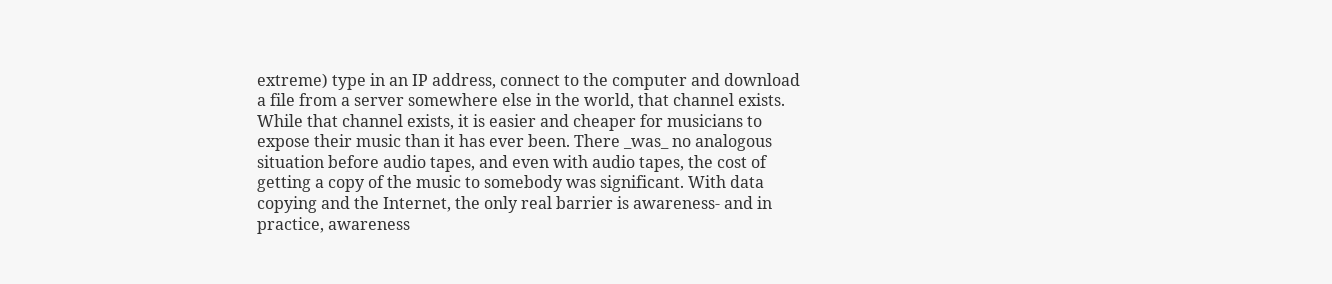extreme) type in an IP address, connect to the computer and download a file from a server somewhere else in the world, that channel exists. While that channel exists, it is easier and cheaper for musicians to expose their music than it has ever been. There _was_ no analogous situation before audio tapes, and even with audio tapes, the cost of getting a copy of the music to somebody was significant. With data copying and the Internet, the only real barrier is awareness- and in practice, awareness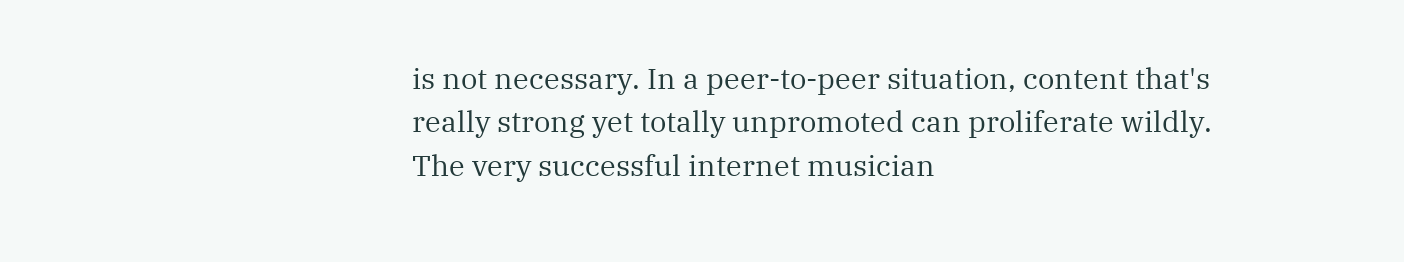is not necessary. In a peer-to-peer situation, content that's really strong yet totally unpromoted can proliferate wildly. The very successful internet musician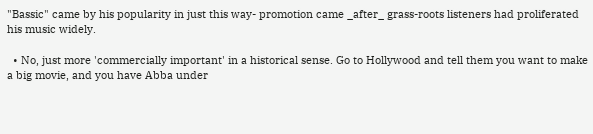"Bassic" came by his popularity in just this way- promotion came _after_ grass-roots listeners had proliferated his music widely.

  • No, just more 'commercially important' in a historical sense. Go to Hollywood and tell them you want to make a big movie, and you have Abba under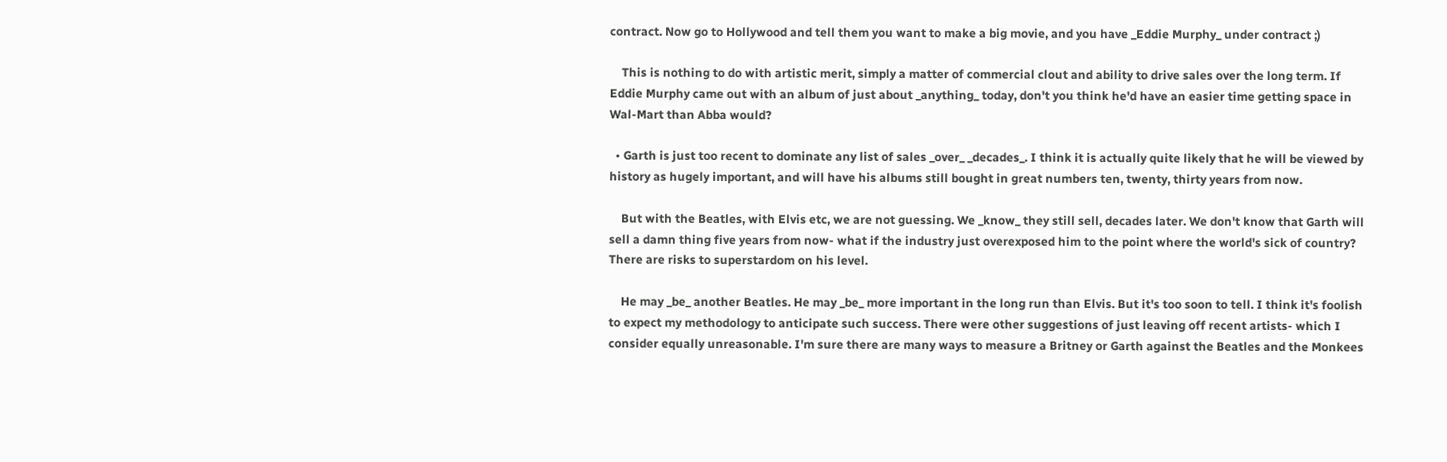contract. Now go to Hollywood and tell them you want to make a big movie, and you have _Eddie Murphy_ under contract ;)

    This is nothing to do with artistic merit, simply a matter of commercial clout and ability to drive sales over the long term. If Eddie Murphy came out with an album of just about _anything_ today, don't you think he'd have an easier time getting space in Wal-Mart than Abba would?

  • Garth is just too recent to dominate any list of sales _over_ _decades_. I think it is actually quite likely that he will be viewed by history as hugely important, and will have his albums still bought in great numbers ten, twenty, thirty years from now.

    But with the Beatles, with Elvis etc, we are not guessing. We _know_ they still sell, decades later. We don't know that Garth will sell a damn thing five years from now- what if the industry just overexposed him to the point where the world's sick of country? There are risks to superstardom on his level.

    He may _be_ another Beatles. He may _be_ more important in the long run than Elvis. But it's too soon to tell. I think it's foolish to expect my methodology to anticipate such success. There were other suggestions of just leaving off recent artists- which I consider equally unreasonable. I'm sure there are many ways to measure a Britney or Garth against the Beatles and the Monkees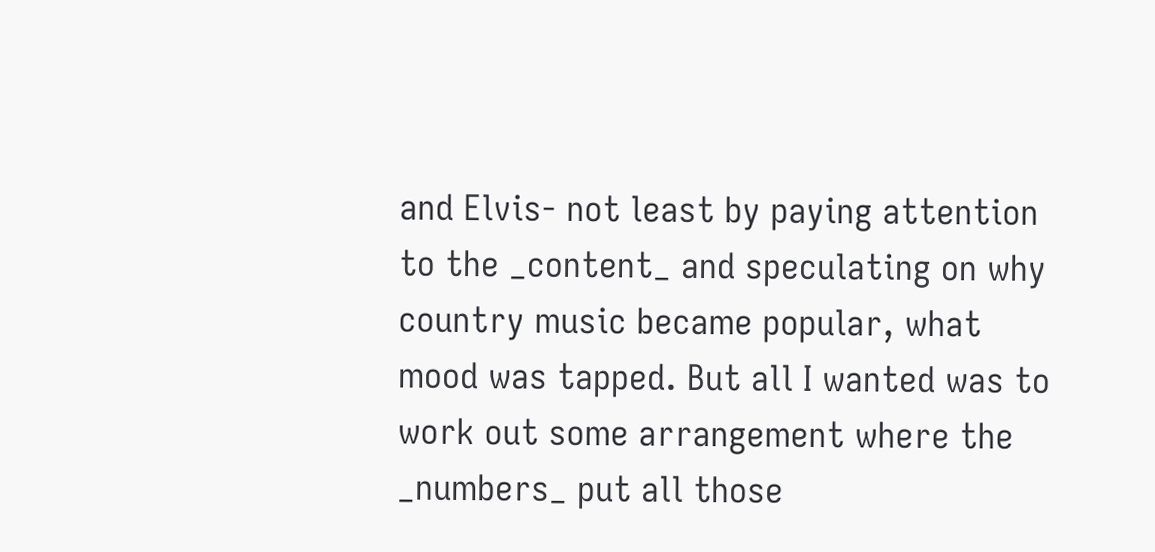and Elvis- not least by paying attention to the _content_ and speculating on why country music became popular, what mood was tapped. But all I wanted was to work out some arrangement where the _numbers_ put all those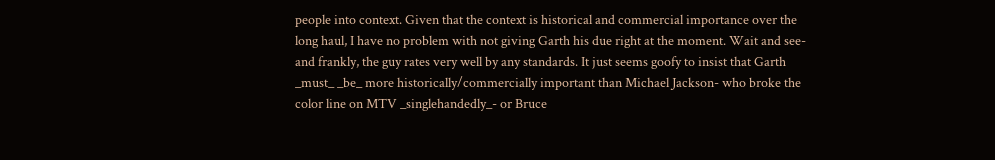people into context. Given that the context is historical and commercial importance over the long haul, I have no problem with not giving Garth his due right at the moment. Wait and see- and frankly, the guy rates very well by any standards. It just seems goofy to insist that Garth _must_ _be_ more historically/commercially important than Michael Jackson- who broke the color line on MTV _singlehandedly_- or Bruce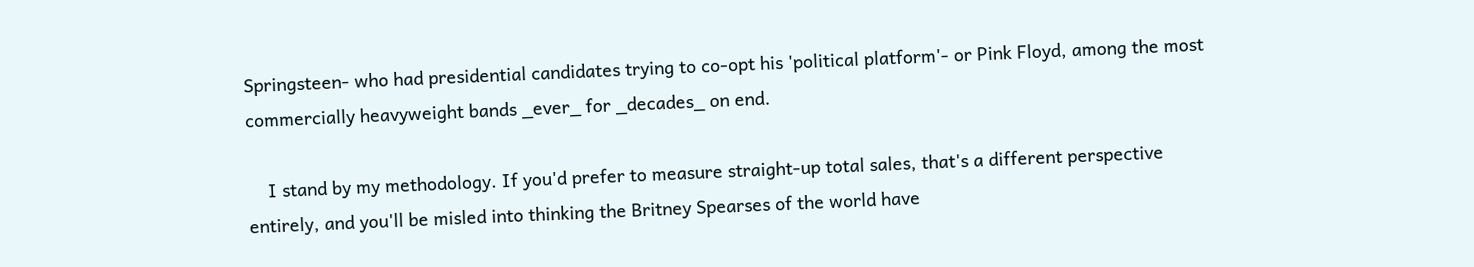Springsteen- who had presidential candidates trying to co-opt his 'political platform'- or Pink Floyd, among the most commercially heavyweight bands _ever_ for _decades_ on end.

    I stand by my methodology. If you'd prefer to measure straight-up total sales, that's a different perspective entirely, and you'll be misled into thinking the Britney Spearses of the world have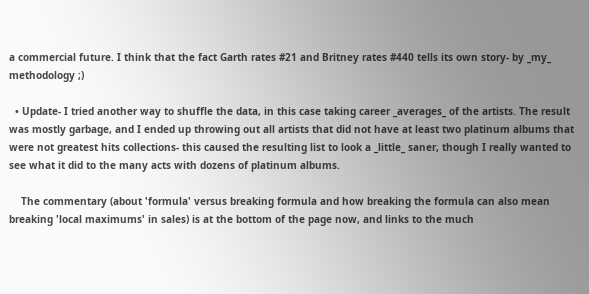a commercial future. I think that the fact Garth rates #21 and Britney rates #440 tells its own story- by _my_ methodology ;)

  • Update- I tried another way to shuffle the data, in this case taking career _averages_ of the artists. The result was mostly garbage, and I ended up throwing out all artists that did not have at least two platinum albums that were not greatest hits collections- this caused the resulting list to look a _little_ saner, though I really wanted to see what it did to the many acts with dozens of platinum albums.

    The commentary (about 'formula' versus breaking formula and how breaking the formula can also mean breaking 'local maximums' in sales) is at the bottom of the page now, and links to the much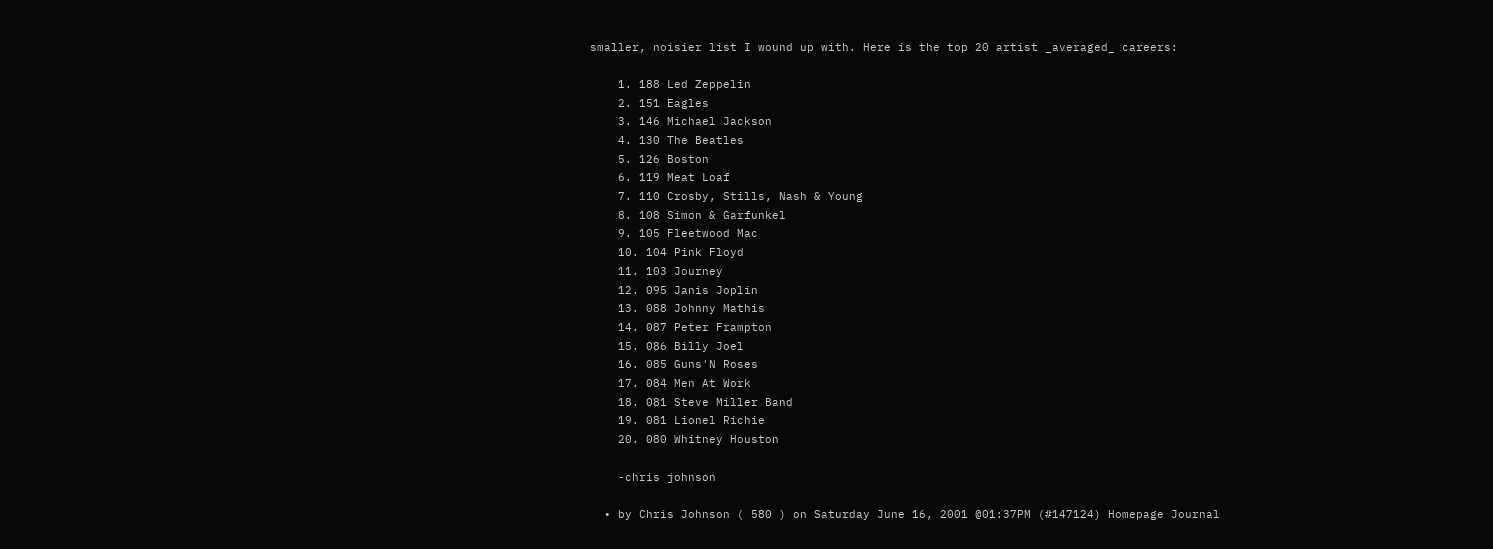smaller, noisier list I wound up with. Here is the top 20 artist _averaged_ careers:

    1. 188 Led Zeppelin
    2. 151 Eagles
    3. 146 Michael Jackson
    4. 130 The Beatles
    5. 126 Boston
    6. 119 Meat Loaf
    7. 110 Crosby, Stills, Nash & Young
    8. 108 Simon & Garfunkel
    9. 105 Fleetwood Mac
    10. 104 Pink Floyd
    11. 103 Journey
    12. 095 Janis Joplin
    13. 088 Johnny Mathis
    14. 087 Peter Frampton
    15. 086 Billy Joel
    16. 085 Guns'N Roses
    17. 084 Men At Work
    18. 081 Steve Miller Band
    19. 081 Lionel Richie
    20. 080 Whitney Houston

    -chris johnson

  • by Chris Johnson ( 580 ) on Saturday June 16, 2001 @01:37PM (#147124) Homepage Journal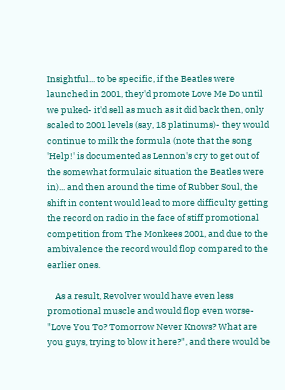Insightful... to be specific, if the Beatles were launched in 2001, they'd promote Love Me Do until we puked- it'd sell as much as it did back then, only scaled to 2001 levels (say, 18 platinums)- they would continue to milk the formula (note that the song 'Help!' is documented as Lennon's cry to get out of the somewhat formulaic situation the Beatles were in)... and then around the time of Rubber Soul, the shift in content would lead to more difficulty getting the record on radio in the face of stiff promotional competition from The Monkees 2001, and due to the ambivalence the record would flop compared to the earlier ones.

    As a result, Revolver would have even less promotional muscle and would flop even worse- "Love You To? Tomorrow Never Knows? What are you guys, trying to blow it here?", and there would be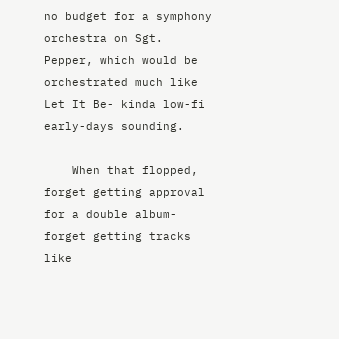no budget for a symphony orchestra on Sgt. Pepper, which would be orchestrated much like Let It Be- kinda low-fi early-days sounding.

    When that flopped, forget getting approval for a double album- forget getting tracks like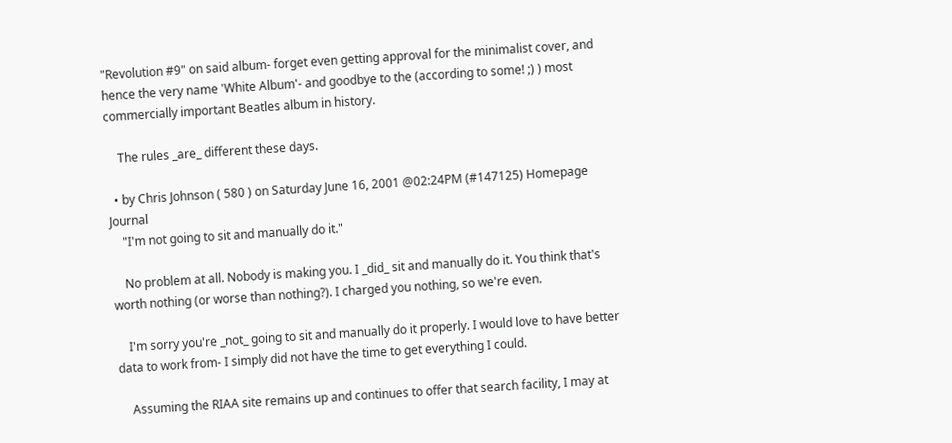"Revolution #9" on said album- forget even getting approval for the minimalist cover, and hence the very name 'White Album'- and goodbye to the (according to some! ;) ) most commercially important Beatles album in history.

    The rules _are_ different these days.

  • by Chris Johnson ( 580 ) on Saturday June 16, 2001 @02:24PM (#147125) Homepage Journal
    "I'm not going to sit and manually do it."

    No problem at all. Nobody is making you. I _did_ sit and manually do it. You think that's worth nothing (or worse than nothing?). I charged you nothing, so we're even.

    I'm sorry you're _not_ going to sit and manually do it properly. I would love to have better data to work from- I simply did not have the time to get everything I could.

    Assuming the RIAA site remains up and continues to offer that search facility, I may at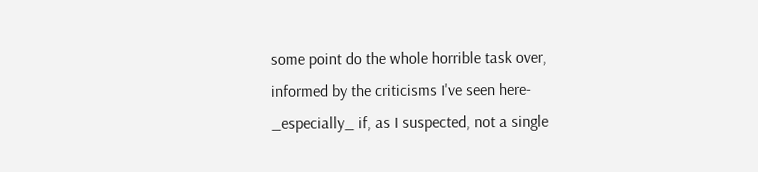some point do the whole horrible task over, informed by the criticisms I've seen here- _especially_ if, as I suspected, not a single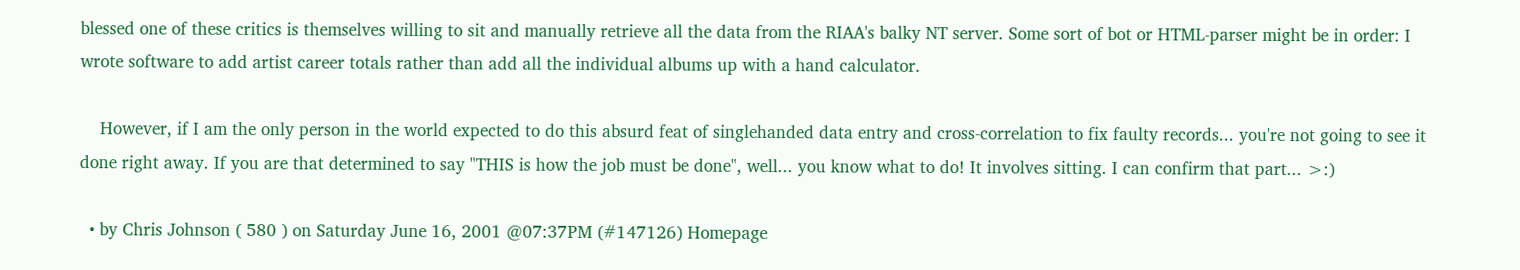blessed one of these critics is themselves willing to sit and manually retrieve all the data from the RIAA's balky NT server. Some sort of bot or HTML-parser might be in order: I wrote software to add artist career totals rather than add all the individual albums up with a hand calculator.

    However, if I am the only person in the world expected to do this absurd feat of singlehanded data entry and cross-correlation to fix faulty records... you're not going to see it done right away. If you are that determined to say "THIS is how the job must be done", well... you know what to do! It involves sitting. I can confirm that part... >:)

  • by Chris Johnson ( 580 ) on Saturday June 16, 2001 @07:37PM (#147126) Homepage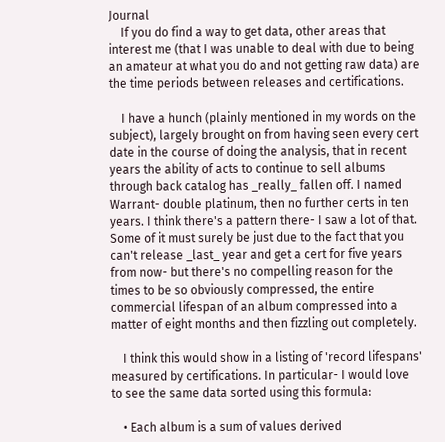Journal
    If you do find a way to get data, other areas that interest me (that I was unable to deal with due to being an amateur at what you do and not getting raw data) are the time periods between releases and certifications.

    I have a hunch (plainly mentioned in my words on the subject), largely brought on from having seen every cert date in the course of doing the analysis, that in recent years the ability of acts to continue to sell albums through back catalog has _really_ fallen off. I named Warrant- double platinum, then no further certs in ten years. I think there's a pattern there- I saw a lot of that. Some of it must surely be just due to the fact that you can't release _last_ year and get a cert for five years from now- but there's no compelling reason for the times to be so obviously compressed, the entire commercial lifespan of an album compressed into a matter of eight months and then fizzling out completely.

    I think this would show in a listing of 'record lifespans' measured by certifications. In particular- I would love to see the same data sorted using this formula:

    • Each album is a sum of values derived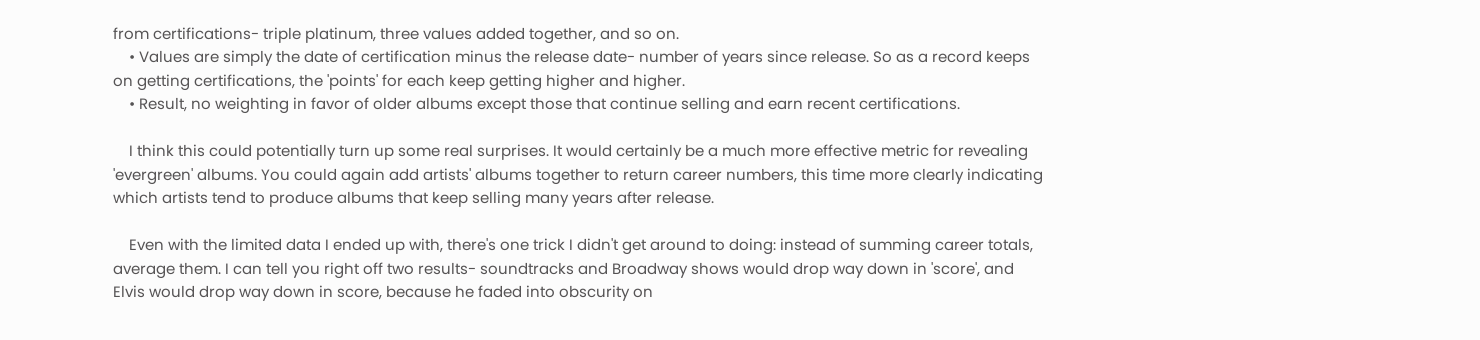from certifications- triple platinum, three values added together, and so on.
    • Values are simply the date of certification minus the release date- number of years since release. So as a record keeps on getting certifications, the 'points' for each keep getting higher and higher.
    • Result, no weighting in favor of older albums except those that continue selling and earn recent certifications.

    I think this could potentially turn up some real surprises. It would certainly be a much more effective metric for revealing 'evergreen' albums. You could again add artists' albums together to return career numbers, this time more clearly indicating which artists tend to produce albums that keep selling many years after release.

    Even with the limited data I ended up with, there's one trick I didn't get around to doing: instead of summing career totals, average them. I can tell you right off two results- soundtracks and Broadway shows would drop way down in 'score', and Elvis would drop way down in score, because he faded into obscurity on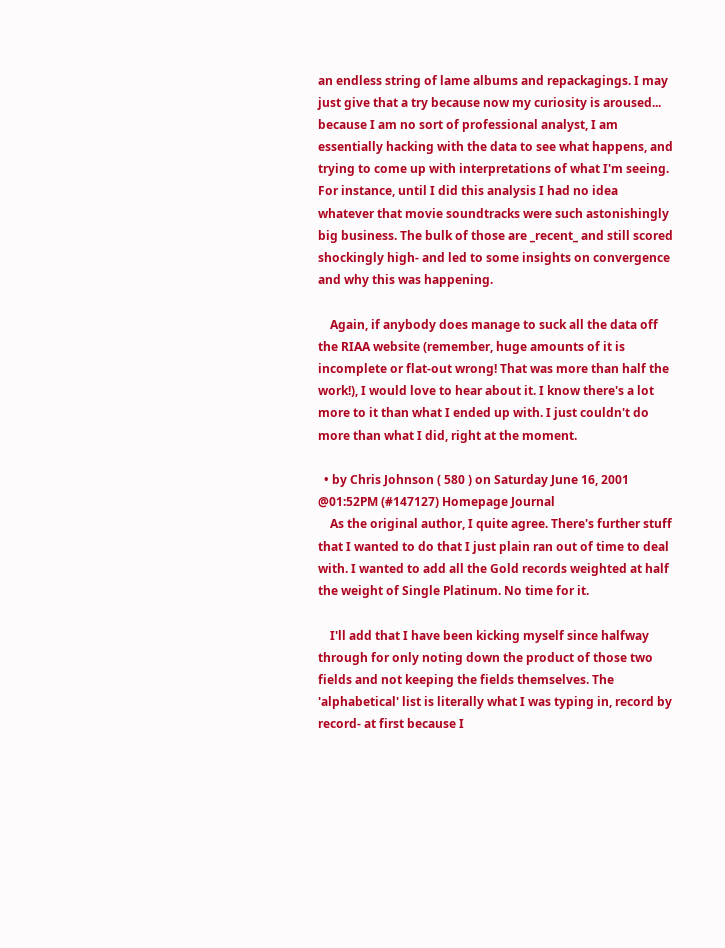an endless string of lame albums and repackagings. I may just give that a try because now my curiosity is aroused... because I am no sort of professional analyst, I am essentially hacking with the data to see what happens, and trying to come up with interpretations of what I'm seeing. For instance, until I did this analysis I had no idea whatever that movie soundtracks were such astonishingly big business. The bulk of those are _recent_ and still scored shockingly high- and led to some insights on convergence and why this was happening.

    Again, if anybody does manage to suck all the data off the RIAA website (remember, huge amounts of it is incomplete or flat-out wrong! That was more than half the work!), I would love to hear about it. I know there's a lot more to it than what I ended up with. I just couldn't do more than what I did, right at the moment.

  • by Chris Johnson ( 580 ) on Saturday June 16, 2001 @01:52PM (#147127) Homepage Journal
    As the original author, I quite agree. There's further stuff that I wanted to do that I just plain ran out of time to deal with. I wanted to add all the Gold records weighted at half the weight of Single Platinum. No time for it.

    I'll add that I have been kicking myself since halfway through for only noting down the product of those two fields and not keeping the fields themselves. The 'alphabetical' list is literally what I was typing in, record by record- at first because I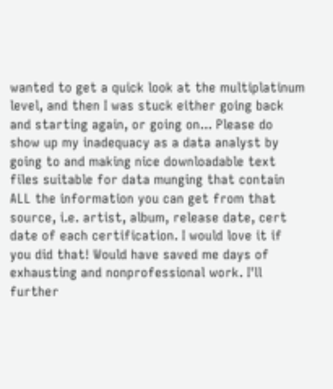wanted to get a quick look at the multiplatinum level, and then I was stuck either going back and starting again, or going on... Please do show up my inadequacy as a data analyst by going to and making nice downloadable text files suitable for data munging that contain ALL the information you can get from that source, i.e. artist, album, release date, cert date of each certification. I would love it if you did that! Would have saved me days of exhausting and nonprofessional work. I'll further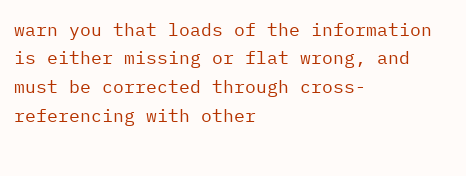warn you that loads of the information is either missing or flat wrong, and must be corrected through cross-referencing with other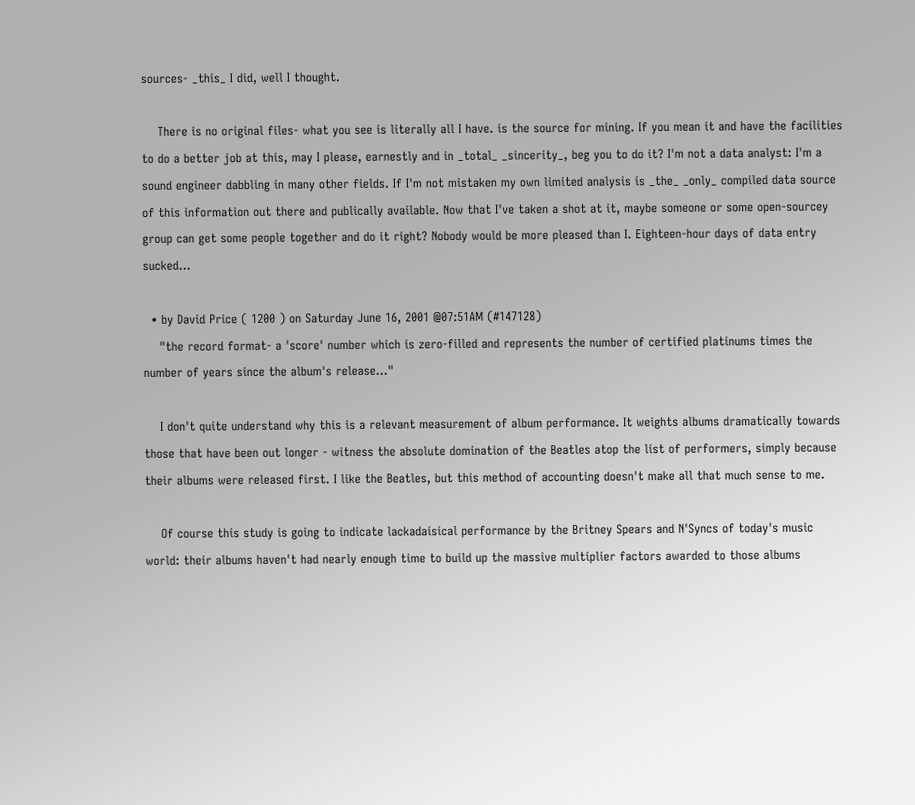sources- _this_ I did, well I thought.

    There is no original files- what you see is literally all I have. is the source for mining. If you mean it and have the facilities to do a better job at this, may I please, earnestly and in _total_ _sincerity_, beg you to do it? I'm not a data analyst: I'm a sound engineer dabbling in many other fields. If I'm not mistaken my own limited analysis is _the_ _only_ compiled data source of this information out there and publically available. Now that I've taken a shot at it, maybe someone or some open-sourcey group can get some people together and do it right? Nobody would be more pleased than I. Eighteen-hour days of data entry sucked...

  • by David Price ( 1200 ) on Saturday June 16, 2001 @07:51AM (#147128)
    "the record format- a 'score' number which is zero-filled and represents the number of certified platinums times the number of years since the album's release..."

    I don't quite understand why this is a relevant measurement of album performance. It weights albums dramatically towards those that have been out longer - witness the absolute domination of the Beatles atop the list of performers, simply because their albums were released first. I like the Beatles, but this method of accounting doesn't make all that much sense to me.

    Of course this study is going to indicate lackadaisical performance by the Britney Spears and N'Syncs of today's music world: their albums haven't had nearly enough time to build up the massive multiplier factors awarded to those albums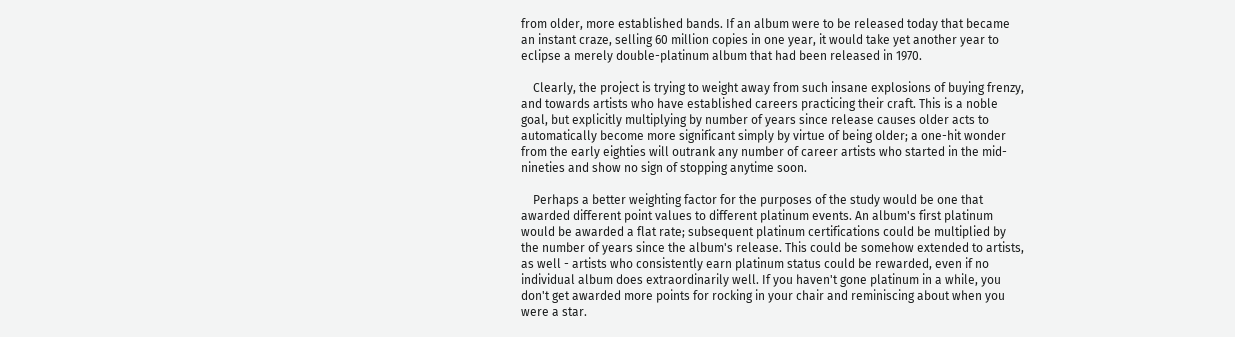from older, more established bands. If an album were to be released today that became an instant craze, selling 60 million copies in one year, it would take yet another year to eclipse a merely double-platinum album that had been released in 1970.

    Clearly, the project is trying to weight away from such insane explosions of buying frenzy, and towards artists who have established careers practicing their craft. This is a noble goal, but explicitly multiplying by number of years since release causes older acts to automatically become more significant simply by virtue of being older; a one-hit wonder from the early eighties will outrank any number of career artists who started in the mid-nineties and show no sign of stopping anytime soon.

    Perhaps a better weighting factor for the purposes of the study would be one that awarded different point values to different platinum events. An album's first platinum would be awarded a flat rate; subsequent platinum certifications could be multiplied by the number of years since the album's release. This could be somehow extended to artists, as well - artists who consistently earn platinum status could be rewarded, even if no individual album does extraordinarily well. If you haven't gone platinum in a while, you don't get awarded more points for rocking in your chair and reminiscing about when you were a star.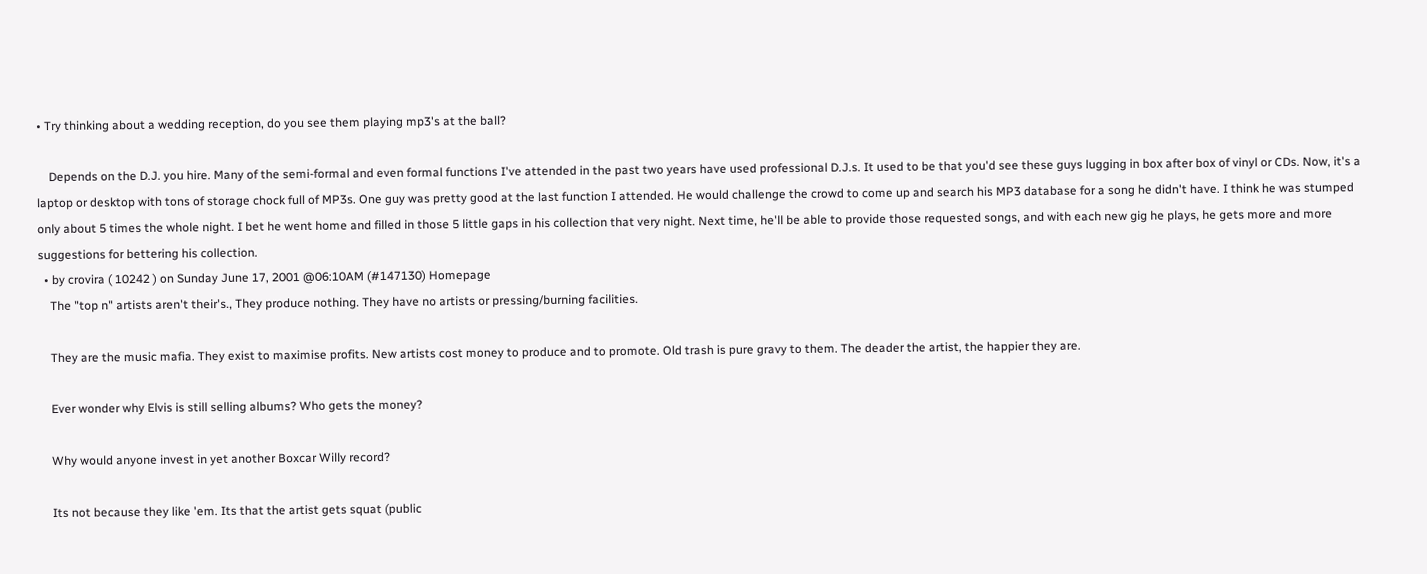• Try thinking about a wedding reception, do you see them playing mp3's at the ball?

    Depends on the D.J. you hire. Many of the semi-formal and even formal functions I've attended in the past two years have used professional D.J.s. It used to be that you'd see these guys lugging in box after box of vinyl or CDs. Now, it's a laptop or desktop with tons of storage chock full of MP3s. One guy was pretty good at the last function I attended. He would challenge the crowd to come up and search his MP3 database for a song he didn't have. I think he was stumped only about 5 times the whole night. I bet he went home and filled in those 5 little gaps in his collection that very night. Next time, he'll be able to provide those requested songs, and with each new gig he plays, he gets more and more suggestions for bettering his collection.
  • by crovira ( 10242 ) on Sunday June 17, 2001 @06:10AM (#147130) Homepage
    The "top n" artists aren't their's., They produce nothing. They have no artists or pressing/burning facilities.

    They are the music mafia. They exist to maximise profits. New artists cost money to produce and to promote. Old trash is pure gravy to them. The deader the artist, the happier they are.

    Ever wonder why Elvis is still selling albums? Who gets the money?

    Why would anyone invest in yet another Boxcar Willy record?

    Its not because they like 'em. Its that the artist gets squat (public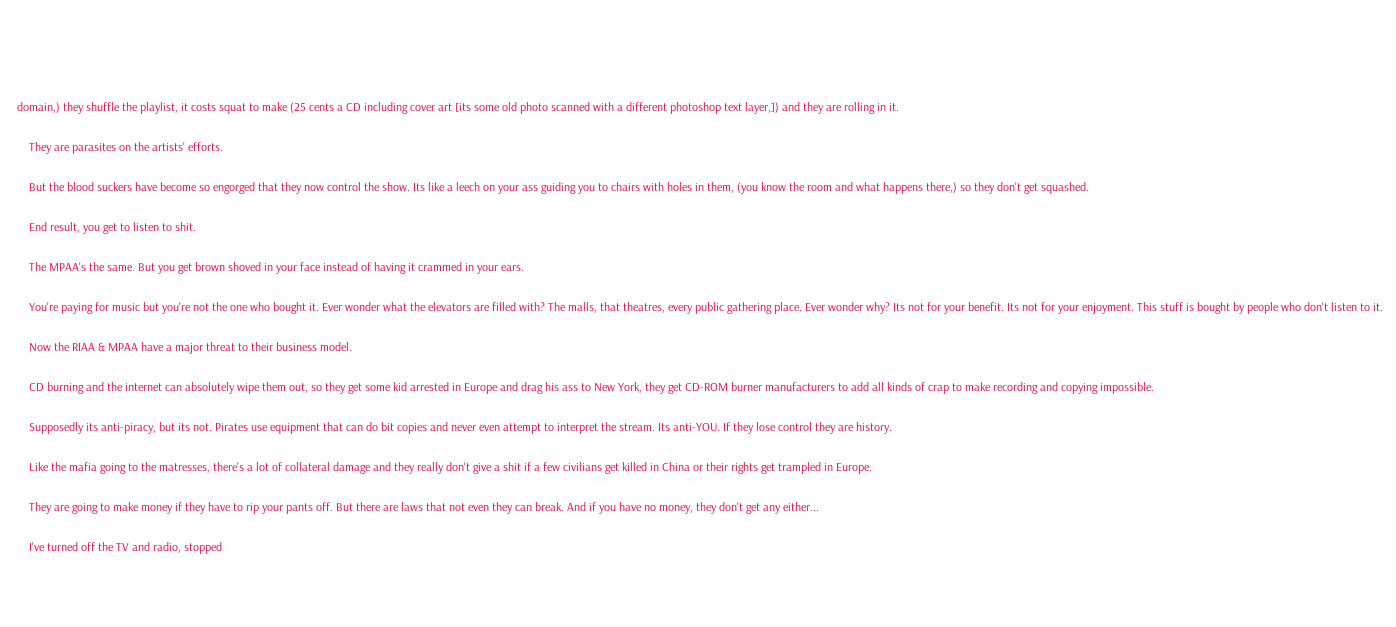domain,) they shuffle the playlist, it costs squat to make (25 cents a CD including cover art [its some old photo scanned with a different photoshop text layer,]) and they are rolling in it.

    They are parasites on the artists' efforts.

    But the blood suckers have become so engorged that they now control the show. Its like a leech on your ass guiding you to chairs with holes in them, (you know the room and what happens there,) so they don't get squashed.

    End result, you get to listen to shit.

    The MPAA's the same. But you get brown shoved in your face instead of having it crammed in your ears.

    You're paying for music but you're not the one who bought it. Ever wonder what the elevators are filled with? The malls, that theatres, every public gathering place. Ever wonder why? Its not for your benefit. Its not for your enjoyment. This stuff is bought by people who don't listen to it.

    Now the RIAA & MPAA have a major threat to their business model.

    CD burning and the internet can absolutely wipe them out, so they get some kid arrested in Europe and drag his ass to New York, they get CD-ROM burner manufacturers to add all kinds of crap to make recording and copying impossible.

    Supposedly its anti-piracy, but its not. Pirates use equipment that can do bit copies and never even attempt to interpret the stream. Its anti-YOU. If they lose control they are history.

    Like the mafia going to the matresses, there's a lot of collateral damage and they really don't give a shit if a few civilians get killed in China or their rights get trampled in Europe.

    They are going to make money if they have to rip your pants off. But there are laws that not even they can break. And if you have no money, they don't get any either...

    I've turned off the TV and radio, stopped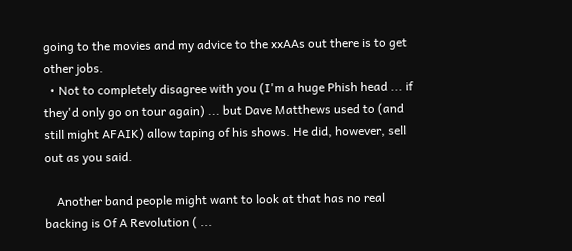going to the movies and my advice to the xxAAs out there is to get other jobs.
  • Not to completely disagree with you (I'm a huge Phish head ... if they'd only go on tour again) ... but Dave Matthews used to (and still might AFAIK) allow taping of his shows. He did, however, sell out as you said.

    Another band people might want to look at that has no real backing is Of A Revolution ( ...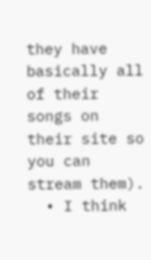they have basically all of their songs on their site so you can stream them).
  • I think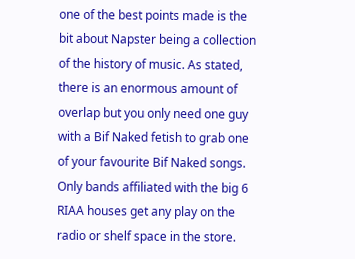one of the best points made is the bit about Napster being a collection of the history of music. As stated, there is an enormous amount of overlap but you only need one guy with a Bif Naked fetish to grab one of your favourite Bif Naked songs. Only bands affiliated with the big 6 RIAA houses get any play on the radio or shelf space in the store.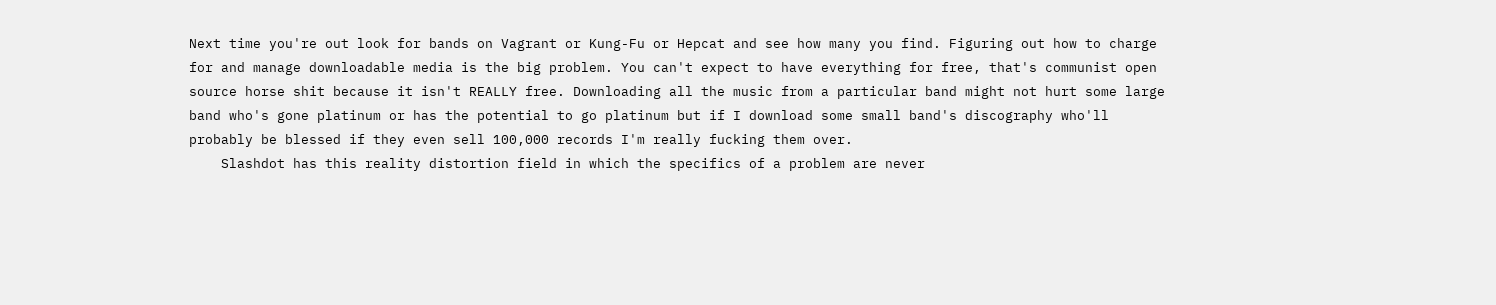Next time you're out look for bands on Vagrant or Kung-Fu or Hepcat and see how many you find. Figuring out how to charge for and manage downloadable media is the big problem. You can't expect to have everything for free, that's communist open source horse shit because it isn't REALLY free. Downloading all the music from a particular band might not hurt some large band who's gone platinum or has the potential to go platinum but if I download some small band's discography who'll probably be blessed if they even sell 100,000 records I'm really fucking them over.
    Slashdot has this reality distortion field in which the specifics of a problem are never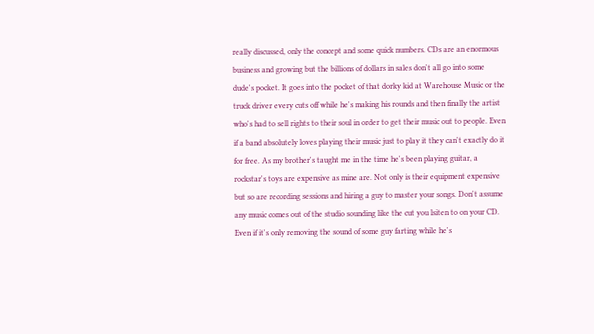really discussed, only the concept and some quick numbers. CDs are an enormous business and growing but the billions of dollars in sales don't all go into some dude's pocket. It goes into the pocket of that dorky kid at Warehouse Music or the truck driver every cuts off while he's making his rounds and then finally the artist who's had to sell rights to their soul in order to get their music out to people. Even if a band absolutely loves playing their music just to play it they can't exactly do it for free. As my brother's taught me in the time he's been playing guitar, a rockstar's toys are expensive as mine are. Not only is their equipment expensive but so are recording sessions and hiring a guy to master your songs. Don't assume any music comes out of the studio sounding like the cut you lsiten to on your CD. Even if it's only removing the sound of some guy farting while he's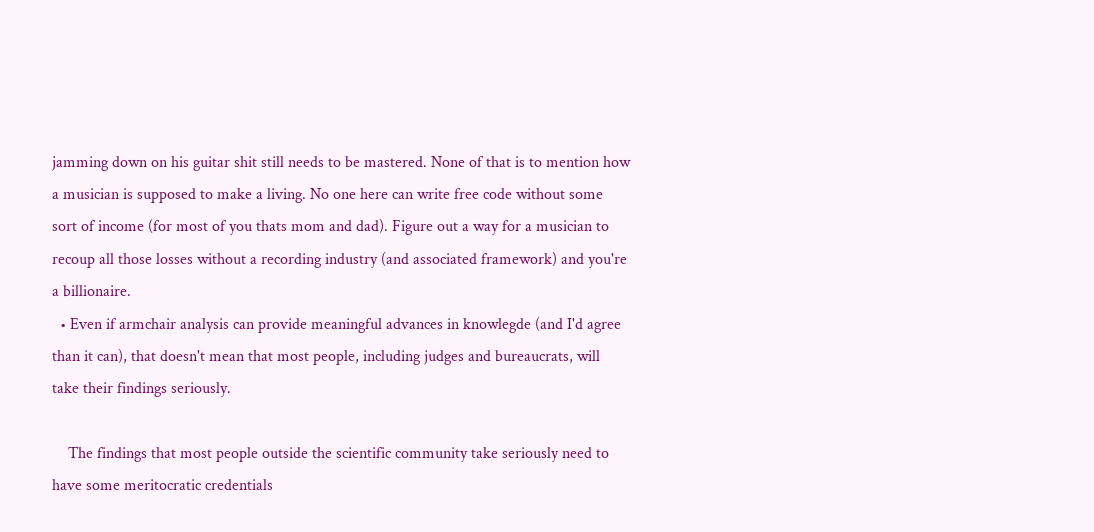jamming down on his guitar shit still needs to be mastered. None of that is to mention how a musician is supposed to make a living. No one here can write free code without some sort of income (for most of you thats mom and dad). Figure out a way for a musician to recoup all those losses without a recording industry (and associated framework) and you're a billionaire.
  • Even if armchair analysis can provide meaningful advances in knowlegde (and I'd agree than it can), that doesn't mean that most people, including judges and bureaucrats, will take their findings seriously.

    The findings that most people outside the scientific community take seriously need to have some meritocratic credentials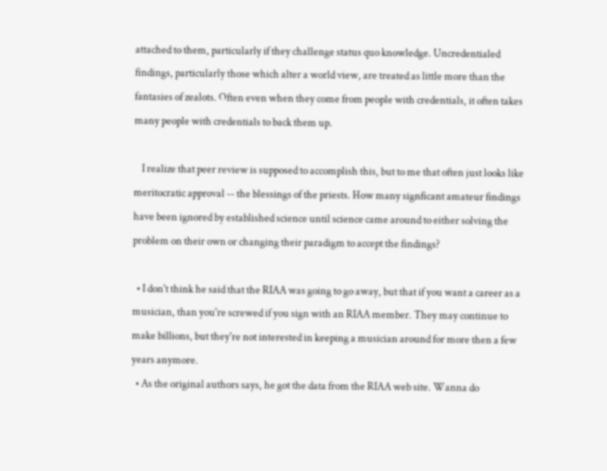attached to them, particularly if they challenge status quo knowledge. Uncredentialed findings, particularly those which alter a world view, are treated as little more than the fantasies of zealots. Often even when they come from people with credentials, it often takes many people with credentials to back them up.

    I realize that peer review is supposed to accomplish this, but to me that often just looks like meritocratic approval -- the blessings of the priests. How many signficant amateur findings have been ignored by established science until science came around to either solving the problem on their own or changing their paradigm to accept the findings?

  • I don't think he said that the RIAA was going to go away, but that if you want a career as a musician, than you're screwed if you sign with an RIAA member. They may continue to make billions, but they're not interested in keeping a musician around for more then a few years anymore.
  • As the original authors says, he got the data from the RIAA web site. Wanna do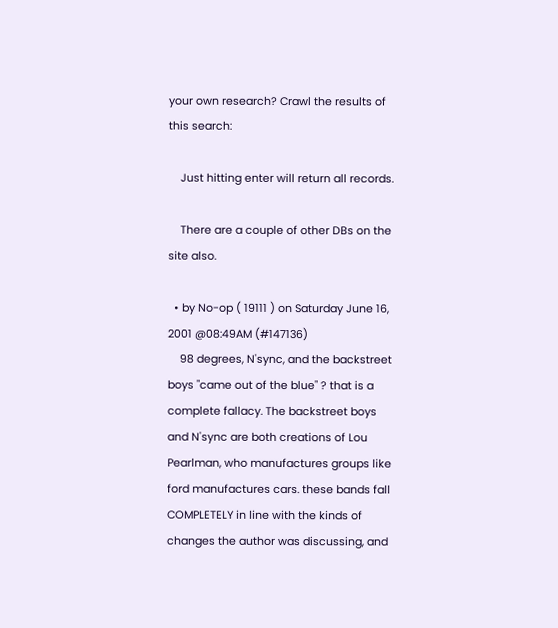your own research? Crawl the results of this search:

    Just hitting enter will return all records.

    There are a couple of other DBs on the site also.

  • by No-op ( 19111 ) on Saturday June 16, 2001 @08:49AM (#147136)
    98 degrees, N'sync, and the backstreet boys "came out of the blue" ? that is a complete fallacy. The backstreet boys and N'sync are both creations of Lou Pearlman, who manufactures groups like ford manufactures cars. these bands fall COMPLETELY in line with the kinds of changes the author was discussing, and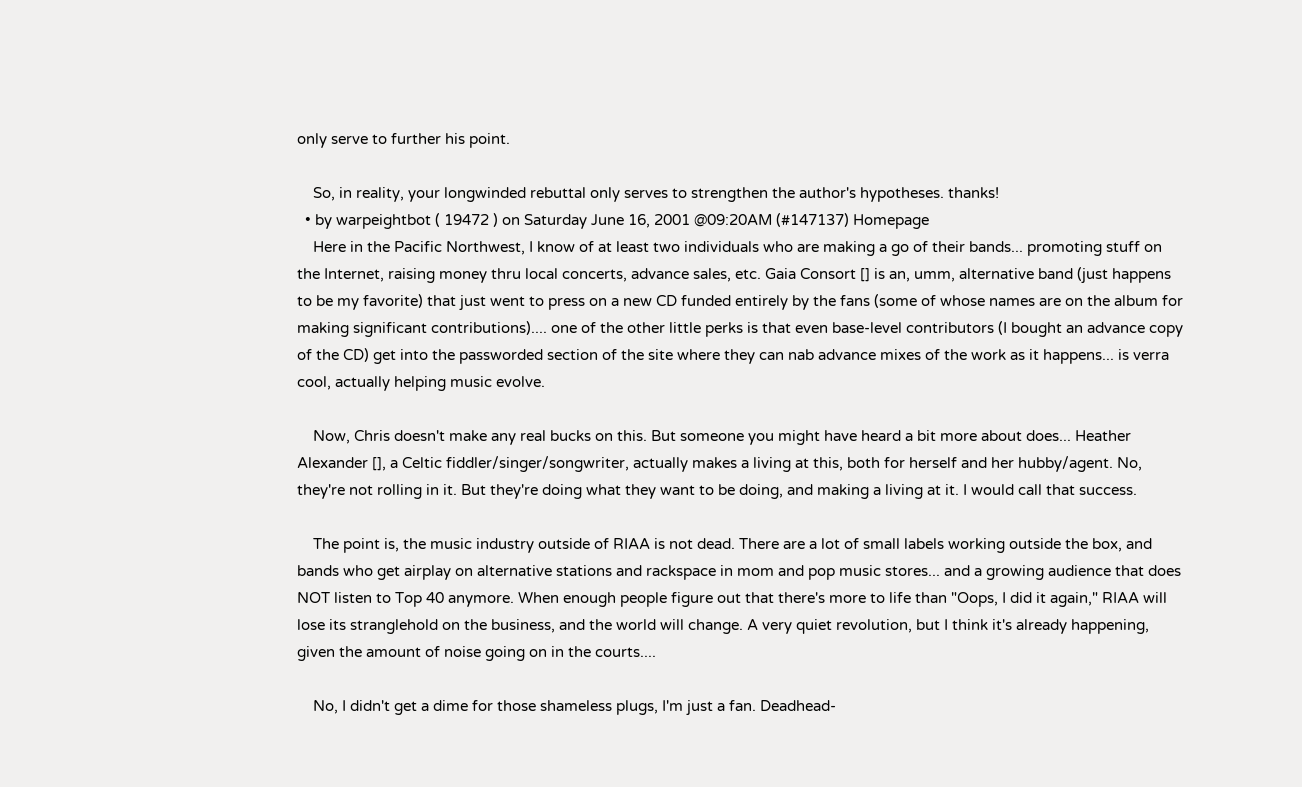only serve to further his point.

    So, in reality, your longwinded rebuttal only serves to strengthen the author's hypotheses. thanks!
  • by warpeightbot ( 19472 ) on Saturday June 16, 2001 @09:20AM (#147137) Homepage
    Here in the Pacific Northwest, I know of at least two individuals who are making a go of their bands... promoting stuff on the Internet, raising money thru local concerts, advance sales, etc. Gaia Consort [] is an, umm, alternative band (just happens to be my favorite) that just went to press on a new CD funded entirely by the fans (some of whose names are on the album for making significant contributions).... one of the other little perks is that even base-level contributors (I bought an advance copy of the CD) get into the passworded section of the site where they can nab advance mixes of the work as it happens... is verra cool, actually helping music evolve.

    Now, Chris doesn't make any real bucks on this. But someone you might have heard a bit more about does... Heather Alexander [], a Celtic fiddler/singer/songwriter, actually makes a living at this, both for herself and her hubby/agent. No, they're not rolling in it. But they're doing what they want to be doing, and making a living at it. I would call that success.

    The point is, the music industry outside of RIAA is not dead. There are a lot of small labels working outside the box, and bands who get airplay on alternative stations and rackspace in mom and pop music stores... and a growing audience that does NOT listen to Top 40 anymore. When enough people figure out that there's more to life than "Oops, I did it again," RIAA will lose its stranglehold on the business, and the world will change. A very quiet revolution, but I think it's already happening, given the amount of noise going on in the courts....

    No, I didn't get a dime for those shameless plugs, I'm just a fan. Deadhead-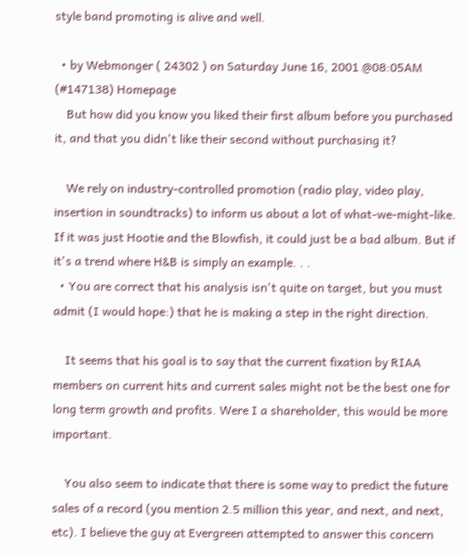style band promoting is alive and well.

  • by Webmonger ( 24302 ) on Saturday June 16, 2001 @08:05AM (#147138) Homepage
    But how did you know you liked their first album before you purchased it, and that you didn't like their second without purchasing it?

    We rely on industry-controlled promotion (radio play, video play, insertion in soundtracks) to inform us about a lot of what-we-might-like. If it was just Hootie and the Blowfish, it could just be a bad album. But if it's a trend where H&B is simply an example. . .
  • You are correct that his analysis isn't quite on target, but you must admit (I would hope:) that he is making a step in the right direction.

    It seems that his goal is to say that the current fixation by RIAA members on current hits and current sales might not be the best one for long term growth and profits. Were I a shareholder, this would be more important.

    You also seem to indicate that there is some way to predict the future sales of a record (you mention 2.5 million this year, and next, and next, etc). I believe the guy at Evergreen attempted to answer this concern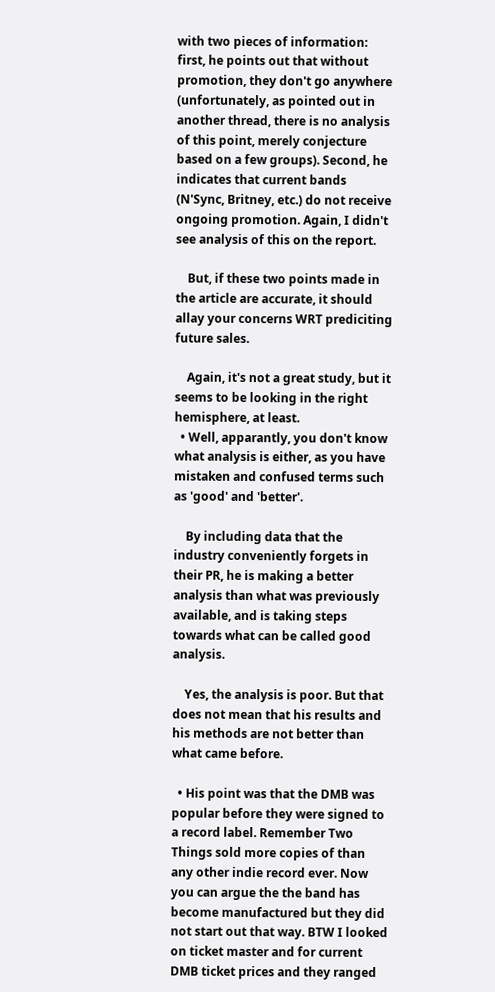with two pieces of information: first, he points out that without promotion, they don't go anywhere (unfortunately, as pointed out in another thread, there is no analysis of this point, merely conjecture based on a few groups). Second, he indicates that current bands (N'Sync, Britney, etc.) do not receive ongoing promotion. Again, I didn't see analysis of this on the report.

    But, if these two points made in the article are accurate, it should allay your concerns WRT prediciting future sales.

    Again, it's not a great study, but it seems to be looking in the right hemisphere, at least.
  • Well, apparantly, you don't know what analysis is either, as you have mistaken and confused terms such as 'good' and 'better'.

    By including data that the industry conveniently forgets in their PR, he is making a better analysis than what was previously available, and is taking steps towards what can be called good analysis.

    Yes, the analysis is poor. But that does not mean that his results and his methods are not better than what came before.

  • His point was that the DMB was popular before they were signed to a record label. Remember Two Things sold more copies of than any other indie record ever. Now you can argue the the band has become manufactured but they did not start out that way. BTW I looked on ticket master and for current DMB ticket prices and they ranged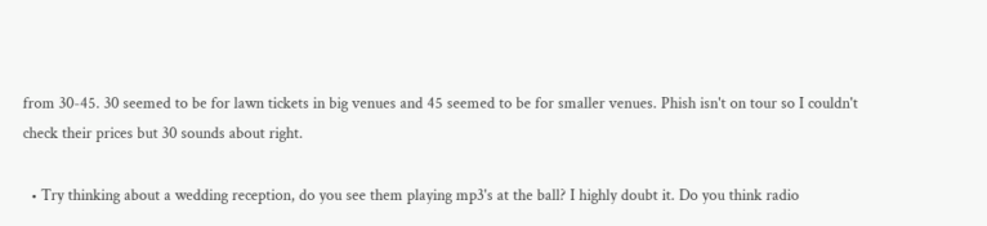from 30-45. 30 seemed to be for lawn tickets in big venues and 45 seemed to be for smaller venues. Phish isn't on tour so I couldn't check their prices but 30 sounds about right.

  • Try thinking about a wedding reception, do you see them playing mp3's at the ball? I highly doubt it. Do you think radio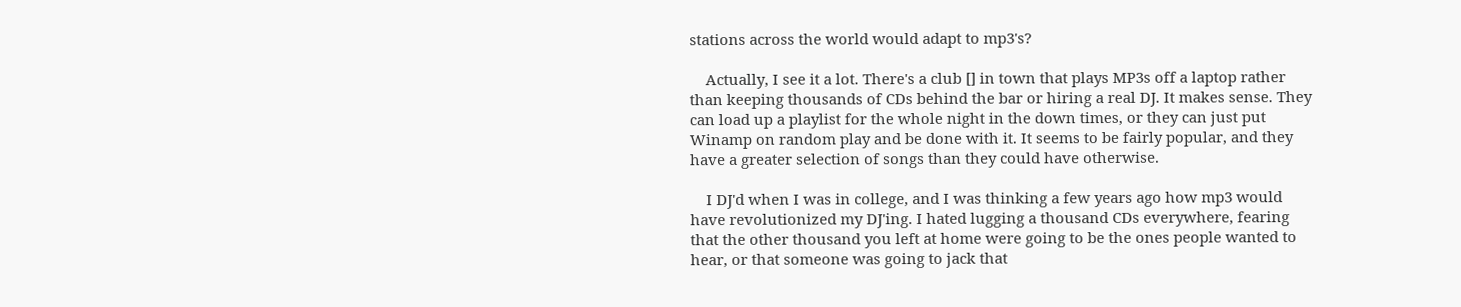stations across the world would adapt to mp3's?

    Actually, I see it a lot. There's a club [] in town that plays MP3s off a laptop rather than keeping thousands of CDs behind the bar or hiring a real DJ. It makes sense. They can load up a playlist for the whole night in the down times, or they can just put Winamp on random play and be done with it. It seems to be fairly popular, and they have a greater selection of songs than they could have otherwise.

    I DJ'd when I was in college, and I was thinking a few years ago how mp3 would have revolutionized my DJ'ing. I hated lugging a thousand CDs everywhere, fearing that the other thousand you left at home were going to be the ones people wanted to hear, or that someone was going to jack that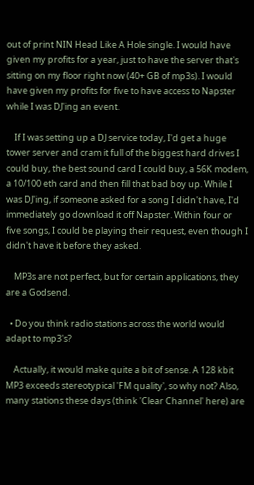out of print NIN Head Like A Hole single. I would have given my profits for a year, just to have the server that's sitting on my floor right now (40+ GB of mp3s). I would have given my profits for five to have access to Napster while I was DJ'ing an event.

    If I was setting up a DJ service today, I'd get a huge tower server and cram it full of the biggest hard drives I could buy, the best sound card I could buy, a 56K modem, a 10/100 eth card and then fill that bad boy up. While I was DJ'ing, if someone asked for a song I didn't have, I'd immediately go download it off Napster. Within four or five songs, I could be playing their request, even though I didn't have it before they asked.

    MP3s are not perfect, but for certain applications, they are a Godsend.

  • Do you think radio stations across the world would adapt to mp3's?

    Actually, it would make quite a bit of sense. A 128 kbit MP3 exceeds stereotypical 'FM quality', so why not? Also, many stations these days (think 'Clear Channel' here) are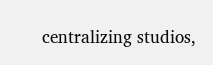centralizing studios,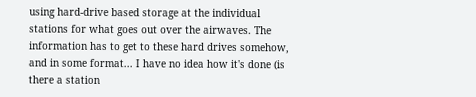using hard-drive based storage at the individual stations for what goes out over the airwaves. The information has to get to these hard drives somehow, and in some format... I have no idea how it's done (is there a station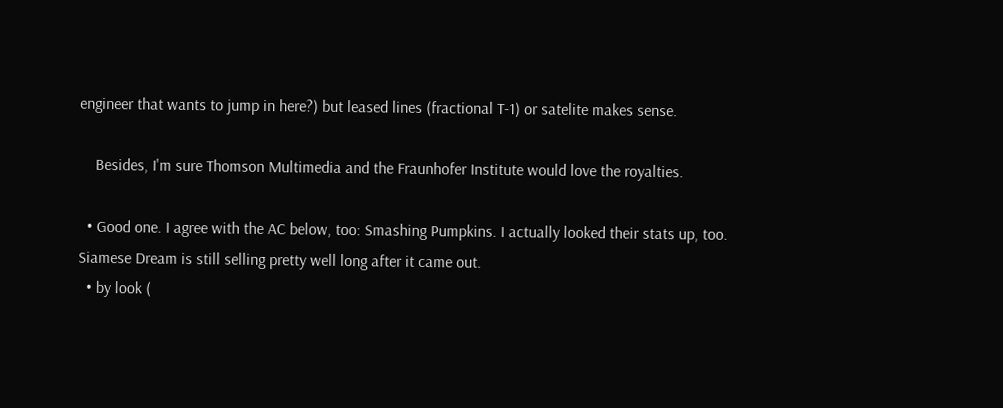engineer that wants to jump in here?) but leased lines (fractional T-1) or satelite makes sense.

    Besides, I'm sure Thomson Multimedia and the Fraunhofer Institute would love the royalties.

  • Good one. I agree with the AC below, too: Smashing Pumpkins. I actually looked their stats up, too. Siamese Dream is still selling pretty well long after it came out.
  • by look (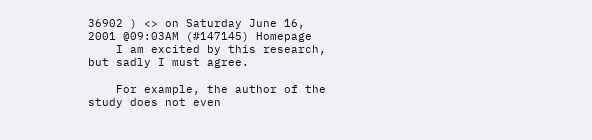36902 ) <> on Saturday June 16, 2001 @09:03AM (#147145) Homepage
    I am excited by this research, but sadly I must agree.

    For example, the author of the study does not even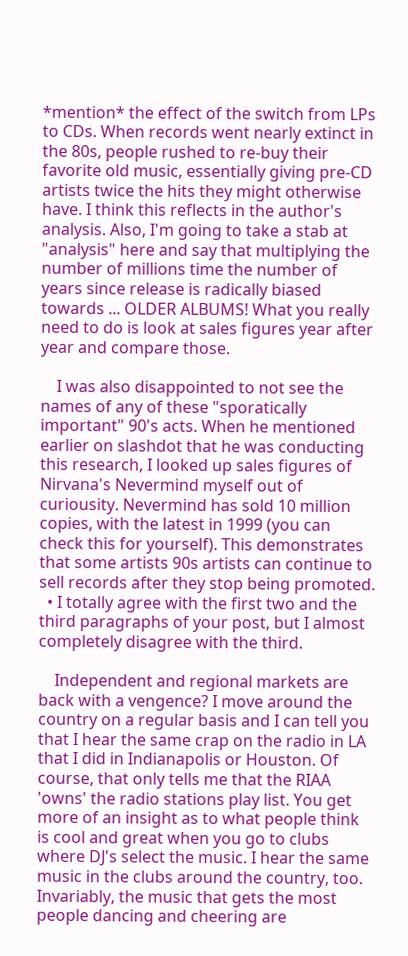*mention* the effect of the switch from LPs to CDs. When records went nearly extinct in the 80s, people rushed to re-buy their favorite old music, essentially giving pre-CD artists twice the hits they might otherwise have. I think this reflects in the author's analysis. Also, I'm going to take a stab at "analysis" here and say that multiplying the number of millions time the number of years since release is radically biased towards ... OLDER ALBUMS! What you really need to do is look at sales figures year after year and compare those.

    I was also disappointed to not see the names of any of these "sporatically important" 90's acts. When he mentioned earlier on slashdot that he was conducting this research, I looked up sales figures of Nirvana's Nevermind myself out of curiousity. Nevermind has sold 10 million copies, with the latest in 1999 (you can check this for yourself). This demonstrates that some artists 90s artists can continue to sell records after they stop being promoted.
  • I totally agree with the first two and the third paragraphs of your post, but I almost completely disagree with the third.

    Independent and regional markets are back with a vengence? I move around the country on a regular basis and I can tell you that I hear the same crap on the radio in LA that I did in Indianapolis or Houston. Of course, that only tells me that the RIAA 'owns' the radio stations play list. You get more of an insight as to what people think is cool and great when you go to clubs where DJ's select the music. I hear the same music in the clubs around the country, too. Invariably, the music that gets the most people dancing and cheering are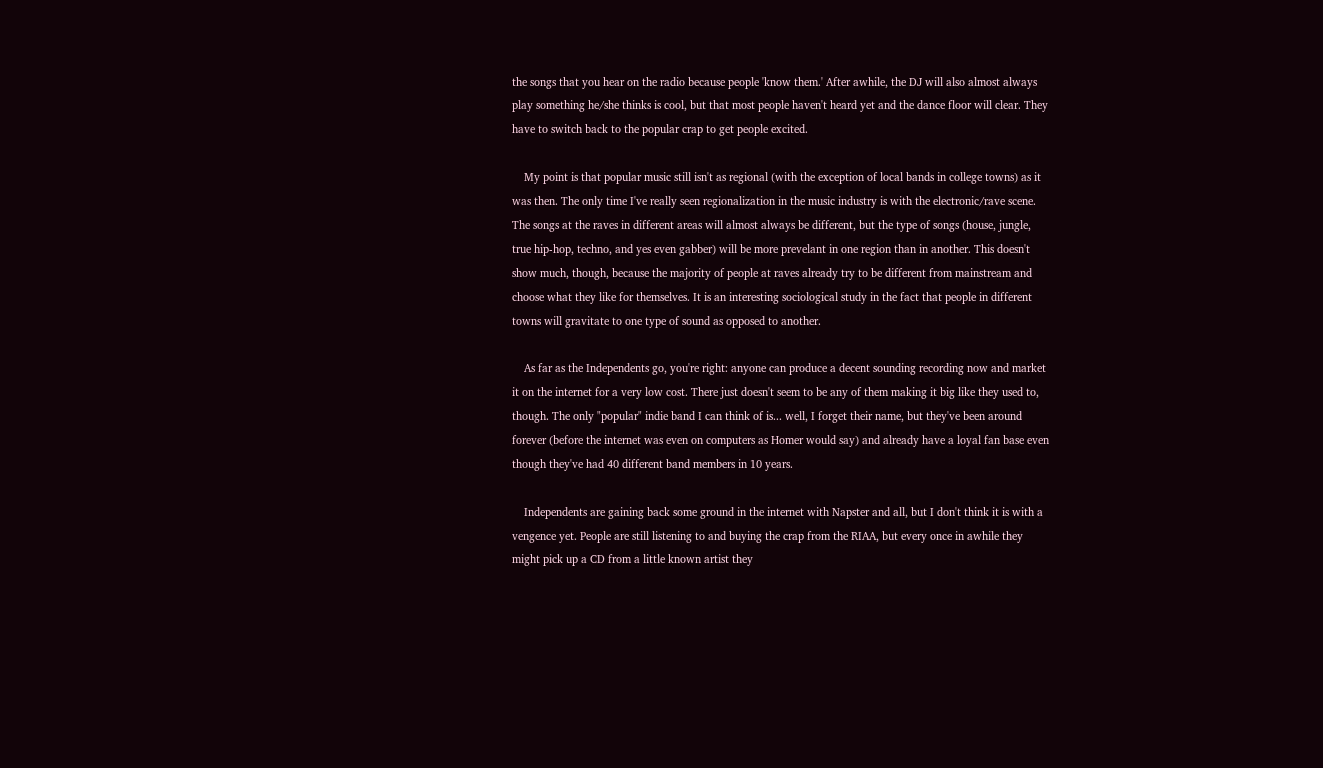the songs that you hear on the radio because people 'know them.' After awhile, the DJ will also almost always play something he/she thinks is cool, but that most people haven't heard yet and the dance floor will clear. They have to switch back to the popular crap to get people excited.

    My point is that popular music still isn't as regional (with the exception of local bands in college towns) as it was then. The only time I've really seen regionalization in the music industry is with the electronic/rave scene. The songs at the raves in different areas will almost always be different, but the type of songs (house, jungle, true hip-hop, techno, and yes even gabber) will be more prevelant in one region than in another. This doesn't show much, though, because the majority of people at raves already try to be different from mainstream and choose what they like for themselves. It is an interesting sociological study in the fact that people in different towns will gravitate to one type of sound as opposed to another.

    As far as the Independents go, you're right: anyone can produce a decent sounding recording now and market it on the internet for a very low cost. There just doesn't seem to be any of them making it big like they used to, though. The only "popular" indie band I can think of is... well, I forget their name, but they've been around forever (before the internet was even on computers as Homer would say) and already have a loyal fan base even though they've had 40 different band members in 10 years.

    Independents are gaining back some ground in the internet with Napster and all, but I don't think it is with a vengence yet. People are still listening to and buying the crap from the RIAA, but every once in awhile they might pick up a CD from a little known artist they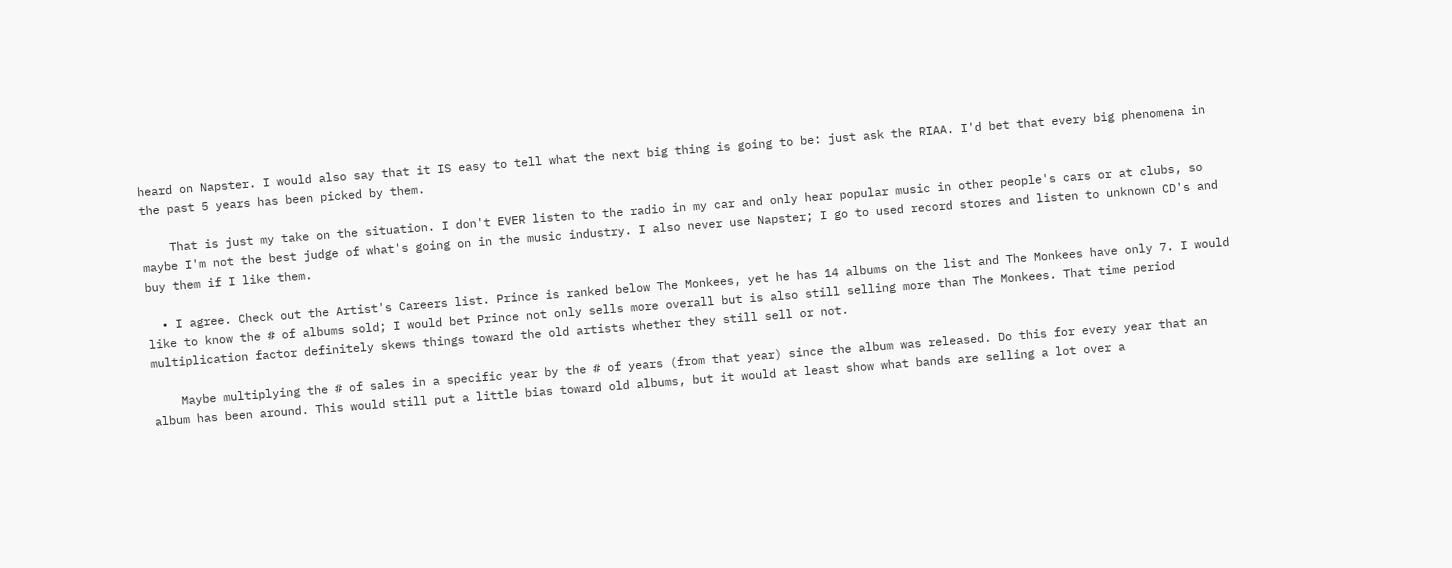heard on Napster. I would also say that it IS easy to tell what the next big thing is going to be: just ask the RIAA. I'd bet that every big phenomena in the past 5 years has been picked by them.

    That is just my take on the situation. I don't EVER listen to the radio in my car and only hear popular music in other people's cars or at clubs, so maybe I'm not the best judge of what's going on in the music industry. I also never use Napster; I go to used record stores and listen to unknown CD's and buy them if I like them.

  • I agree. Check out the Artist's Careers list. Prince is ranked below The Monkees, yet he has 14 albums on the list and The Monkees have only 7. I would like to know the # of albums sold; I would bet Prince not only sells more overall but is also still selling more than The Monkees. That time period multiplication factor definitely skews things toward the old artists whether they still sell or not.

    Maybe multiplying the # of sales in a specific year by the # of years (from that year) since the album was released. Do this for every year that an album has been around. This would still put a little bias toward old albums, but it would at least show what bands are selling a lot over a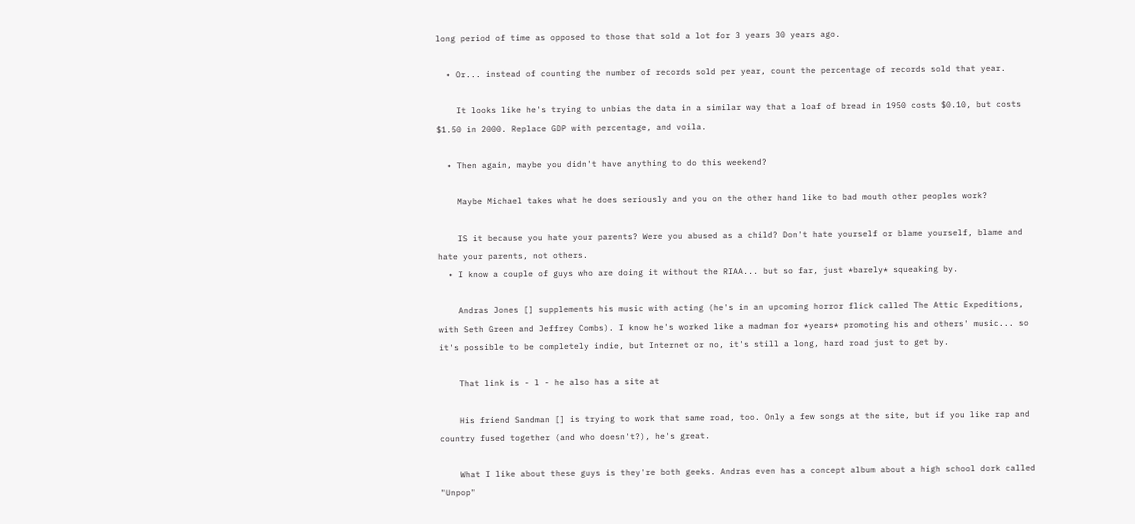long period of time as opposed to those that sold a lot for 3 years 30 years ago.

  • Or... instead of counting the number of records sold per year, count the percentage of records sold that year.

    It looks like he's trying to unbias the data in a similar way that a loaf of bread in 1950 costs $0.10, but costs $1.50 in 2000. Replace GDP with percentage, and voila.

  • Then again, maybe you didn't have anything to do this weekend?

    Maybe Michael takes what he does seriously and you on the other hand like to bad mouth other peoples work?

    IS it because you hate your parents? Were you abused as a child? Don't hate yourself or blame yourself, blame and hate your parents, not others.
  • I know a couple of guys who are doing it without the RIAA... but so far, just *barely* squeaking by.

    Andras Jones [] supplements his music with acting (he's in an upcoming horror flick called The Attic Expeditions, with Seth Green and Jeffrey Combs). I know he's worked like a madman for *years* promoting his and others' music... so it's possible to be completely indie, but Internet or no, it's still a long, hard road just to get by.

    That link is - l - he also has a site at

    His friend Sandman [] is trying to work that same road, too. Only a few songs at the site, but if you like rap and country fused together (and who doesn't?), he's great.

    What I like about these guys is they're both geeks. Andras even has a concept album about a high school dork called "Unpop"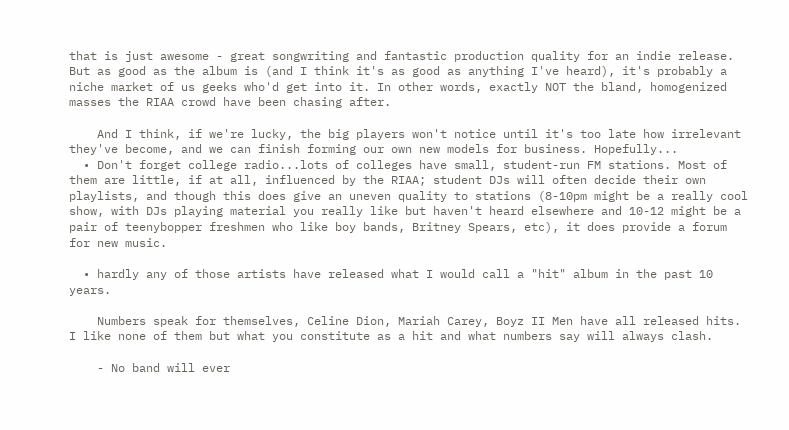that is just awesome - great songwriting and fantastic production quality for an indie release. But as good as the album is (and I think it's as good as anything I've heard), it's probably a niche market of us geeks who'd get into it. In other words, exactly NOT the bland, homogenized masses the RIAA crowd have been chasing after.

    And I think, if we're lucky, the big players won't notice until it's too late how irrelevant they've become, and we can finish forming our own new models for business. Hopefully...
  • Don't forget college radio...lots of colleges have small, student-run FM stations. Most of them are little, if at all, influenced by the RIAA; student DJs will often decide their own playlists, and though this does give an uneven quality to stations (8-10pm might be a really cool show, with DJs playing material you really like but haven't heard elsewhere and 10-12 might be a pair of teenybopper freshmen who like boy bands, Britney Spears, etc), it does provide a forum for new music.

  • hardly any of those artists have released what I would call a "hit" album in the past 10 years.

    Numbers speak for themselves, Celine Dion, Mariah Carey, Boyz II Men have all released hits. I like none of them but what you constitute as a hit and what numbers say will always clash.

    - No band will ever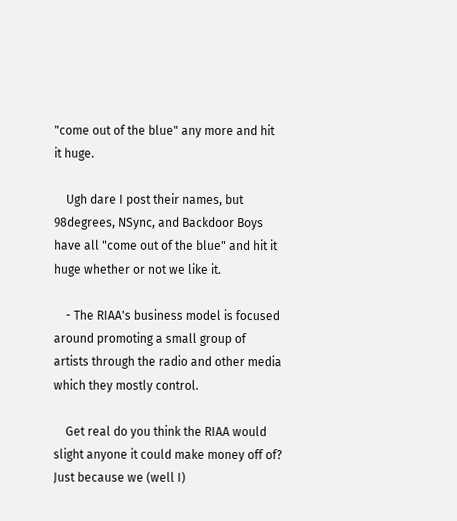"come out of the blue" any more and hit it huge.

    Ugh dare I post their names, but 98degrees, NSync, and Backdoor Boys have all "come out of the blue" and hit it huge whether or not we like it.

    - The RIAA's business model is focused around promoting a small group of artists through the radio and other media which they mostly control.

    Get real do you think the RIAA would slight anyone it could make money off of? Just because we (well I)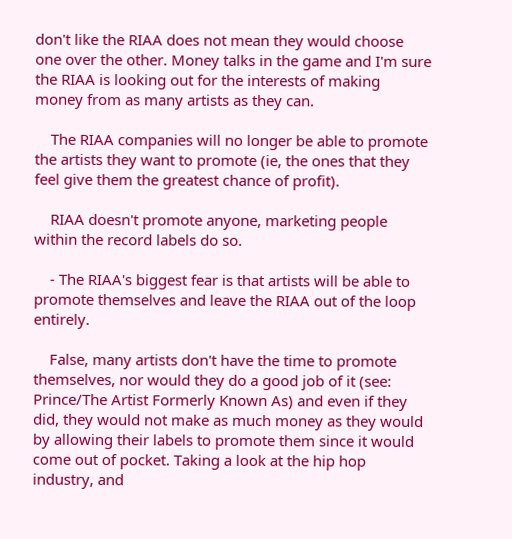don't like the RIAA does not mean they would choose one over the other. Money talks in the game and I'm sure the RIAA is looking out for the interests of making money from as many artists as they can.

    The RIAA companies will no longer be able to promote the artists they want to promote (ie, the ones that they feel give them the greatest chance of profit).

    RIAA doesn't promote anyone, marketing people within the record labels do so.

    - The RIAA's biggest fear is that artists will be able to promote themselves and leave the RIAA out of the loop entirely.

    False, many artists don't have the time to promote themselves, nor would they do a good job of it (see: Prince/The Artist Formerly Known As) and even if they did, they would not make as much money as they would by allowing their labels to promote them since it would come out of pocket. Taking a look at the hip hop industry, and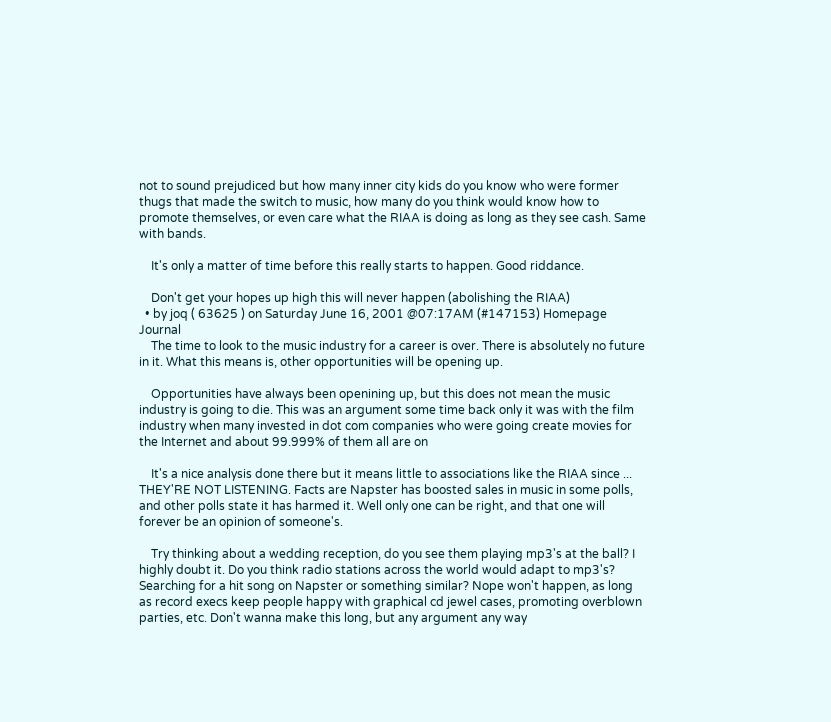not to sound prejudiced but how many inner city kids do you know who were former thugs that made the switch to music, how many do you think would know how to promote themselves, or even care what the RIAA is doing as long as they see cash. Same with bands.

    It's only a matter of time before this really starts to happen. Good riddance.

    Don't get your hopes up high this will never happen (abolishing the RIAA)
  • by joq ( 63625 ) on Saturday June 16, 2001 @07:17AM (#147153) Homepage Journal
    The time to look to the music industry for a career is over. There is absolutely no future in it. What this means is, other opportunities will be opening up.

    Opportunities have always been openining up, but this does not mean the music industry is going to die. This was an argument some time back only it was with the film industry when many invested in dot com companies who were going create movies for the Internet and about 99.999% of them all are on

    It's a nice analysis done there but it means little to associations like the RIAA since ... THEY'RE NOT LISTENING. Facts are Napster has boosted sales in music in some polls, and other polls state it has harmed it. Well only one can be right, and that one will forever be an opinion of someone's.

    Try thinking about a wedding reception, do you see them playing mp3's at the ball? I highly doubt it. Do you think radio stations across the world would adapt to mp3's? Searching for a hit song on Napster or something similar? Nope won't happen, as long as record execs keep people happy with graphical cd jewel cases, promoting overblown parties, etc. Don't wanna make this long, but any argument any way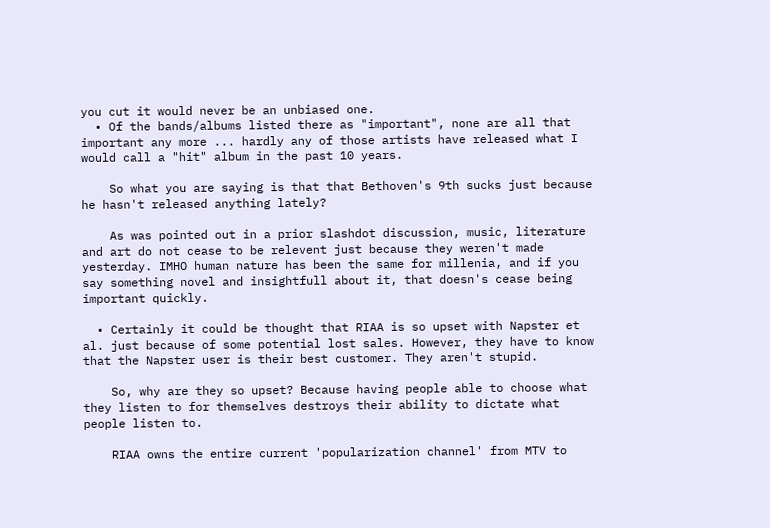you cut it would never be an unbiased one.
  • Of the bands/albums listed there as "important", none are all that important any more ... hardly any of those artists have released what I would call a "hit" album in the past 10 years.

    So what you are saying is that that Bethoven's 9th sucks just because he hasn't released anything lately?

    As was pointed out in a prior slashdot discussion, music, literature and art do not cease to be relevent just because they weren't made yesterday. IMHO human nature has been the same for millenia, and if you say something novel and insightfull about it, that doesn's cease being important quickly.

  • Certainly it could be thought that RIAA is so upset with Napster et al. just because of some potential lost sales. However, they have to know that the Napster user is their best customer. They aren't stupid.

    So, why are they so upset? Because having people able to choose what they listen to for themselves destroys their ability to dictate what people listen to.

    RIAA owns the entire current 'popularization channel' from MTV to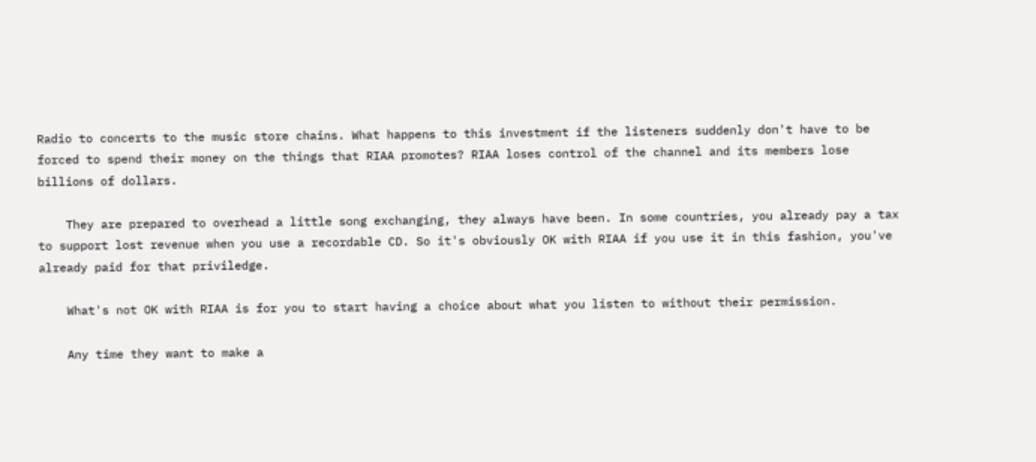Radio to concerts to the music store chains. What happens to this investment if the listeners suddenly don't have to be forced to spend their money on the things that RIAA promotes? RIAA loses control of the channel and its members lose billions of dollars.

    They are prepared to overhead a little song exchanging, they always have been. In some countries, you already pay a tax to support lost revenue when you use a recordable CD. So it's obviously OK with RIAA if you use it in this fashion, you've already paid for that priviledge.

    What's not OK with RIAA is for you to start having a choice about what you listen to without their permission.

    Any time they want to make a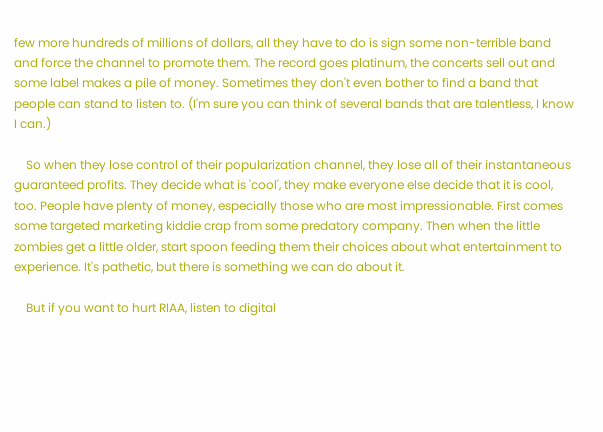few more hundreds of millions of dollars, all they have to do is sign some non-terrible band and force the channel to promote them. The record goes platinum, the concerts sell out and some label makes a pile of money. Sometimes they don't even bother to find a band that people can stand to listen to. (I'm sure you can think of several bands that are talentless, I know I can.)

    So when they lose control of their popularization channel, they lose all of their instantaneous guaranteed profits. They decide what is 'cool', they make everyone else decide that it is cool, too. People have plenty of money, especially those who are most impressionable. First comes some targeted marketing kiddie crap from some predatory company. Then when the little zombies get a little older, start spoon feeding them their choices about what entertainment to experience. It's pathetic, but there is something we can do about it.

    But if you want to hurt RIAA, listen to digital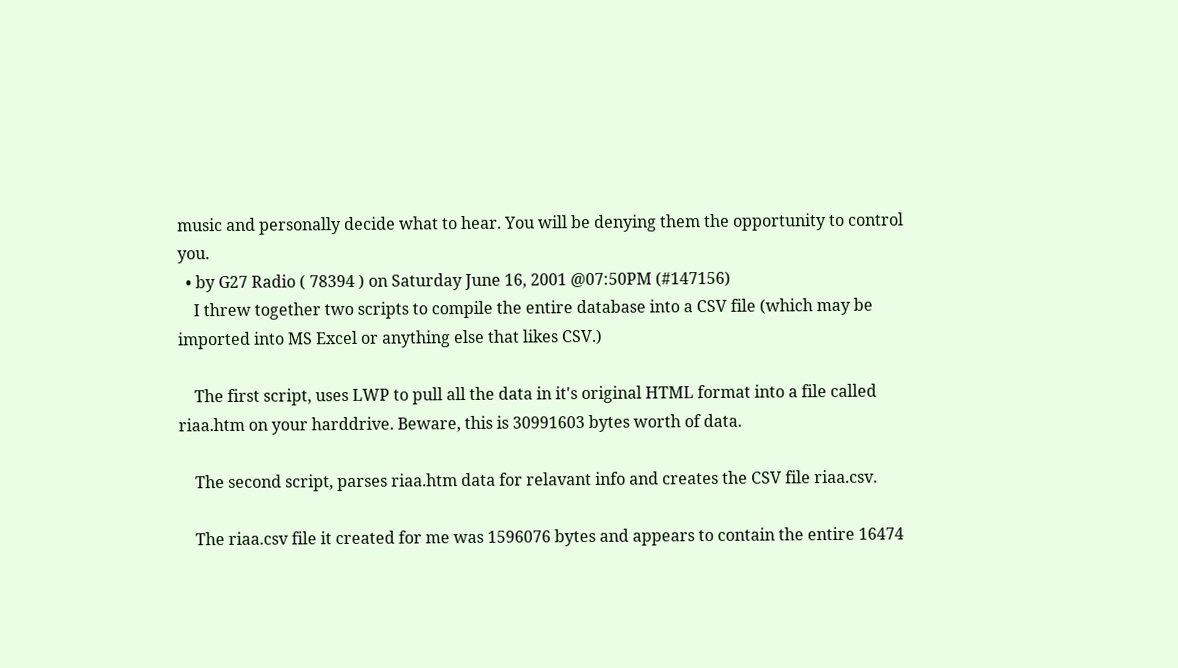music and personally decide what to hear. You will be denying them the opportunity to control you.
  • by G27 Radio ( 78394 ) on Saturday June 16, 2001 @07:50PM (#147156)
    I threw together two scripts to compile the entire database into a CSV file (which may be imported into MS Excel or anything else that likes CSV.)

    The first script, uses LWP to pull all the data in it's original HTML format into a file called riaa.htm on your harddrive. Beware, this is 30991603 bytes worth of data.

    The second script, parses riaa.htm data for relavant info and creates the CSV file riaa.csv.

    The riaa.csv file it created for me was 1596076 bytes and appears to contain the entire 16474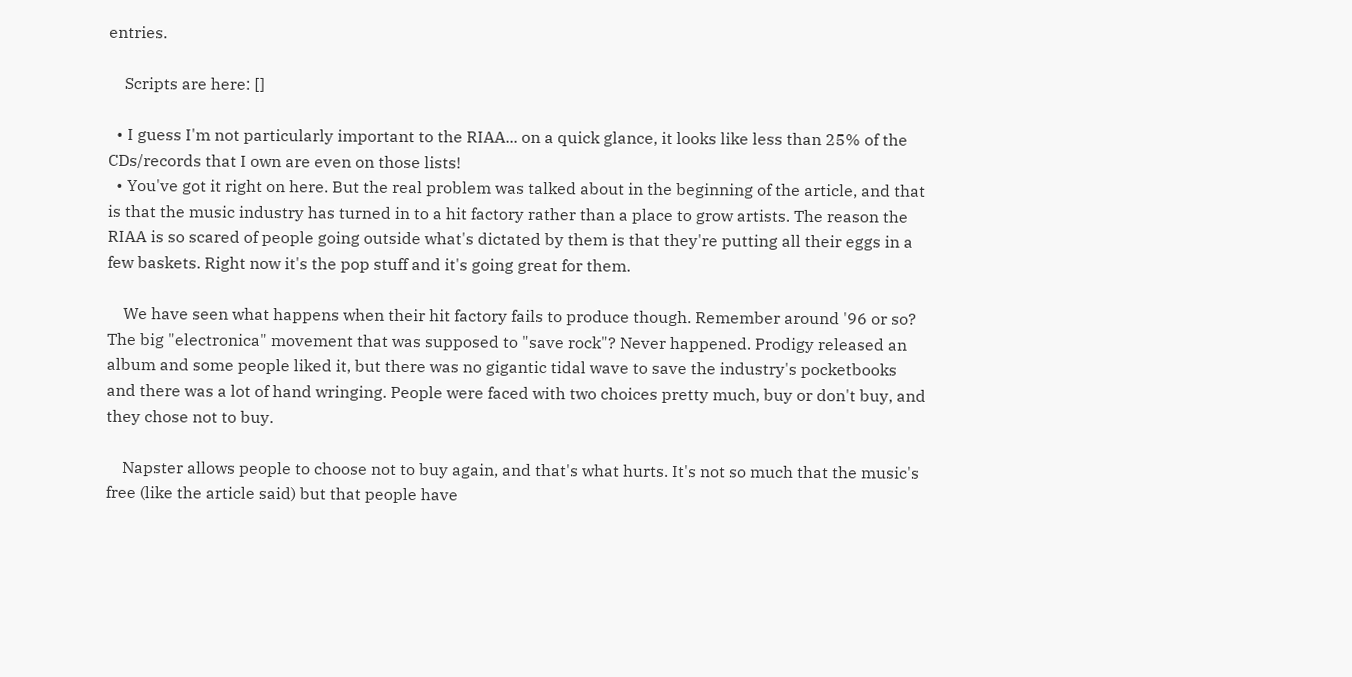entries.

    Scripts are here: []

  • I guess I'm not particularly important to the RIAA... on a quick glance, it looks like less than 25% of the CDs/records that I own are even on those lists!
  • You've got it right on here. But the real problem was talked about in the beginning of the article, and that is that the music industry has turned in to a hit factory rather than a place to grow artists. The reason the RIAA is so scared of people going outside what's dictated by them is that they're putting all their eggs in a few baskets. Right now it's the pop stuff and it's going great for them.

    We have seen what happens when their hit factory fails to produce though. Remember around '96 or so? The big "electronica" movement that was supposed to "save rock"? Never happened. Prodigy released an album and some people liked it, but there was no gigantic tidal wave to save the industry's pocketbooks and there was a lot of hand wringing. People were faced with two choices pretty much, buy or don't buy, and they chose not to buy.

    Napster allows people to choose not to buy again, and that's what hurts. It's not so much that the music's free (like the article said) but that people have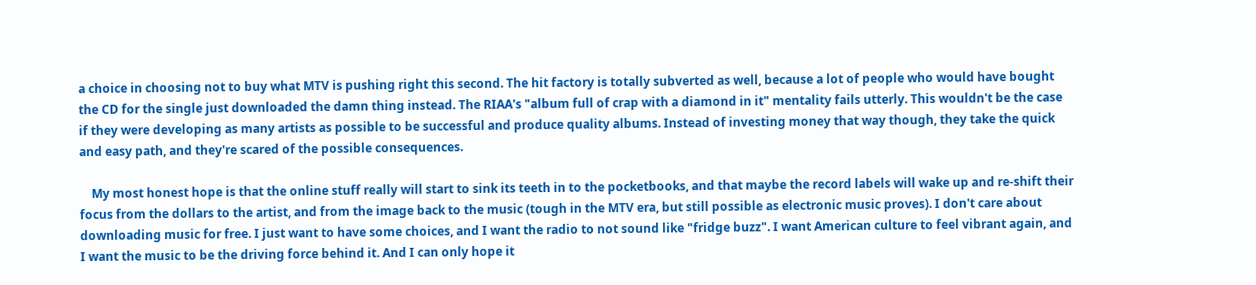a choice in choosing not to buy what MTV is pushing right this second. The hit factory is totally subverted as well, because a lot of people who would have bought the CD for the single just downloaded the damn thing instead. The RIAA's "album full of crap with a diamond in it" mentality fails utterly. This wouldn't be the case if they were developing as many artists as possible to be successful and produce quality albums. Instead of investing money that way though, they take the quick and easy path, and they're scared of the possible consequences.

    My most honest hope is that the online stuff really will start to sink its teeth in to the pocketbooks, and that maybe the record labels will wake up and re-shift their focus from the dollars to the artist, and from the image back to the music (tough in the MTV era, but still possible as electronic music proves). I don't care about downloading music for free. I just want to have some choices, and I want the radio to not sound like "fridge buzz". I want American culture to feel vibrant again, and I want the music to be the driving force behind it. And I can only hope it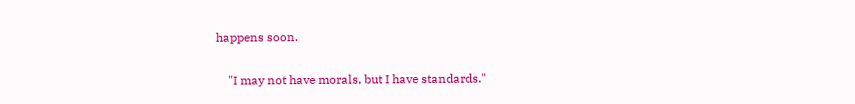happens soon.

    "I may not have morals, but I have standards."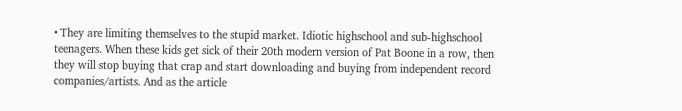• They are limiting themselves to the stupid market. Idiotic highschool and sub-highschool teenagers. When these kids get sick of their 20th modern version of Pat Boone in a row, then they will stop buying that crap and start downloading and buying from independent record companies/artists. And as the article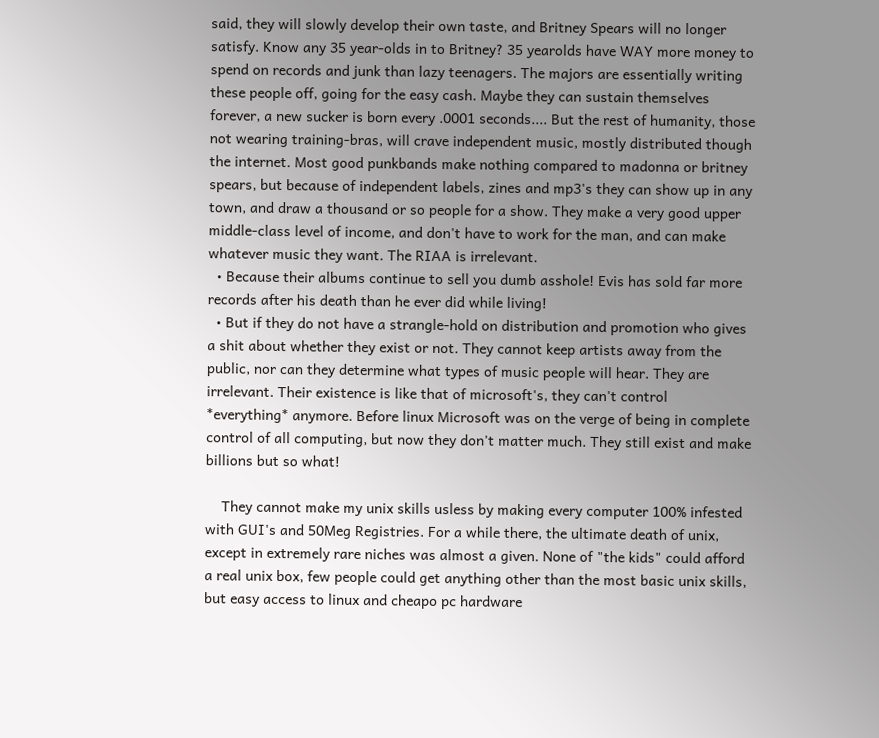said, they will slowly develop their own taste, and Britney Spears will no longer satisfy. Know any 35 year-olds in to Britney? 35 yearolds have WAY more money to spend on records and junk than lazy teenagers. The majors are essentially writing these people off, going for the easy cash. Maybe they can sustain themselves forever, a new sucker is born every .0001 seconds.... But the rest of humanity, those not wearing training-bras, will crave independent music, mostly distributed though the internet. Most good punkbands make nothing compared to madonna or britney spears, but because of independent labels, zines and mp3's they can show up in any town, and draw a thousand or so people for a show. They make a very good upper middle-class level of income, and don't have to work for the man, and can make whatever music they want. The RIAA is irrelevant.
  • Because their albums continue to sell you dumb asshole! Evis has sold far more records after his death than he ever did while living!
  • But if they do not have a strangle-hold on distribution and promotion who gives a shit about whether they exist or not. They cannot keep artists away from the public, nor can they determine what types of music people will hear. They are irrelevant. Their existence is like that of microsoft's, they can't control *everything* anymore. Before linux Microsoft was on the verge of being in complete control of all computing, but now they don't matter much. They still exist and make billions but so what!

    They cannot make my unix skills usless by making every computer 100% infested with GUI's and 50Meg Registries. For a while there, the ultimate death of unix, except in extremely rare niches was almost a given. None of "the kids" could afford a real unix box, few people could get anything other than the most basic unix skills, but easy access to linux and cheapo pc hardware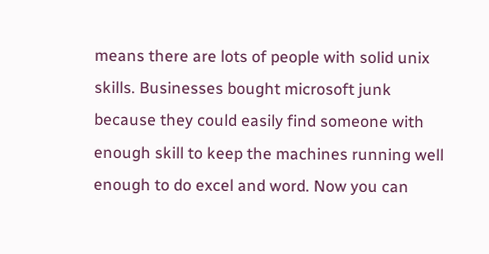means there are lots of people with solid unix skills. Businesses bought microsoft junk because they could easily find someone with enough skill to keep the machines running well enough to do excel and word. Now you can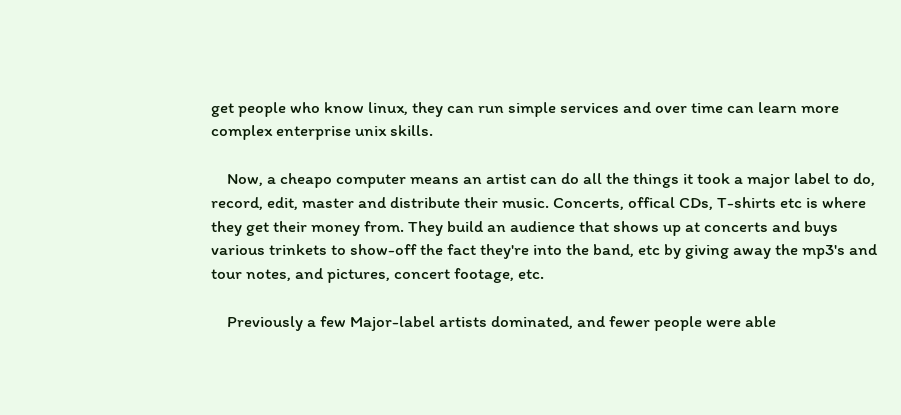get people who know linux, they can run simple services and over time can learn more complex enterprise unix skills.

    Now, a cheapo computer means an artist can do all the things it took a major label to do, record, edit, master and distribute their music. Concerts, offical CDs, T-shirts etc is where they get their money from. They build an audience that shows up at concerts and buys various trinkets to show-off the fact they're into the band, etc by giving away the mp3's and tour notes, and pictures, concert footage, etc.

    Previously a few Major-label artists dominated, and fewer people were able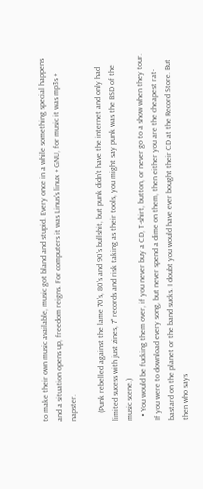to make their own music available, music got bland and stupid. Every once in a while something special happens and a situation opens up, freedom reigns. For computers it was Linus's linux + GNU, for music it was mp3s + napster.

    (Punk rebelled against the lame 70's, 80's and 90's bullshit, but punk didn't have the internet and only had limited sucess with just zines, 7" records and risk taking as their tools, you might say punk was the BSD of the music scene.)
  • You would be fucking them over, if you never buy a CD, T-shirt, button, or never go to a show when they tour. If you were to download every song, but never spend a dime on them, then either you are the cheapest rat-bastard on the planet or the band sucks. I doubt you would have ever bought their CD at the Record Store. But then who says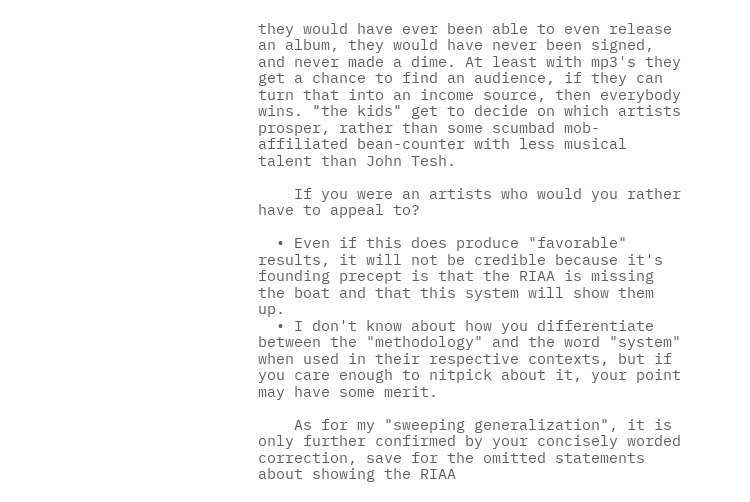they would have ever been able to even release an album, they would have never been signed, and never made a dime. At least with mp3's they get a chance to find an audience, if they can turn that into an income source, then everybody wins. "the kids" get to decide on which artists prosper, rather than some scumbad mob-affiliated bean-counter with less musical talent than John Tesh.

    If you were an artists who would you rather have to appeal to?

  • Even if this does produce "favorable" results, it will not be credible because it's founding precept is that the RIAA is missing the boat and that this system will show them up.
  • I don't know about how you differentiate between the "methodology" and the word "system" when used in their respective contexts, but if you care enough to nitpick about it, your point may have some merit.

    As for my "sweeping generalization", it is only further confirmed by your concisely worded correction, save for the omitted statements about showing the RIAA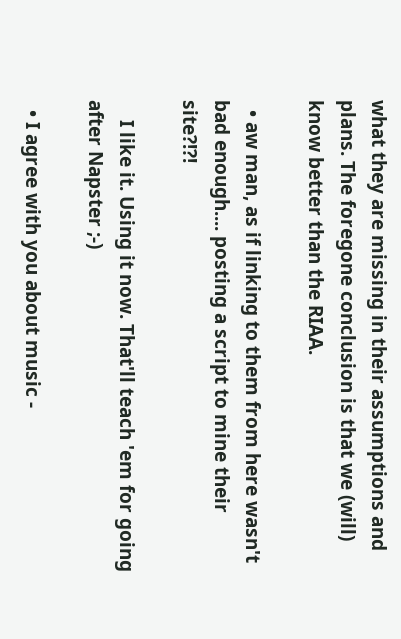what they are missing in their assumptions and plans. The foregone conclusion is that we (will) know better than the RIAA.

  • aw man, as if linking to them from here wasn't bad enough.... posting a script to mine their site?!?!

    I like it. Using it now. That'll teach 'em for going after Napster ;-)

  • I agree with you about music -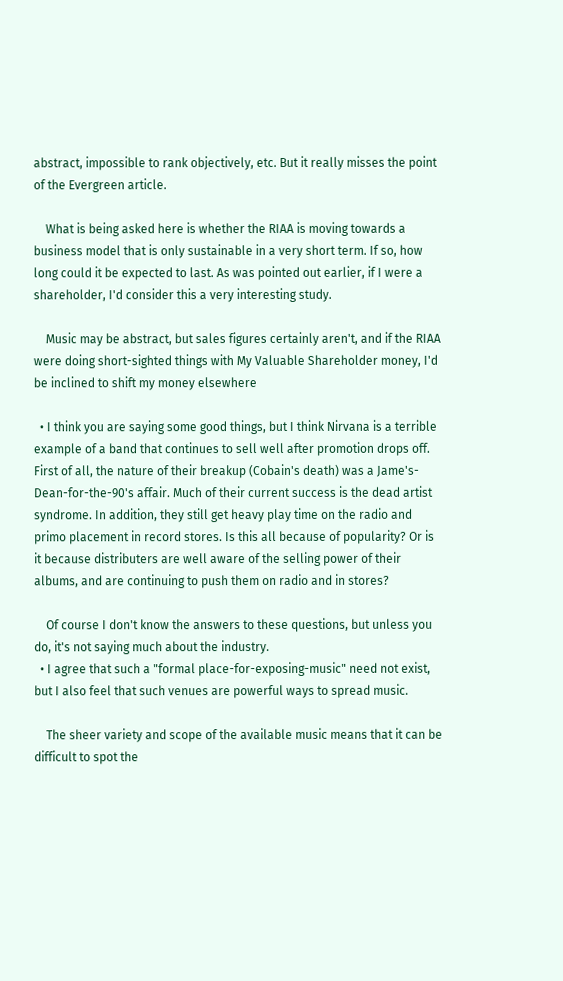abstract, impossible to rank objectively, etc. But it really misses the point of the Evergreen article.

    What is being asked here is whether the RIAA is moving towards a business model that is only sustainable in a very short term. If so, how long could it be expected to last. As was pointed out earlier, if I were a shareholder, I'd consider this a very interesting study.

    Music may be abstract, but sales figures certainly aren't, and if the RIAA were doing short-sighted things with My Valuable Shareholder money, I'd be inclined to shift my money elsewhere

  • I think you are saying some good things, but I think Nirvana is a terrible example of a band that continues to sell well after promotion drops off. First of all, the nature of their breakup (Cobain's death) was a Jame's-Dean-for-the-90's affair. Much of their current success is the dead artist syndrome. In addition, they still get heavy play time on the radio and primo placement in record stores. Is this all because of popularity? Or is it because distributers are well aware of the selling power of their albums, and are continuing to push them on radio and in stores?

    Of course I don't know the answers to these questions, but unless you do, it's not saying much about the industry.
  • I agree that such a "formal place-for-exposing-music" need not exist, but I also feel that such venues are powerful ways to spread music.

    The sheer variety and scope of the available music means that it can be difficult to spot the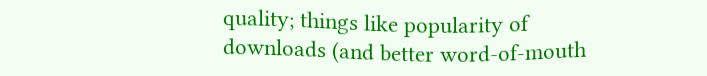quality; things like popularity of downloads (and better word-of-mouth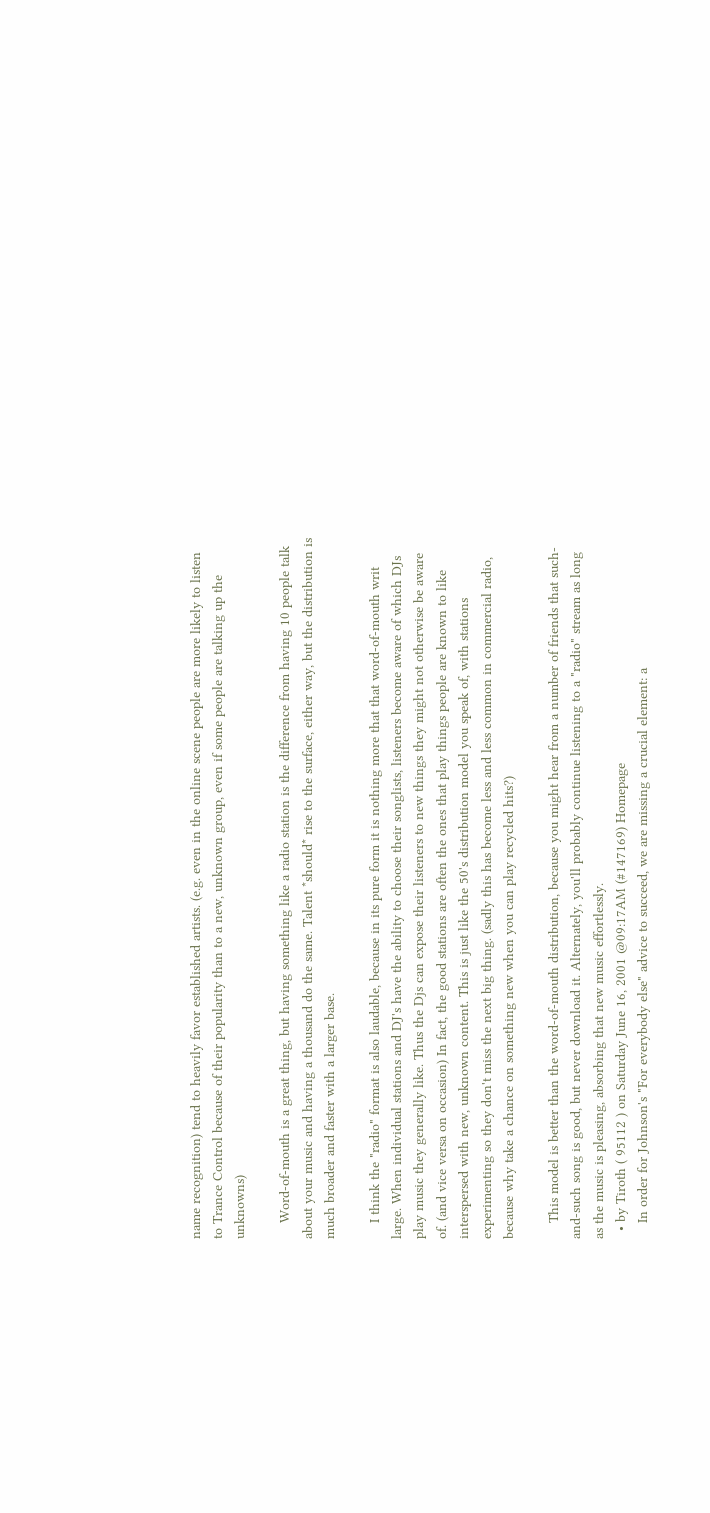name recognition) tend to heavily favor established artists. (e.g. even in the online scene people are more likely to listen to Trance Control because of their popularity than to a new, unknown group, even if some people are talking up the unknowns)

    Word-of-mouth is a great thing, but having something like a radio station is the difference from having 10 people talk about your music and having a thousand do the same. Talent *should* rise to the surface, either way, but the distribution is much broader and faster with a larger base.

    I think the "radio" format is also laudable, because in its pure form it is nothing more that that word-of-mouth writ large. When individual stations and DJ's have the ability to choose their songlists, listeners become aware of which DJs play music they generally like. Thus the Djs can expose their listeners to new things they might not otherwise be aware of. (and vice versa on occasion) In fact, the good stations are often the ones that play things people are known to like interspersed with new, unknown content. This is just like the 50's distribution model you speak of, with stations experimenting so they don't miss the next big thing. (sadly this has become less and less common in commercial radio, because why take a chance on something new when you can play recycled hits?)

    This model is better than the word-of-mouth distribution, because you might hear from a number of friends that such-and-such song is good, but never download it. Alternately, you'll probably continue listening to a "radio" stream as long as the music is pleasing, absorbing that new music effortlessly.
  • by Tiroth ( 95112 ) on Saturday June 16, 2001 @09:17AM (#147169) Homepage
    In order for Johnson's "For everybody else" advice to succeed, we are missing a crucial element: a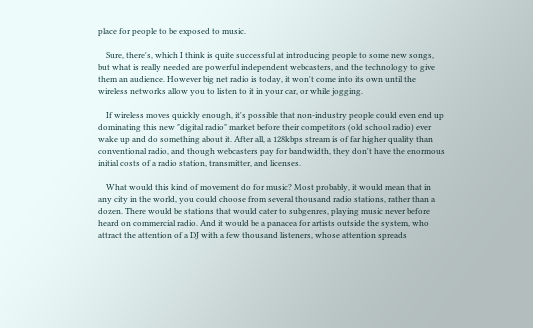place for people to be exposed to music.

    Sure, there's, which I think is quite successful at introducing people to some new songs, but what is really needed are powerful independent webcasters, and the technology to give them an audience. However big net radio is today, it won't come into its own until the wireless networks allow you to listen to it in your car, or while jogging.

    If wireless moves quickly enough, it's possible that non-industry people could even end up dominating this new "digital radio" market before their competitors (old school radio) ever wake up and do something about it. After all, a 128kbps stream is of far higher quality than conventional radio, and though webcasters pay for bandwidth, they don't have the enormous initial costs of a radio station, transmitter, and licenses.

    What would this kind of movement do for music? Most probably, it would mean that in any city in the world, you could choose from several thousand radio stations, rather than a dozen. There would be stations that would cater to subgenres, playing music never before heard on commercial radio. And it would be a panacea for artists outside the system, who attract the attention of a DJ with a few thousand listeners, whose attention spreads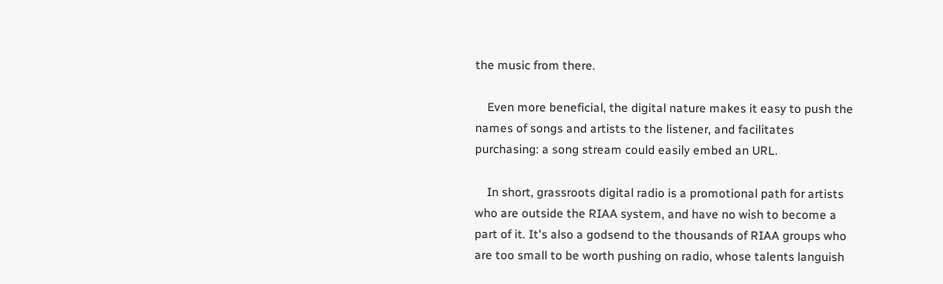the music from there.

    Even more beneficial, the digital nature makes it easy to push the names of songs and artists to the listener, and facilitates purchasing: a song stream could easily embed an URL.

    In short, grassroots digital radio is a promotional path for artists who are outside the RIAA system, and have no wish to become a part of it. It's also a godsend to the thousands of RIAA groups who are too small to be worth pushing on radio, whose talents languish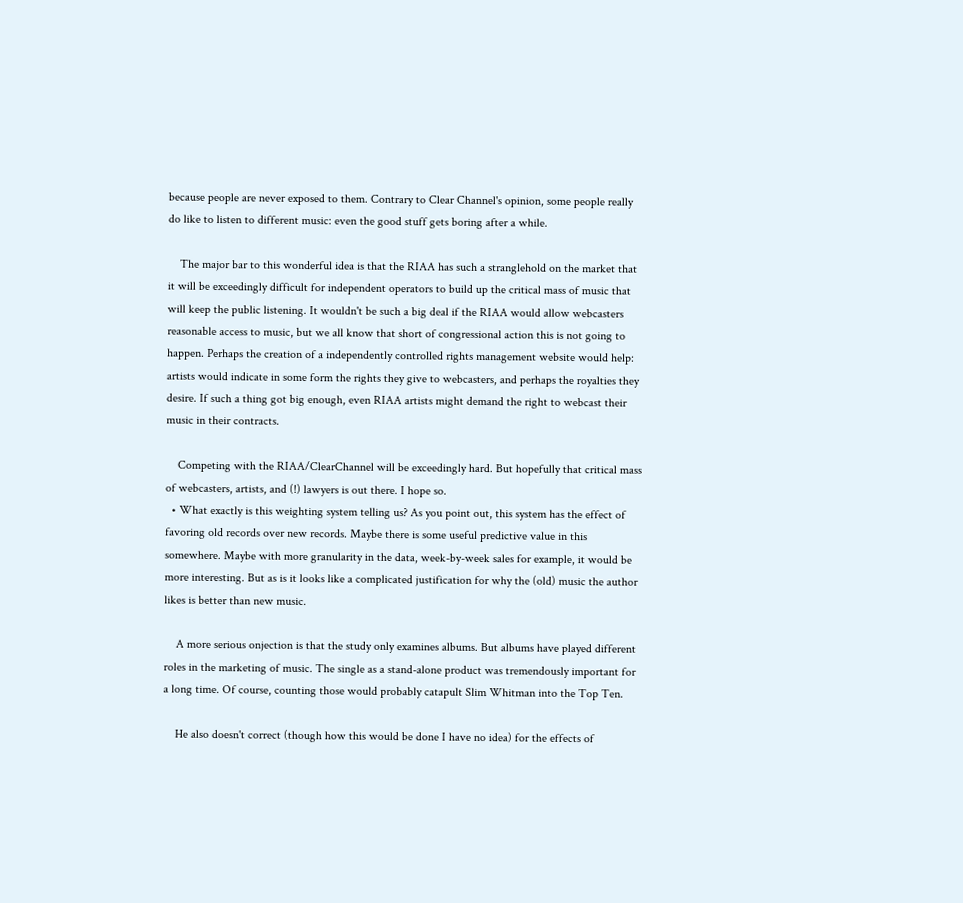because people are never exposed to them. Contrary to Clear Channel's opinion, some people really do like to listen to different music: even the good stuff gets boring after a while.

    The major bar to this wonderful idea is that the RIAA has such a stranglehold on the market that it will be exceedingly difficult for independent operators to build up the critical mass of music that will keep the public listening. It wouldn't be such a big deal if the RIAA would allow webcasters reasonable access to music, but we all know that short of congressional action this is not going to happen. Perhaps the creation of a independently controlled rights management website would help: artists would indicate in some form the rights they give to webcasters, and perhaps the royalties they desire. If such a thing got big enough, even RIAA artists might demand the right to webcast their music in their contracts.

    Competing with the RIAA/ClearChannel will be exceedingly hard. But hopefully that critical mass of webcasters, artists, and (!) lawyers is out there. I hope so.
  • What exactly is this weighting system telling us? As you point out, this system has the effect of favoring old records over new records. Maybe there is some useful predictive value in this somewhere. Maybe with more granularity in the data, week-by-week sales for example, it would be more interesting. But as is it looks like a complicated justification for why the (old) music the author likes is better than new music.

    A more serious onjection is that the study only examines albums. But albums have played different roles in the marketing of music. The single as a stand-alone product was tremendously important for a long time. Of course, counting those would probably catapult Slim Whitman into the Top Ten.

    He also doesn't correct (though how this would be done I have no idea) for the effects of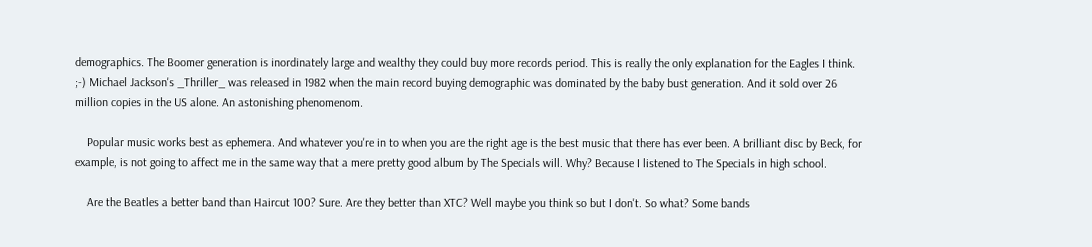demographics. The Boomer generation is inordinately large and wealthy they could buy more records period. This is really the only explanation for the Eagles I think. ;-) Michael Jackson's _Thriller_ was released in 1982 when the main record buying demographic was dominated by the baby bust generation. And it sold over 26 million copies in the US alone. An astonishing phenomenom.

    Popular music works best as ephemera. And whatever you're in to when you are the right age is the best music that there has ever been. A brilliant disc by Beck, for example, is not going to affect me in the same way that a mere pretty good album by The Specials will. Why? Because I listened to The Specials in high school.

    Are the Beatles a better band than Haircut 100? Sure. Are they better than XTC? Well maybe you think so but I don't. So what? Some bands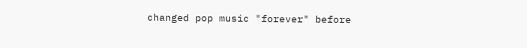changed pop music "forever" before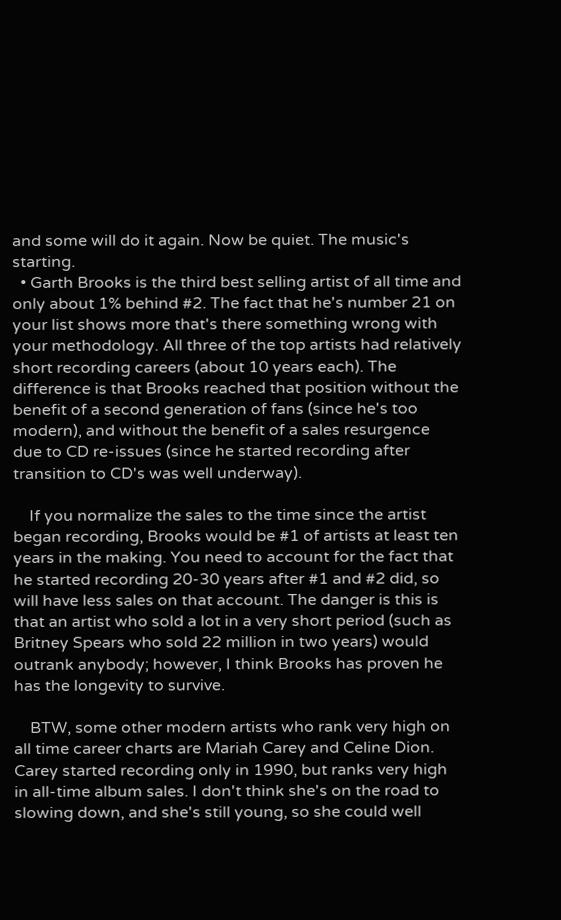and some will do it again. Now be quiet. The music's starting.
  • Garth Brooks is the third best selling artist of all time and only about 1% behind #2. The fact that he's number 21 on your list shows more that's there something wrong with your methodology. All three of the top artists had relatively short recording careers (about 10 years each). The difference is that Brooks reached that position without the benefit of a second generation of fans (since he's too modern), and without the benefit of a sales resurgence due to CD re-issues (since he started recording after transition to CD's was well underway).

    If you normalize the sales to the time since the artist began recording, Brooks would be #1 of artists at least ten years in the making. You need to account for the fact that he started recording 20-30 years after #1 and #2 did, so will have less sales on that account. The danger is this is that an artist who sold a lot in a very short period (such as Britney Spears who sold 22 million in two years) would outrank anybody; however, I think Brooks has proven he has the longevity to survive.

    BTW, some other modern artists who rank very high on all time career charts are Mariah Carey and Celine Dion. Carey started recording only in 1990, but ranks very high in all-time album sales. I don't think she's on the road to slowing down, and she's still young, so she could well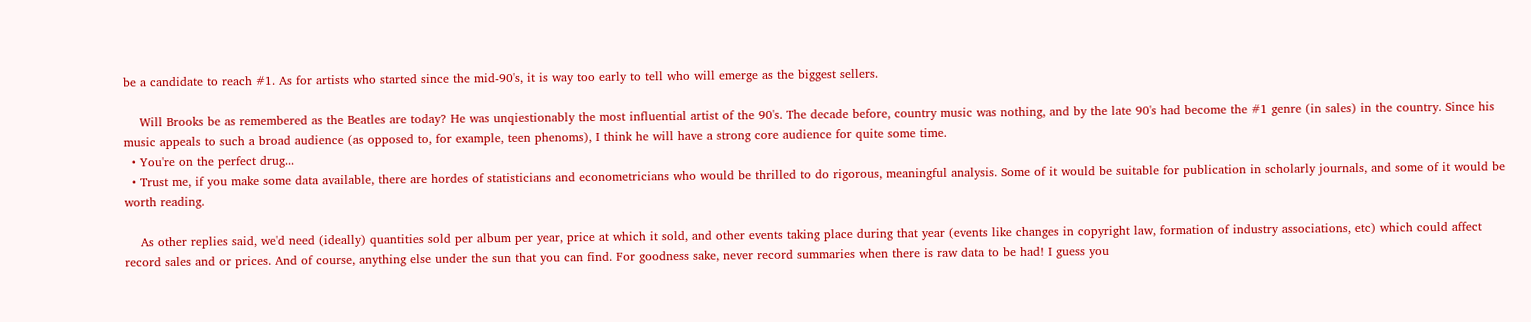be a candidate to reach #1. As for artists who started since the mid-90's, it is way too early to tell who will emerge as the biggest sellers.

    Will Brooks be as remembered as the Beatles are today? He was unqiestionably the most influential artist of the 90's. The decade before, country music was nothing, and by the late 90's had become the #1 genre (in sales) in the country. Since his music appeals to such a broad audience (as opposed to, for example, teen phenoms), I think he will have a strong core audience for quite some time.
  • You're on the perfect drug...
  • Trust me, if you make some data available, there are hordes of statisticians and econometricians who would be thrilled to do rigorous, meaningful analysis. Some of it would be suitable for publication in scholarly journals, and some of it would be worth reading.

    As other replies said, we'd need (ideally) quantities sold per album per year, price at which it sold, and other events taking place during that year (events like changes in copyright law, formation of industry associations, etc) which could affect record sales and or prices. And of course, anything else under the sun that you can find. For goodness sake, never record summaries when there is raw data to be had! I guess you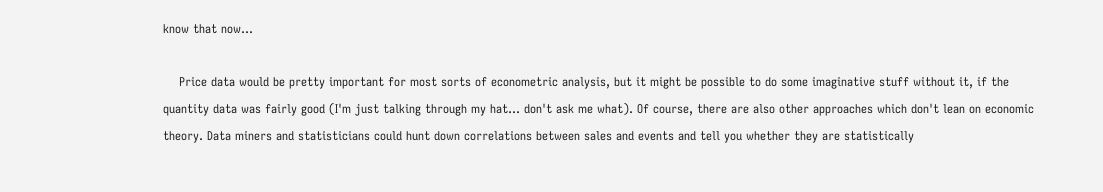know that now...

    Price data would be pretty important for most sorts of econometric analysis, but it might be possible to do some imaginative stuff without it, if the quantity data was fairly good (I'm just talking through my hat... don't ask me what). Of course, there are also other approaches which don't lean on economic theory. Data miners and statisticians could hunt down correlations between sales and events and tell you whether they are statistically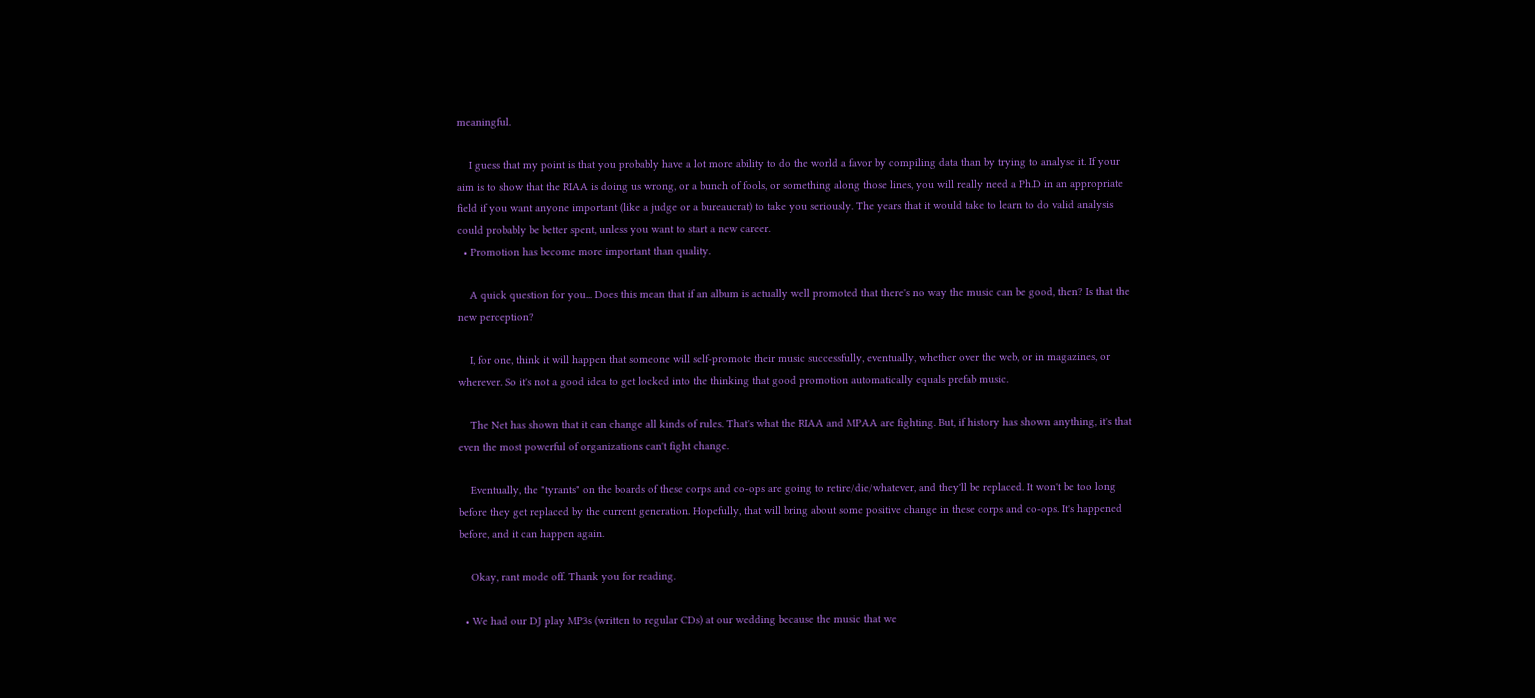meaningful.

    I guess that my point is that you probably have a lot more ability to do the world a favor by compiling data than by trying to analyse it. If your aim is to show that the RIAA is doing us wrong, or a bunch of fools, or something along those lines, you will really need a Ph.D in an appropriate field if you want anyone important (like a judge or a bureaucrat) to take you seriously. The years that it would take to learn to do valid analysis could probably be better spent, unless you want to start a new career.
  • Promotion has become more important than quality.

    A quick question for you... Does this mean that if an album is actually well promoted that there's no way the music can be good, then? Is that the new perception?

    I, for one, think it will happen that someone will self-promote their music successfully, eventually, whether over the web, or in magazines, or wherever. So it's not a good idea to get locked into the thinking that good promotion automatically equals prefab music.

    The Net has shown that it can change all kinds of rules. That's what the RIAA and MPAA are fighting. But, if history has shown anything, it's that even the most powerful of organizations can't fight change.

    Eventually, the "tyrants" on the boards of these corps and co-ops are going to retire/die/whatever, and they'll be replaced. It won't be too long before they get replaced by the current generation. Hopefully, that will bring about some positive change in these corps and co-ops. It's happened before, and it can happen again.

    Okay, rant mode off. Thank you for reading.

  • We had our DJ play MP3s (written to regular CDs) at our wedding because the music that we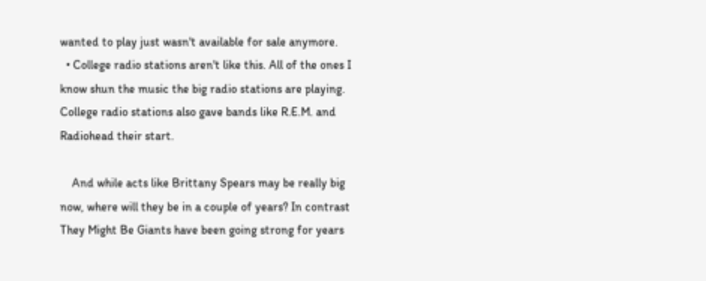wanted to play just wasn't available for sale anymore.
  • College radio stations aren't like this. All of the ones I know shun the music the big radio stations are playing. College radio stations also gave bands like R.E.M. and Radiohead their start.

    And while acts like Brittany Spears may be really big now, where will they be in a couple of years? In contrast They Might Be Giants have been going strong for years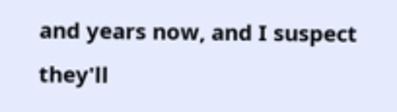and years now, and I suspect they'll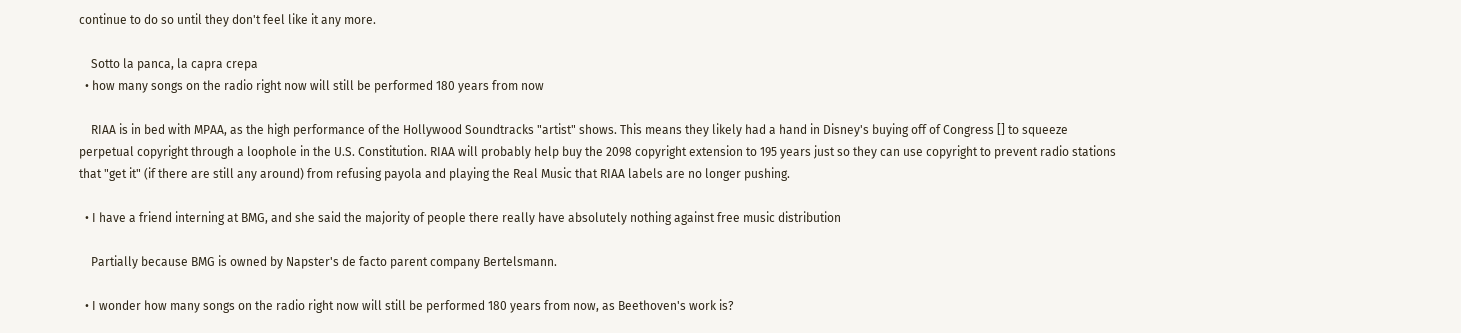continue to do so until they don't feel like it any more.

    Sotto la panca, la capra crepa
  • how many songs on the radio right now will still be performed 180 years from now

    RIAA is in bed with MPAA, as the high performance of the Hollywood Soundtracks "artist" shows. This means they likely had a hand in Disney's buying off of Congress [] to squeeze perpetual copyright through a loophole in the U.S. Constitution. RIAA will probably help buy the 2098 copyright extension to 195 years just so they can use copyright to prevent radio stations that "get it" (if there are still any around) from refusing payola and playing the Real Music that RIAA labels are no longer pushing.

  • I have a friend interning at BMG, and she said the majority of people there really have absolutely nothing against free music distribution

    Partially because BMG is owned by Napster's de facto parent company Bertelsmann.

  • I wonder how many songs on the radio right now will still be performed 180 years from now, as Beethoven's work is?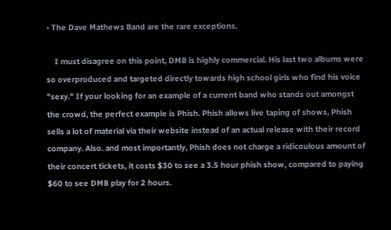• The Dave Mathews Band are the rare exceptions.

    I must disagree on this point, DMB is highly commercial. His last two albums were so overproduced and targeted directly towards high school girls who find his voice "sexy." If your looking for an example of a current band who stands out amongst the crowd, the perfect example is Phish. Phish allows live taping of shows, Phish sells a lot of material via their website instead of an actual release with their record company. Also. and most importantly, Phish does not charge a ridicoulous amount of their concert tickets, it costs $30 to see a 3.5 hour phish show, compared to paying $60 to see DMB play for 2 hours.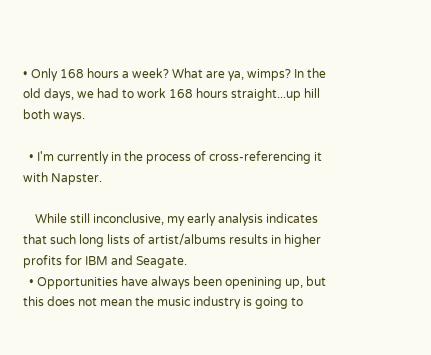• Only 168 hours a week? What are ya, wimps? In the old days, we had to work 168 hours straight...up hill both ways.

  • I'm currently in the process of cross-referencing it with Napster.

    While still inconclusive, my early analysis indicates that such long lists of artist/albums results in higher profits for IBM and Seagate.
  • Opportunities have always been openining up, but this does not mean the music industry is going to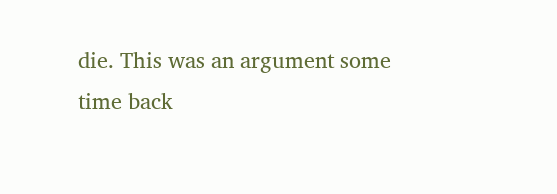die. This was an argument some time back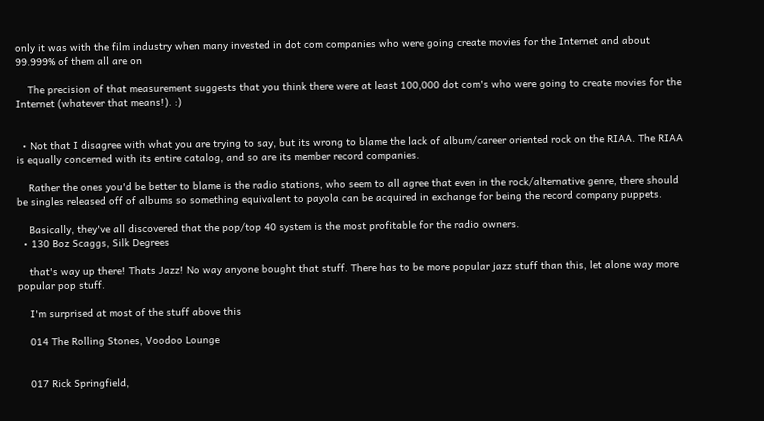only it was with the film industry when many invested in dot com companies who were going create movies for the Internet and about 99.999% of them all are on

    The precision of that measurement suggests that you think there were at least 100,000 dot com's who were going to create movies for the Internet (whatever that means!). :)


  • Not that I disagree with what you are trying to say, but its wrong to blame the lack of album/career oriented rock on the RIAA. The RIAA is equally concerned with its entire catalog, and so are its member record companies.

    Rather the ones you'd be better to blame is the radio stations, who seem to all agree that even in the rock/alternative genre, there should be singles released off of albums so something equivalent to payola can be acquired in exchange for being the record company puppets.

    Basically, they've all discovered that the pop/top 40 system is the most profitable for the radio owners.
  • 130 Boz Scaggs, Silk Degrees

    that's way up there! Thats Jazz! No way anyone bought that stuff. There has to be more popular jazz stuff than this, let alone way more popular pop stuff.

    I'm surprised at most of the stuff above this

    014 The Rolling Stones, Voodoo Lounge


    017 Rick Springfield,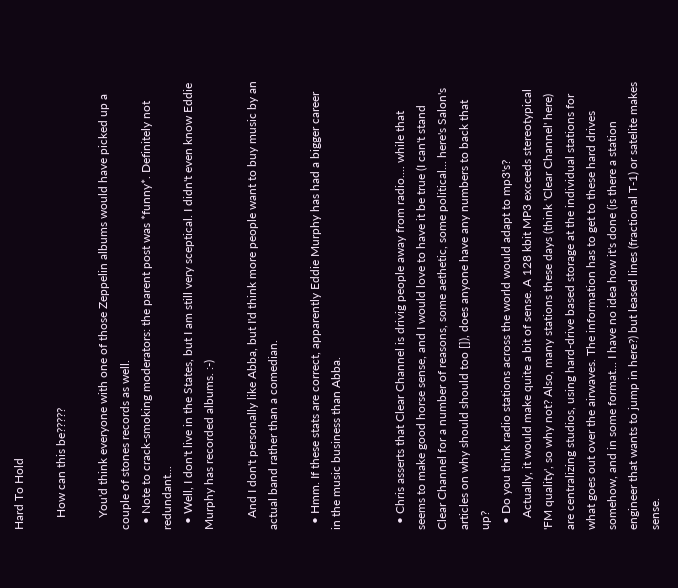Hard To Hold

    How can this be?????

    You'd think everyone with one of those Zeppelin albums would have picked up a couple of stones records as well.
  • Note to crack-smoking moderators: the parent post was *funny*. Definitely not redundant...
  • Well, I don't live in the States, but I am still very sceptical. I didn't even know Eddie Murphy has recorded albums. :-)

    And I don't personally like Abba, but I'd think more people want to buy music by an actual band rather than a comedian.

  • Hmm. If these stats are correct, apparently Eddie Murphy has had a bigger career in the music business than Abba.


  • Chris asserts that Clear Channel is drivig people away from radio.... while that seems to make good horse sense, and I would love to have it be true (I can't stand Clear Channel for a number of reasons, some aethetic, some political... here's Salon's articles on why should should too []), does anyone have any numbers to back that up?
  • Do you think radio stations across the world would adapt to mp3's?
    Actually, it would make quite a bit of sense. A 128 kbit MP3 exceeds stereotypical 'FM quality', so why not? Also, many stations these days (think 'Clear Channel' here) are centralizing studios, using hard-drive based storage at the individual stations for what goes out over the airwaves. The information has to get to these hard drives somehow, and in some format... I have no idea how it's done (is there a station engineer that wants to jump in here?) but leased lines (fractional T-1) or satelite makes sense.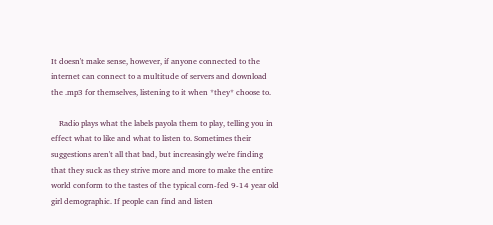It doesn't make sense, however, if anyone connected to the internet can connect to a multitude of servers and download the .mp3 for themselves, listening to it when *they* choose to.

    Radio plays what the labels payola them to play, telling you in effect what to like and what to listen to. Sometimes their suggestions aren't all that bad, but increasingly we're finding that they suck as they strive more and more to make the entire world conform to the tastes of the typical corn-fed 9-14 year old girl demographic. If people can find and listen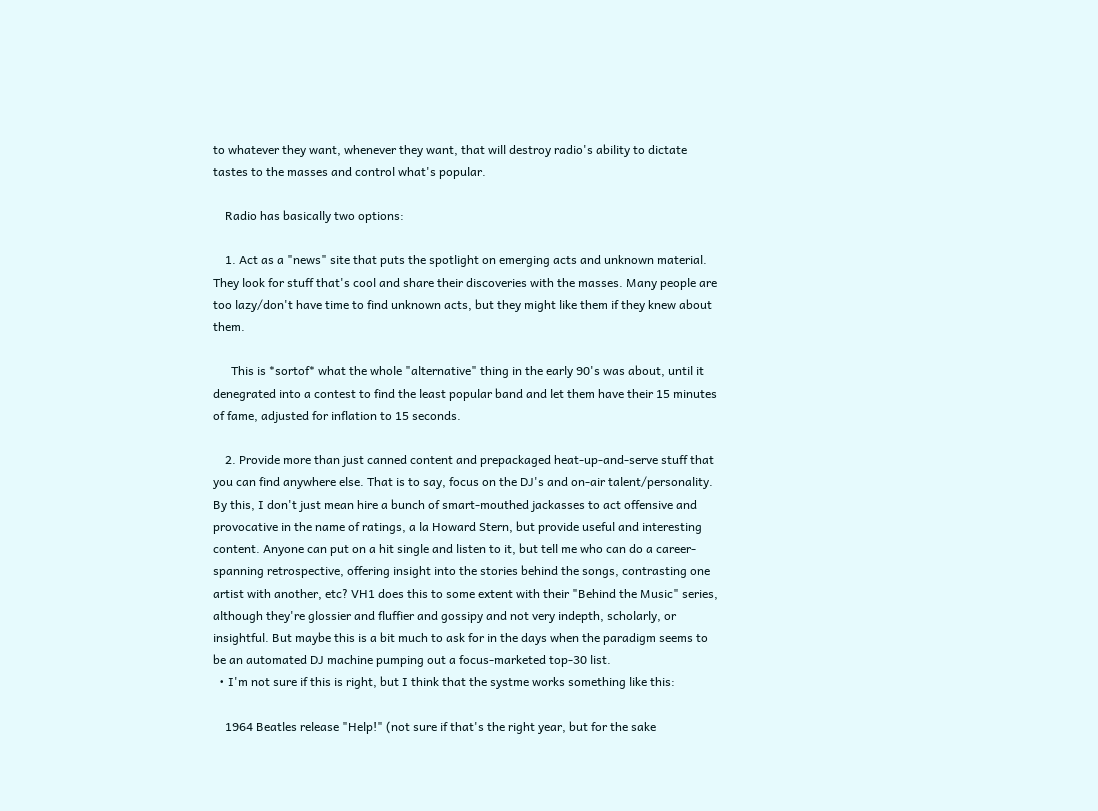to whatever they want, whenever they want, that will destroy radio's ability to dictate tastes to the masses and control what's popular.

    Radio has basically two options:

    1. Act as a "news" site that puts the spotlight on emerging acts and unknown material. They look for stuff that's cool and share their discoveries with the masses. Many people are too lazy/don't have time to find unknown acts, but they might like them if they knew about them.

      This is *sortof* what the whole "alternative" thing in the early 90's was about, until it denegrated into a contest to find the least popular band and let them have their 15 minutes of fame, adjusted for inflation to 15 seconds.

    2. Provide more than just canned content and prepackaged heat-up-and-serve stuff that you can find anywhere else. That is to say, focus on the DJ's and on-air talent/personality. By this, I don't just mean hire a bunch of smart-mouthed jackasses to act offensive and provocative in the name of ratings, a la Howard Stern, but provide useful and interesting content. Anyone can put on a hit single and listen to it, but tell me who can do a career-spanning retrospective, offering insight into the stories behind the songs, contrasting one artist with another, etc? VH1 does this to some extent with their "Behind the Music" series, although they're glossier and fluffier and gossipy and not very indepth, scholarly, or insightful. But maybe this is a bit much to ask for in the days when the paradigm seems to be an automated DJ machine pumping out a focus-marketed top-30 list.
  • I'm not sure if this is right, but I think that the systme works something like this:

    1964 Beatles release "Help!" (not sure if that's the right year, but for the sake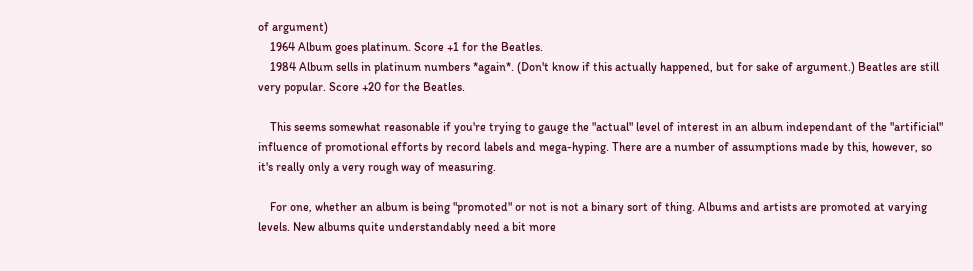of argument)
    1964 Album goes platinum. Score +1 for the Beatles.
    1984 Album sells in platinum numbers *again*. (Don't know if this actually happened, but for sake of argument.) Beatles are still very popular. Score +20 for the Beatles.

    This seems somewhat reasonable if you're trying to gauge the "actual" level of interest in an album independant of the "artificial" influence of promotional efforts by record labels and mega-hyping. There are a number of assumptions made by this, however, so it's really only a very rough way of measuring.

    For one, whether an album is being "promoted" or not is not a binary sort of thing. Albums and artists are promoted at varying levels. New albums quite understandably need a bit more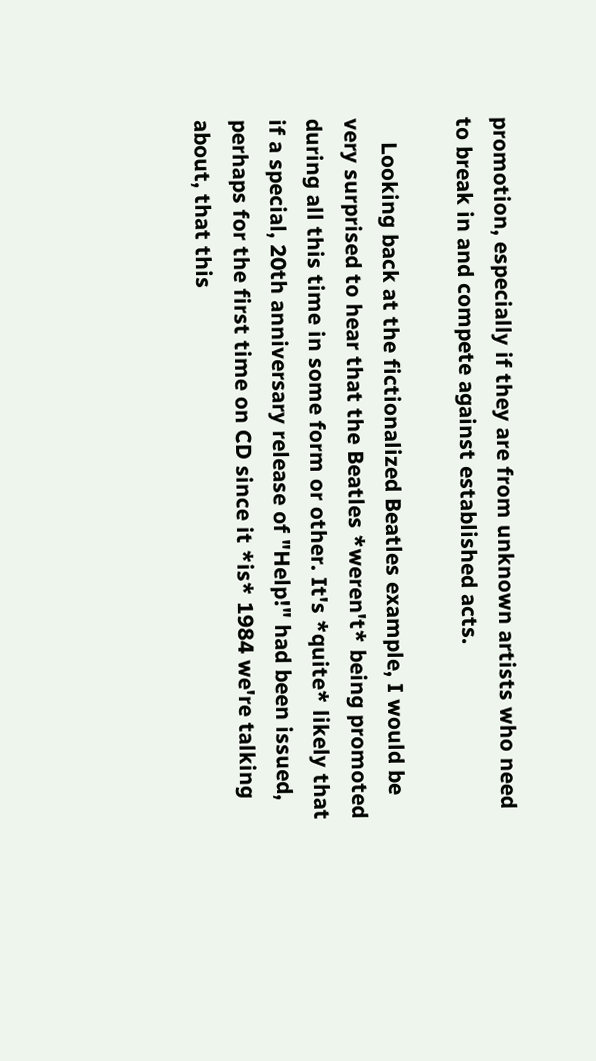promotion, especially if they are from unknown artists who need to break in and compete against established acts.

    Looking back at the fictionalized Beatles example, I would be very surprised to hear that the Beatles *weren't* being promoted during all this time in some form or other. It's *quite* likely that if a special, 20th anniversary release of "Help!" had been issued, perhaps for the first time on CD since it *is* 1984 we're talking about, that this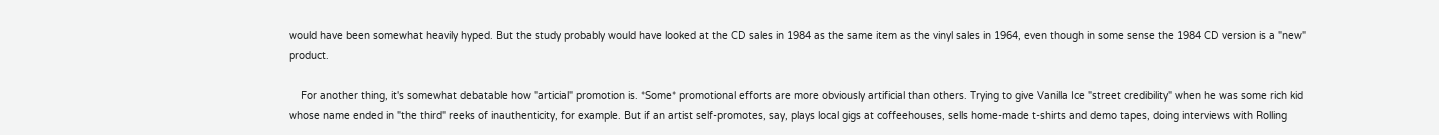would have been somewhat heavily hyped. But the study probably would have looked at the CD sales in 1984 as the same item as the vinyl sales in 1964, even though in some sense the 1984 CD version is a "new" product.

    For another thing, it's somewhat debatable how "articial" promotion is. *Some* promotional efforts are more obviously artificial than others. Trying to give Vanilla Ice "street credibility" when he was some rich kid whose name ended in "the third" reeks of inauthenticity, for example. But if an artist self-promotes, say, plays local gigs at coffeehouses, sells home-made t-shirts and demo tapes, doing interviews with Rolling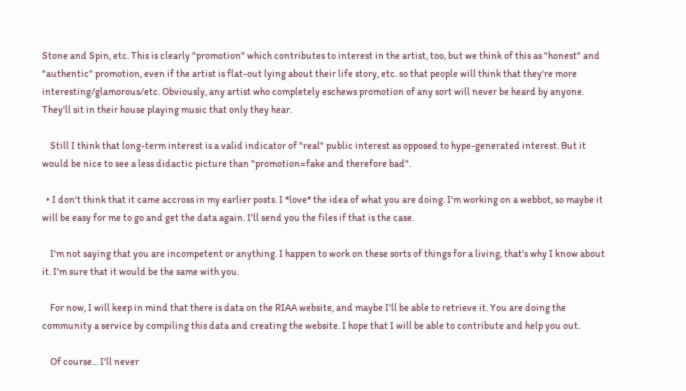Stone and Spin, etc. This is clearly "promotion" which contributes to interest in the artist, too, but we think of this as "honest" and "authentic" promotion, even if the artist is flat-out lying about their life story, etc. so that people will think that they're more interesting/glamorous/etc. Obviously, any artist who completely eschews promotion of any sort will never be heard by anyone. They'll sit in their house playing music that only they hear.

    Still I think that long-term interest is a valid indicator of "real" public interest as opposed to hype-generated interest. But it would be nice to see a less didactic picture than "promotion=fake and therefore bad".

  • I don't think that it came accross in my earlier posts. I *love* the idea of what you are doing. I'm working on a webbot, so maybe it will be easy for me to go and get the data again. I'll send you the files if that is the case.

    I'm not saying that you are incompetent or anything. I happen to work on these sorts of things for a living, that's why I know about it. I'm sure that it would be the same with you.

    For now, I will keep in mind that there is data on the RIAA website, and maybe I'll be able to retrieve it. You are doing the community a service by compiling this data and creating the website. I hope that I will be able to contribute and help you out.

    Of course... I'll never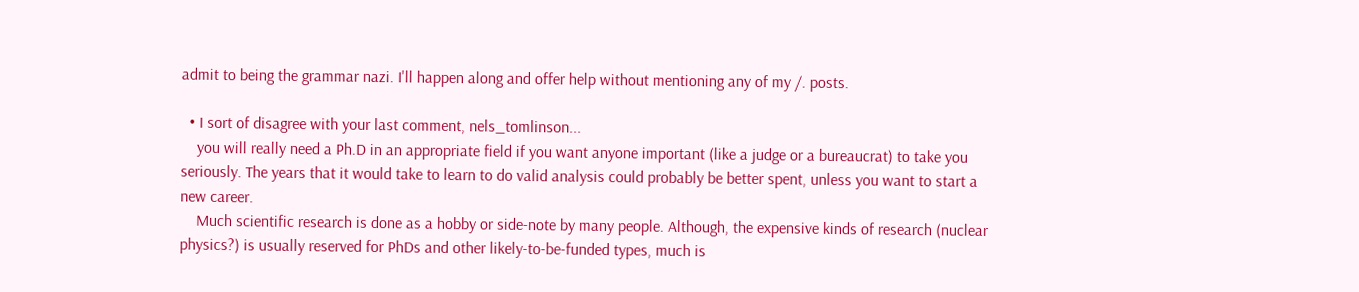admit to being the grammar nazi. I'll happen along and offer help without mentioning any of my /. posts.

  • I sort of disagree with your last comment, nels_tomlinson...
    you will really need a Ph.D in an appropriate field if you want anyone important (like a judge or a bureaucrat) to take you seriously. The years that it would take to learn to do valid analysis could probably be better spent, unless you want to start a new career.
    Much scientific research is done as a hobby or side-note by many people. Although, the expensive kinds of research (nuclear physics?) is usually reserved for PhDs and other likely-to-be-funded types, much is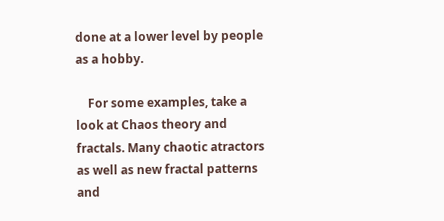done at a lower level by people as a hobby.

    For some examples, take a look at Chaos theory and fractals. Many chaotic atractors as well as new fractal patterns and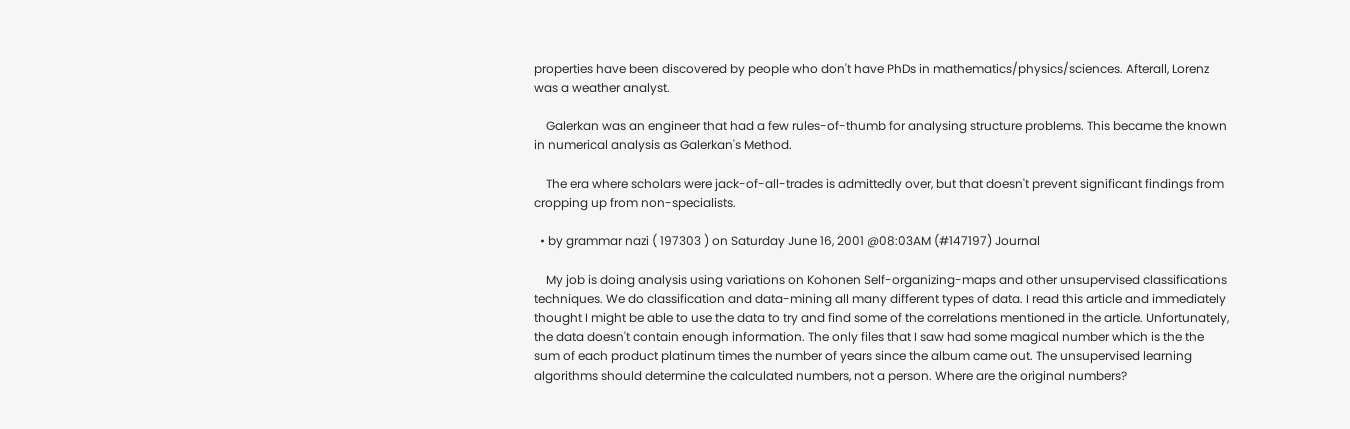properties have been discovered by people who don't have PhDs in mathematics/physics/sciences. Afterall, Lorenz was a weather analyst.

    Galerkan was an engineer that had a few rules-of-thumb for analysing structure problems. This became the known in numerical analysis as Galerkan's Method.

    The era where scholars were jack-of-all-trades is admittedly over, but that doesn't prevent significant findings from cropping up from non-specialists.

  • by grammar nazi ( 197303 ) on Saturday June 16, 2001 @08:03AM (#147197) Journal

    My job is doing analysis using variations on Kohonen Self-organizing-maps and other unsupervised classifications techniques. We do classification and data-mining all many different types of data. I read this article and immediately thought I might be able to use the data to try and find some of the correlations mentioned in the article. Unfortunately, the data doesn't contain enough information. The only files that I saw had some magical number which is the the sum of each product platinum times the number of years since the album came out. The unsupervised learning algorithms should determine the calculated numbers, not a person. Where are the original numbers?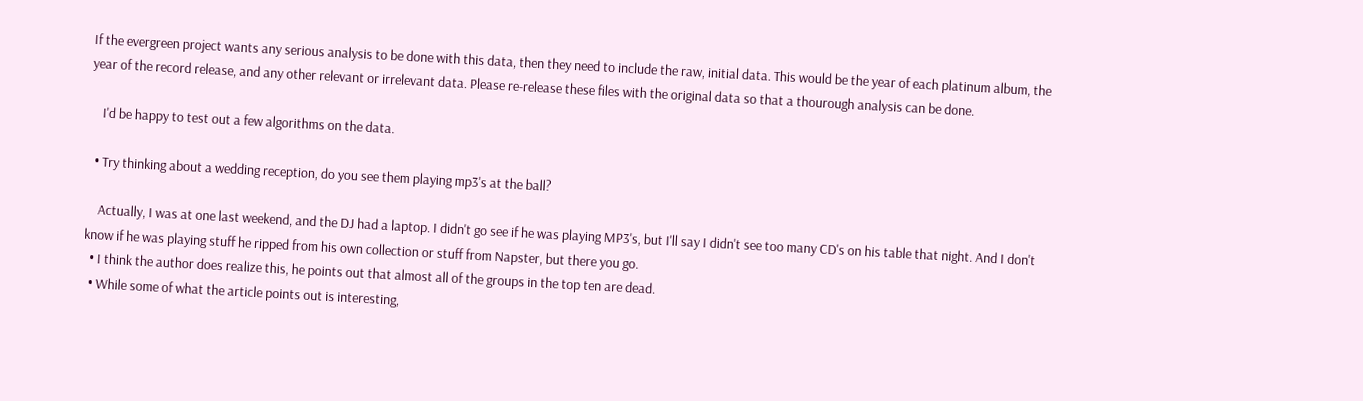If the evergreen project wants any serious analysis to be done with this data, then they need to include the raw, initial data. This would be the year of each platinum album, the year of the record release, and any other relevant or irrelevant data. Please re-release these files with the original data so that a thourough analysis can be done.

    I'd be happy to test out a few algorithms on the data.

  • Try thinking about a wedding reception, do you see them playing mp3's at the ball?

    Actually, I was at one last weekend, and the DJ had a laptop. I didn't go see if he was playing MP3's, but I'll say I didn't see too many CD's on his table that night. And I don't know if he was playing stuff he ripped from his own collection or stuff from Napster, but there you go.
  • I think the author does realize this, he points out that almost all of the groups in the top ten are dead.
  • While some of what the article points out is interesting,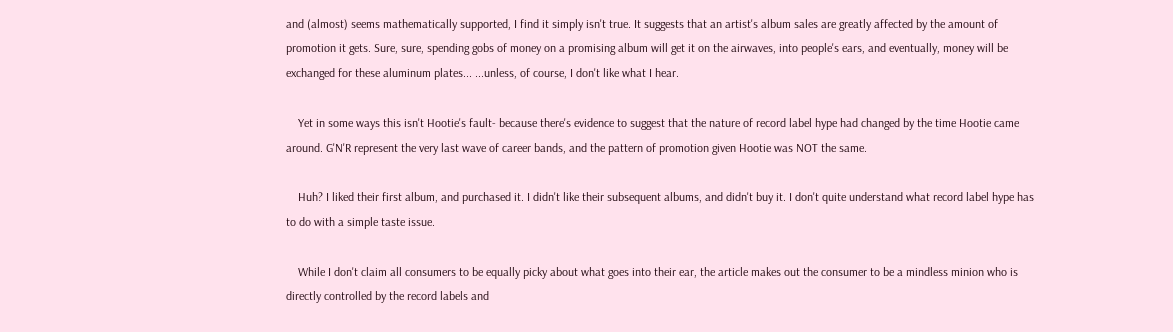and (almost) seems mathematically supported, I find it simply isn't true. It suggests that an artist's album sales are greatly affected by the amount of promotion it gets. Sure, sure, spending gobs of money on a promising album will get it on the airwaves, into people's ears, and eventually, money will be exchanged for these aluminum plates... ...unless, of course, I don't like what I hear.

    Yet in some ways this isn't Hootie's fault- because there's evidence to suggest that the nature of record label hype had changed by the time Hootie came around. G'N'R represent the very last wave of career bands, and the pattern of promotion given Hootie was NOT the same.

    Huh? I liked their first album, and purchased it. I didn't like their subsequent albums, and didn't buy it. I don't quite understand what record label hype has to do with a simple taste issue.

    While I don't claim all consumers to be equally picky about what goes into their ear, the article makes out the consumer to be a mindless minion who is directly controlled by the record labels and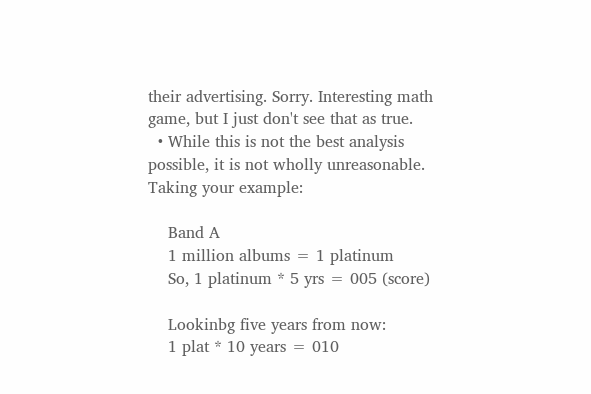their advertising. Sorry. Interesting math game, but I just don't see that as true.
  • While this is not the best analysis possible, it is not wholly unreasonable. Taking your example:

    Band A
    1 million albums = 1 platinum
    So, 1 platinum * 5 yrs = 005 (score)

    Lookinbg five years from now:
    1 plat * 10 years = 010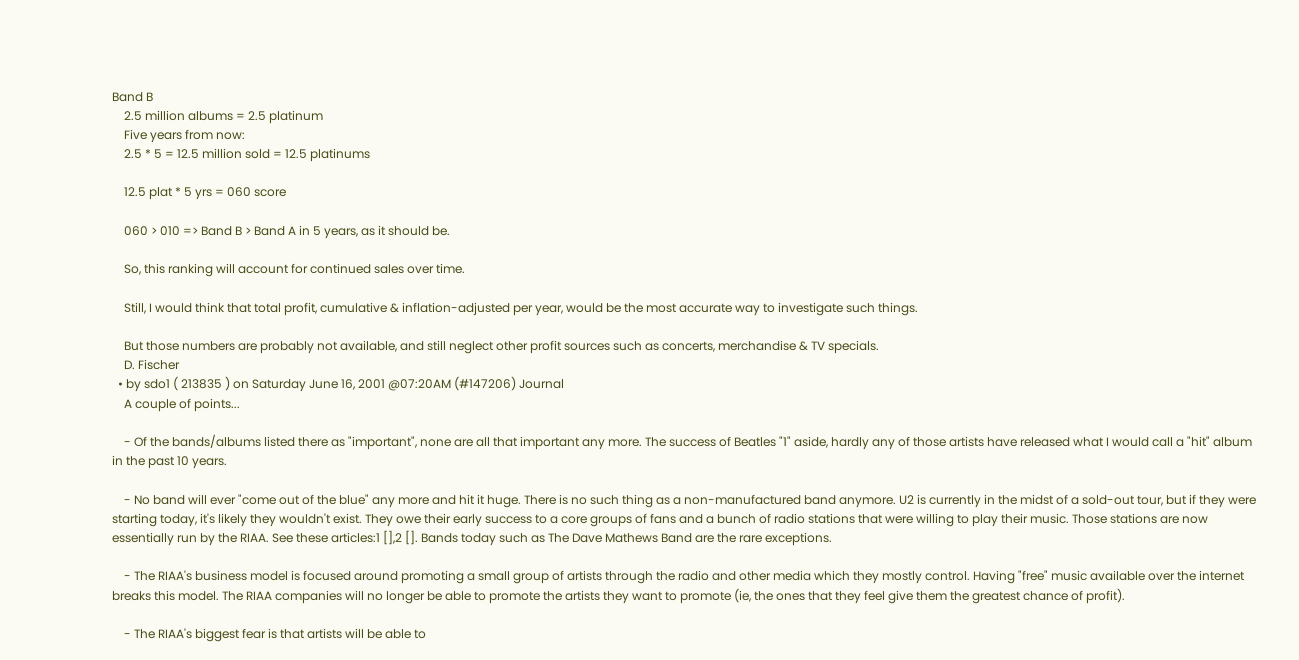Band B
    2.5 million albums = 2.5 platinum
    Five years from now:
    2.5 * 5 = 12.5 million sold = 12.5 platinums

    12.5 plat * 5 yrs = 060 score

    060 > 010 => Band B > Band A in 5 years, as it should be.

    So, this ranking will account for continued sales over time.

    Still, I would think that total profit, cumulative & inflation-adjusted per year, would be the most accurate way to investigate such things.

    But those numbers are probably not available, and still neglect other profit sources such as concerts, merchandise & TV specials.
    D. Fischer
  • by sdo1 ( 213835 ) on Saturday June 16, 2001 @07:20AM (#147206) Journal
    A couple of points...

    - Of the bands/albums listed there as "important", none are all that important any more. The success of Beatles "1" aside, hardly any of those artists have released what I would call a "hit" album in the past 10 years.

    - No band will ever "come out of the blue" any more and hit it huge. There is no such thing as a non-manufactured band anymore. U2 is currently in the midst of a sold-out tour, but if they were starting today, it's likely they wouldn't exist. They owe their early success to a core groups of fans and a bunch of radio stations that were willing to play their music. Those stations are now essentially run by the RIAA. See these articles:1 [],2 []. Bands today such as The Dave Mathews Band are the rare exceptions.

    - The RIAA's business model is focused around promoting a small group of artists through the radio and other media which they mostly control. Having "free" music available over the internet breaks this model. The RIAA companies will no longer be able to promote the artists they want to promote (ie, the ones that they feel give them the greatest chance of profit).

    - The RIAA's biggest fear is that artists will be able to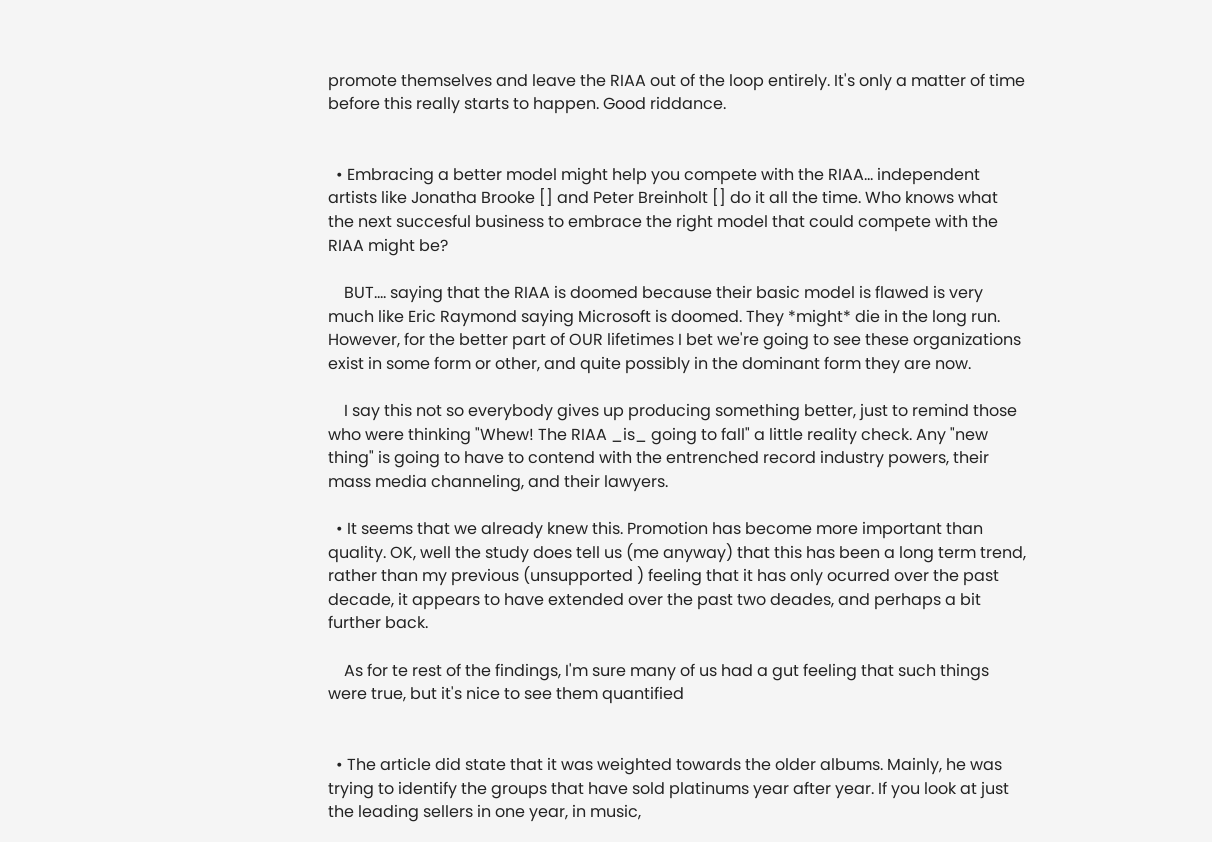promote themselves and leave the RIAA out of the loop entirely. It's only a matter of time before this really starts to happen. Good riddance.


  • Embracing a better model might help you compete with the RIAA... independent artists like Jonatha Brooke [] and Peter Breinholt [] do it all the time. Who knows what the next succesful business to embrace the right model that could compete with the RIAA might be?

    BUT.... saying that the RIAA is doomed because their basic model is flawed is very much like Eric Raymond saying Microsoft is doomed. They *might* die in the long run. However, for the better part of OUR lifetimes I bet we're going to see these organizations exist in some form or other, and quite possibly in the dominant form they are now.

    I say this not so everybody gives up producing something better, just to remind those who were thinking "Whew! The RIAA _is_ going to fall" a little reality check. Any "new thing" is going to have to contend with the entrenched record industry powers, their mass media channeling, and their lawyers.

  • It seems that we already knew this. Promotion has become more important than quality. OK, well the study does tell us (me anyway) that this has been a long term trend, rather than my previous (unsupported ) feeling that it has only ocurred over the past decade, it appears to have extended over the past two deades, and perhaps a bit further back.

    As for te rest of the findings, I'm sure many of us had a gut feeling that such things were true, but it's nice to see them quantified


  • The article did state that it was weighted towards the older albums. Mainly, he was trying to identify the groups that have sold platinums year after year. If you look at just the leading sellers in one year, in music,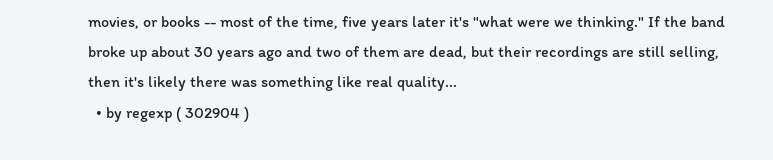movies, or books -- most of the time, five years later it's "what were we thinking." If the band broke up about 30 years ago and two of them are dead, but their recordings are still selling, then it's likely there was something like real quality...
  • by regexp ( 302904 )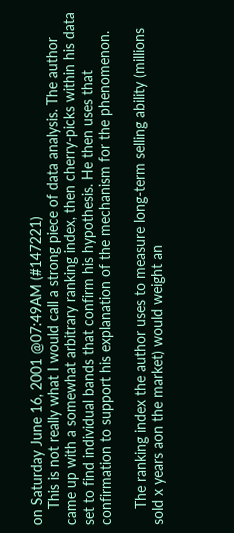on Saturday June 16, 2001 @07:49AM (#147221)
    This is not really what I would call a strong piece of data analysis. The author came up with a somewhat arbitrary ranking index, then cherry-picks within his data set to find individual bands that confirm his hypothesis. He then uses that confirmation to support his explanation of the mechanism for the phenomenon.

    The ranking index the author uses to measure long-term selling ability (millions sold x years aon the market) would weight an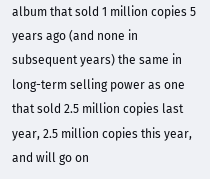album that sold 1 million copies 5 years ago (and none in subsequent years) the same in long-term selling power as one that sold 2.5 million copies last year, 2.5 million copies this year, and will go on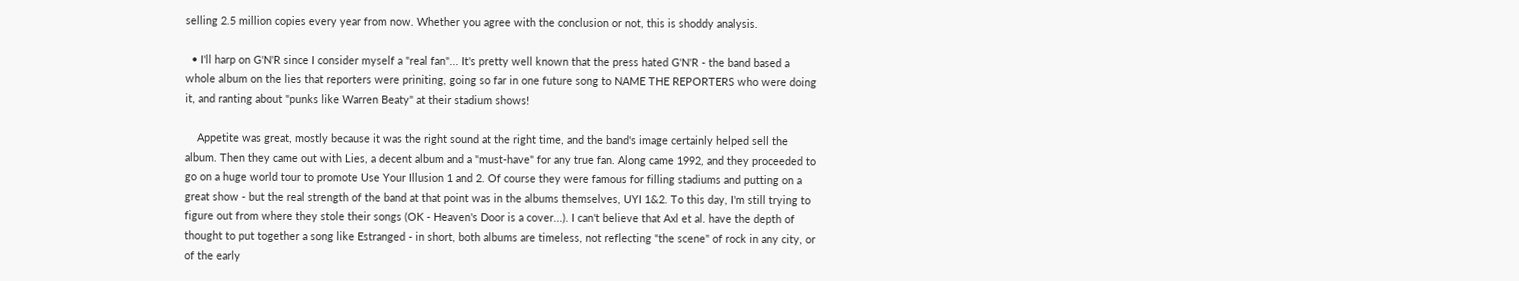selling 2.5 million copies every year from now. Whether you agree with the conclusion or not, this is shoddy analysis.

  • I'll harp on G'N'R since I consider myself a "real fan"... It's pretty well known that the press hated G'N'R - the band based a whole album on the lies that reporters were priniting, going so far in one future song to NAME THE REPORTERS who were doing it, and ranting about "punks like Warren Beaty" at their stadium shows!

    Appetite was great, mostly because it was the right sound at the right time, and the band's image certainly helped sell the album. Then they came out with Lies, a decent album and a "must-have" for any true fan. Along came 1992, and they proceeded to go on a huge world tour to promote Use Your Illusion 1 and 2. Of course they were famous for filling stadiums and putting on a great show - but the real strength of the band at that point was in the albums themselves, UYI 1&2. To this day, I'm still trying to figure out from where they stole their songs (OK - Heaven's Door is a cover...). I can't believe that Axl et al. have the depth of thought to put together a song like Estranged - in short, both albums are timeless, not reflecting "the scene" of rock in any city, or of the early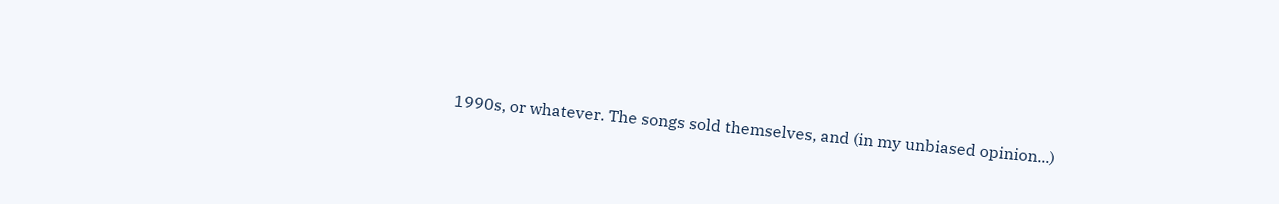1990s, or whatever. The songs sold themselves, and (in my unbiased opinion...)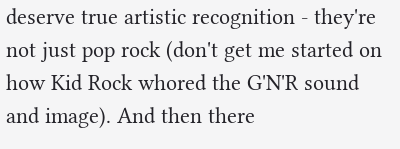deserve true artistic recognition - they're not just pop rock (don't get me started on how Kid Rock whored the G'N'R sound and image). And then there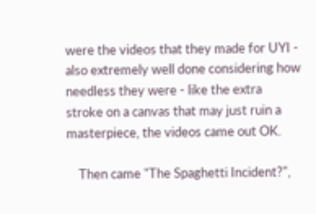were the videos that they made for UYI - also extremely well done considering how needless they were - like the extra stroke on a canvas that may just ruin a masterpiece, the videos came out OK.

    Then came "The Spaghetti Incident?",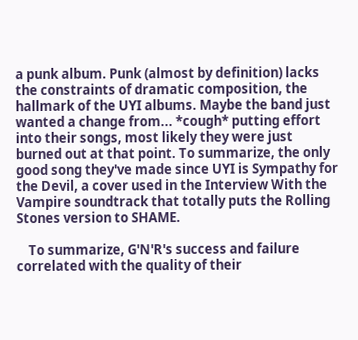a punk album. Punk (almost by definition) lacks the constraints of dramatic composition, the hallmark of the UYI albums. Maybe the band just wanted a change from... *cough* putting effort into their songs, most likely they were just burned out at that point. To summarize, the only good song they've made since UYI is Sympathy for the Devil, a cover used in the Interview With the Vampire soundtrack that totally puts the Rolling Stones version to SHAME.

    To summarize, G'N'R's success and failure correlated with the quality of their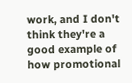work, and I don't think they're a good example of how promotional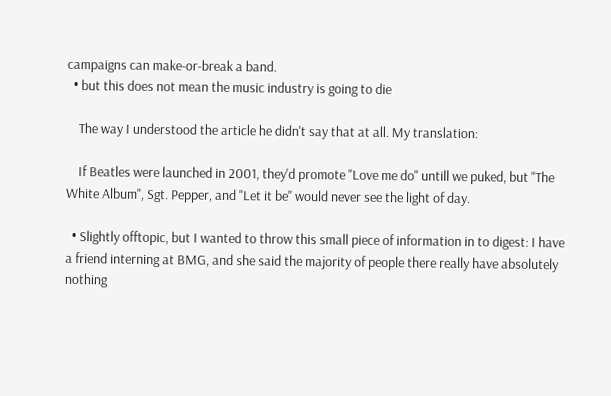campaigns can make-or-break a band.
  • but this does not mean the music industry is going to die

    The way I understood the article he didn't say that at all. My translation:

    If Beatles were launched in 2001, they'd promote "Love me do" untill we puked, but "The White Album", Sgt. Pepper, and "Let it be" would never see the light of day.

  • Slightly offtopic, but I wanted to throw this small piece of information in to digest: I have a friend interning at BMG, and she said the majority of people there really have absolutely nothing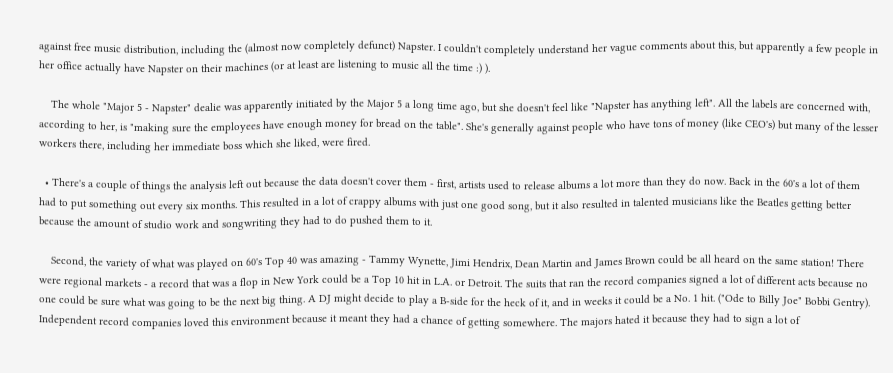against free music distribution, including the (almost now completely defunct) Napster. I couldn't completely understand her vague comments about this, but apparently a few people in her office actually have Napster on their machines (or at least are listening to music all the time :) ).

    The whole "Major 5 - Napster" dealie was apparently initiated by the Major 5 a long time ago, but she doesn't feel like "Napster has anything left". All the labels are concerned with, according to her, is "making sure the employees have enough money for bread on the table". She's generally against people who have tons of money (like CEO's) but many of the lesser workers there, including her immediate boss which she liked, were fired.

  • There's a couple of things the analysis left out because the data doesn't cover them - first, artists used to release albums a lot more than they do now. Back in the 60's a lot of them had to put something out every six months. This resulted in a lot of crappy albums with just one good song, but it also resulted in talented musicians like the Beatles getting better because the amount of studio work and songwriting they had to do pushed them to it.

    Second, the variety of what was played on 60's Top 40 was amazing - Tammy Wynette, Jimi Hendrix, Dean Martin and James Brown could be all heard on the same station! There were regional markets - a record that was a flop in New York could be a Top 10 hit in L.A. or Detroit. The suits that ran the record companies signed a lot of different acts because no one could be sure what was going to be the next big thing. A DJ might decide to play a B-side for the heck of it, and in weeks it could be a No. 1 hit. ("Ode to Billy Joe" Bobbi Gentry). Independent record companies loved this environment because it meant they had a chance of getting somewhere. The majors hated it because they had to sign a lot of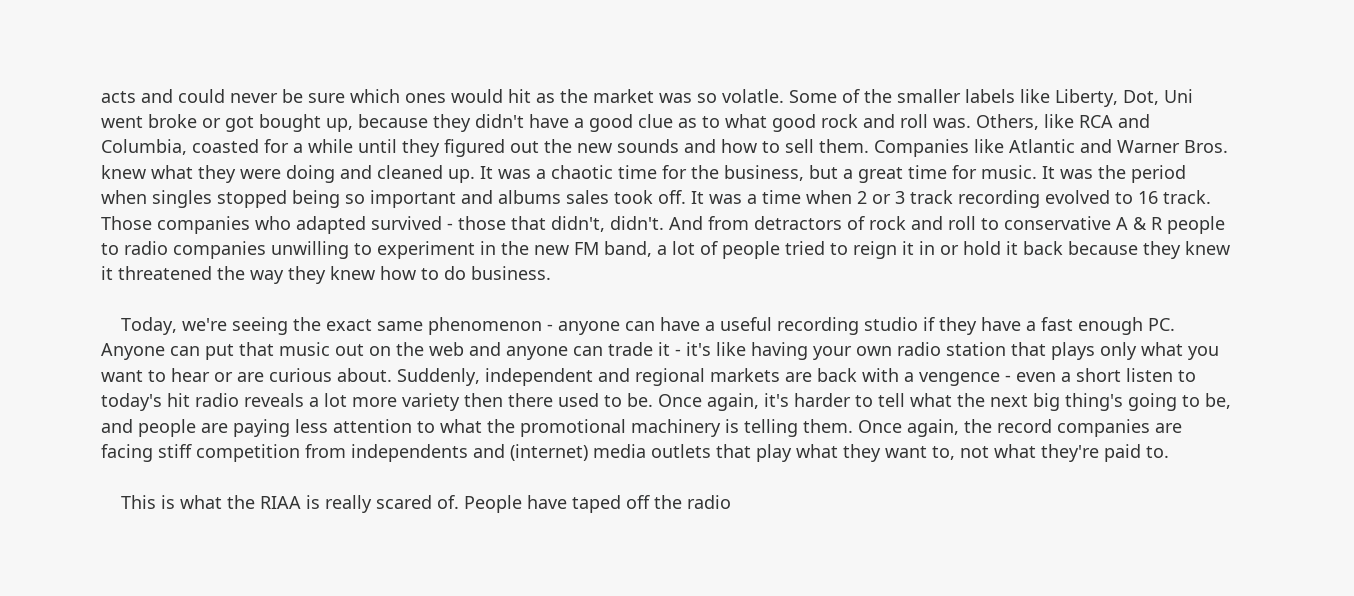acts and could never be sure which ones would hit as the market was so volatle. Some of the smaller labels like Liberty, Dot, Uni went broke or got bought up, because they didn't have a good clue as to what good rock and roll was. Others, like RCA and Columbia, coasted for a while until they figured out the new sounds and how to sell them. Companies like Atlantic and Warner Bros. knew what they were doing and cleaned up. It was a chaotic time for the business, but a great time for music. It was the period when singles stopped being so important and albums sales took off. It was a time when 2 or 3 track recording evolved to 16 track. Those companies who adapted survived - those that didn't, didn't. And from detractors of rock and roll to conservative A & R people to radio companies unwilling to experiment in the new FM band, a lot of people tried to reign it in or hold it back because they knew it threatened the way they knew how to do business.

    Today, we're seeing the exact same phenomenon - anyone can have a useful recording studio if they have a fast enough PC. Anyone can put that music out on the web and anyone can trade it - it's like having your own radio station that plays only what you want to hear or are curious about. Suddenly, independent and regional markets are back with a vengence - even a short listen to today's hit radio reveals a lot more variety then there used to be. Once again, it's harder to tell what the next big thing's going to be, and people are paying less attention to what the promotional machinery is telling them. Once again, the record companies are facing stiff competition from independents and (internet) media outlets that play what they want to, not what they're paid to.

    This is what the RIAA is really scared of. People have taped off the radio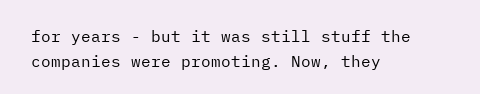for years - but it was still stuff the companies were promoting. Now, they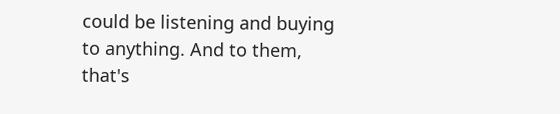could be listening and buying to anything. And to them, that's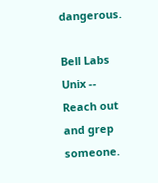dangerous.

Bell Labs Unix -- Reach out and grep someone.